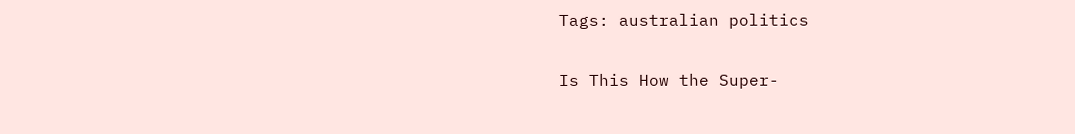Tags: australian politics

Is This How the Super-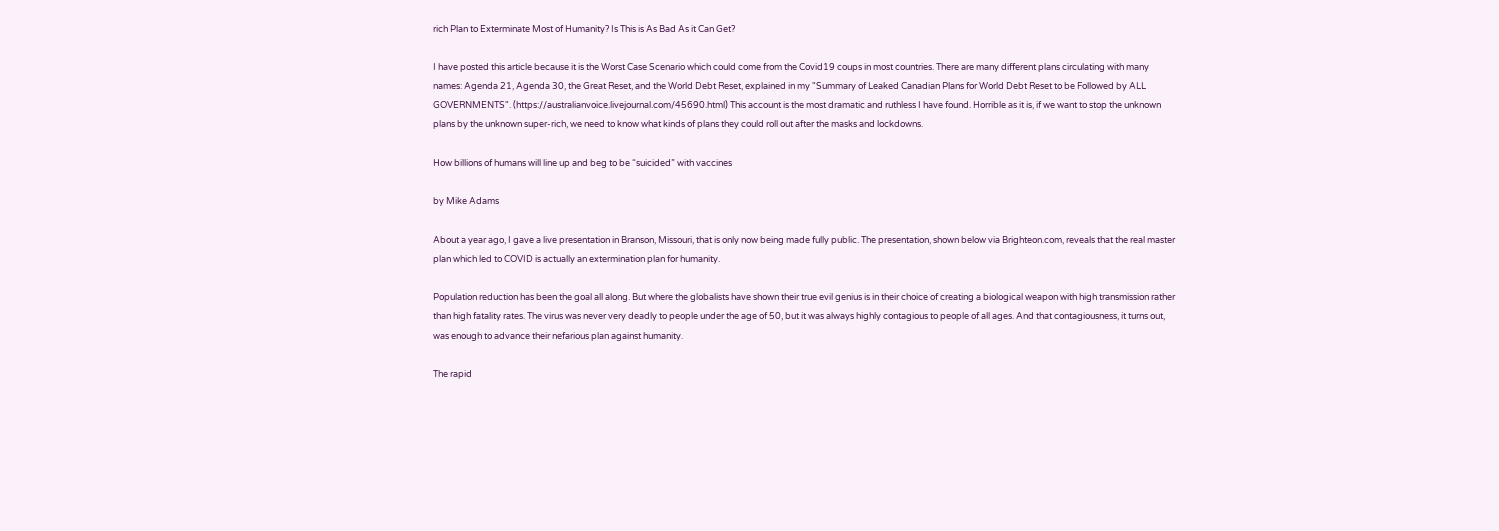rich Plan to Exterminate Most of Humanity? Is This is As Bad As it Can Get?

I have posted this article because it is the Worst Case Scenario which could come from the Covid19 coups in most countries. There are many different plans circulating with many names: Agenda 21, Agenda 30, the Great Reset, and the World Debt Reset, explained in my "Summary of Leaked Canadian Plans for World Debt Reset to be Followed by ALL GOVERNMENTS". (https://australianvoice.livejournal.com/45690.html) This account is the most dramatic and ruthless I have found. Horrible as it is, if we want to stop the unknown plans by the unknown super-rich, we need to know what kinds of plans they could roll out after the masks and lockdowns.

How billions of humans will line up and beg to be “suicided” with vaccines

by Mike Adams

About a year ago, I gave a live presentation in Branson, Missouri, that is only now being made fully public. The presentation, shown below via Brighteon.com, reveals that the real master plan which led to COVID is actually an extermination plan for humanity.

Population reduction has been the goal all along. But where the globalists have shown their true evil genius is in their choice of creating a biological weapon with high transmission rather than high fatality rates. The virus was never very deadly to people under the age of 50, but it was always highly contagious to people of all ages. And that contagiousness, it turns out, was enough to advance their nefarious plan against humanity.

The rapid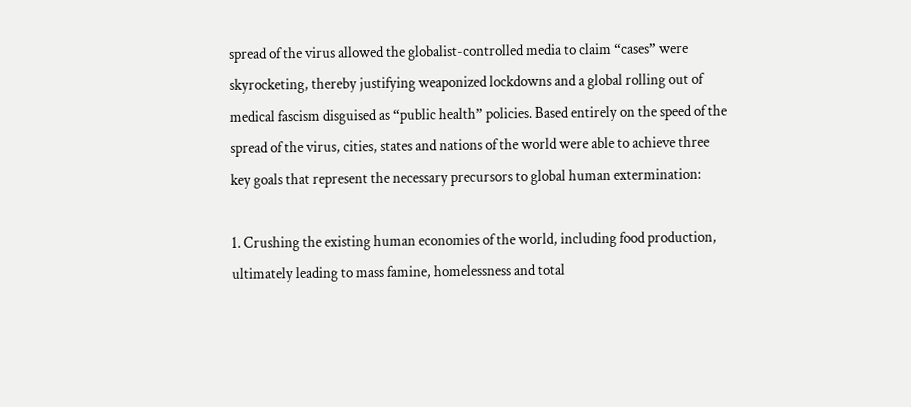spread of the virus allowed the globalist-controlled media to claim “cases” were skyrocketing, thereby justifying weaponized lockdowns and a global rolling out of medical fascism disguised as “public health” policies. Based entirely on the speed of the spread of the virus, cities, states and nations of the world were able to achieve three key goals that represent the necessary precursors to global human extermination:

1. Crushing the existing human economies of the world, including food production, ultimately leading to mass famine, homelessness and total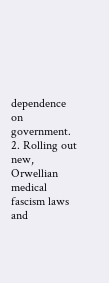dependence on government.
2. Rolling out new, Orwellian medical fascism laws and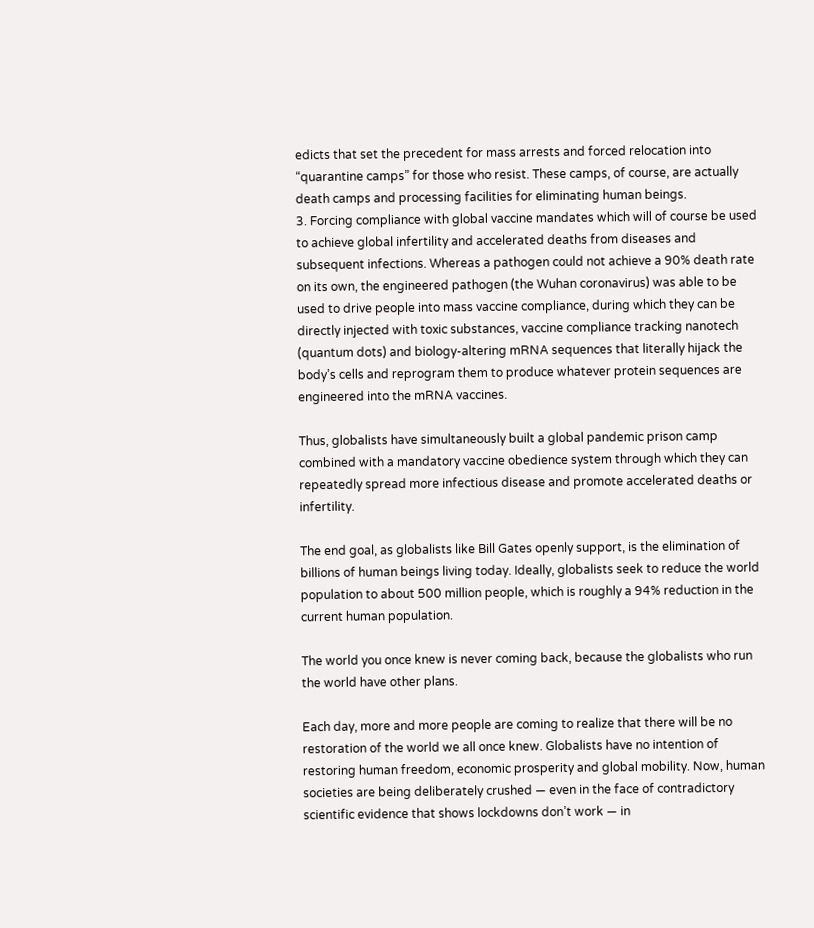edicts that set the precedent for mass arrests and forced relocation into “quarantine camps” for those who resist. These camps, of course, are actually death camps and processing facilities for eliminating human beings.
3. Forcing compliance with global vaccine mandates which will of course be used to achieve global infertility and accelerated deaths from diseases and subsequent infections. Whereas a pathogen could not achieve a 90% death rate on its own, the engineered pathogen (the Wuhan coronavirus) was able to be used to drive people into mass vaccine compliance, during which they can be directly injected with toxic substances, vaccine compliance tracking nanotech (quantum dots) and biology-altering mRNA sequences that literally hijack the body’s cells and reprogram them to produce whatever protein sequences are engineered into the mRNA vaccines.

Thus, globalists have simultaneously built a global pandemic prison camp combined with a mandatory vaccine obedience system through which they can repeatedly spread more infectious disease and promote accelerated deaths or infertility.

The end goal, as globalists like Bill Gates openly support, is the elimination of billions of human beings living today. Ideally, globalists seek to reduce the world population to about 500 million people, which is roughly a 94% reduction in the current human population.

The world you once knew is never coming back, because the globalists who run the world have other plans.

Each day, more and more people are coming to realize that there will be no restoration of the world we all once knew. Globalists have no intention of restoring human freedom, economic prosperity and global mobility. Now, human societies are being deliberately crushed — even in the face of contradictory scientific evidence that shows lockdowns don’t work — in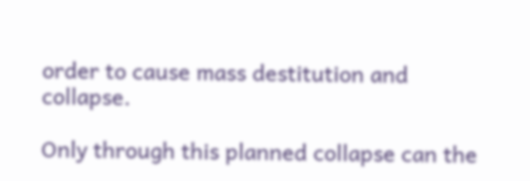order to cause mass destitution and collapse.

Only through this planned collapse can the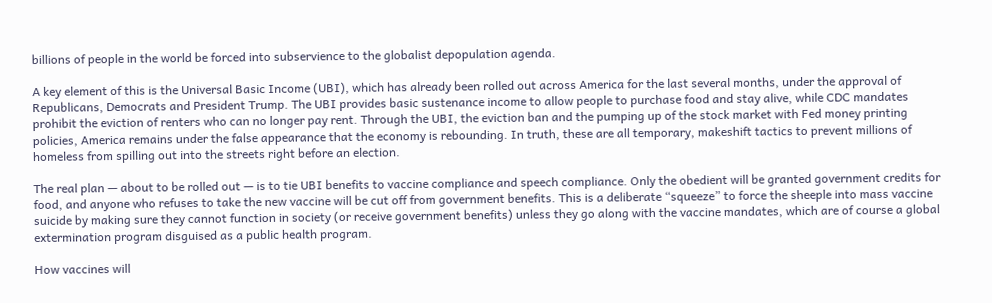billions of people in the world be forced into subservience to the globalist depopulation agenda.

A key element of this is the Universal Basic Income (UBI), which has already been rolled out across America for the last several months, under the approval of Republicans, Democrats and President Trump. The UBI provides basic sustenance income to allow people to purchase food and stay alive, while CDC mandates prohibit the eviction of renters who can no longer pay rent. Through the UBI, the eviction ban and the pumping up of the stock market with Fed money printing policies, America remains under the false appearance that the economy is rebounding. In truth, these are all temporary, makeshift tactics to prevent millions of homeless from spilling out into the streets right before an election.

The real plan — about to be rolled out — is to tie UBI benefits to vaccine compliance and speech compliance. Only the obedient will be granted government credits for food, and anyone who refuses to take the new vaccine will be cut off from government benefits. This is a deliberate “squeeze” to force the sheeple into mass vaccine suicide by making sure they cannot function in society (or receive government benefits) unless they go along with the vaccine mandates, which are of course a global extermination program disguised as a public health program.

How vaccines will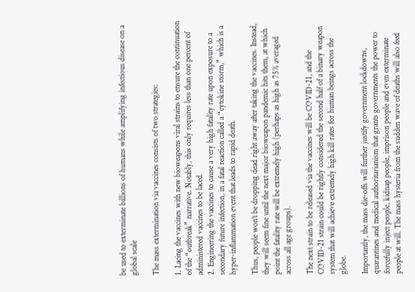be used to exterminate billions of humans while amplifying infectious disease on a global scale

The mass extermination via vaccines consists of two strategies:

1. Lacing the vaccines with new bioweapons viral strains to ensure the continuation of the “outbreak” narrative. Notably, this only requires less than one percent of administered vaccines to be laced.
2. Engineering the vaccines to cause a very high fatality rate upon exposure to a secondary future infection, in a fatal reaction called a “cytokine storm,” which is a hyper-inflammation event that leads to rapid death.

Thus, people won’t be dropping dead right away after taking the vaccines. Instead, they will seem fine until the next major bioweapon pandemic hits them, at which point the fatality rate will be extremely high (perhaps as high as 75% averaged across all age groups).

The next strain to be released via the vaccines will be COVID-21, and the COVID-21 strain could be rightly considered the second half of a binary weapon system that will achieve extremely high kill rates for human beings across the globe.

Importantly, the mass die-offs will further justify government lockdowns, quarantines and medical authoritarianism that grants governments the power to forcefully inject people, kidnap people, imprison people and even exterminate people at will. The mass hysteria from the sudden wave of deaths will also feed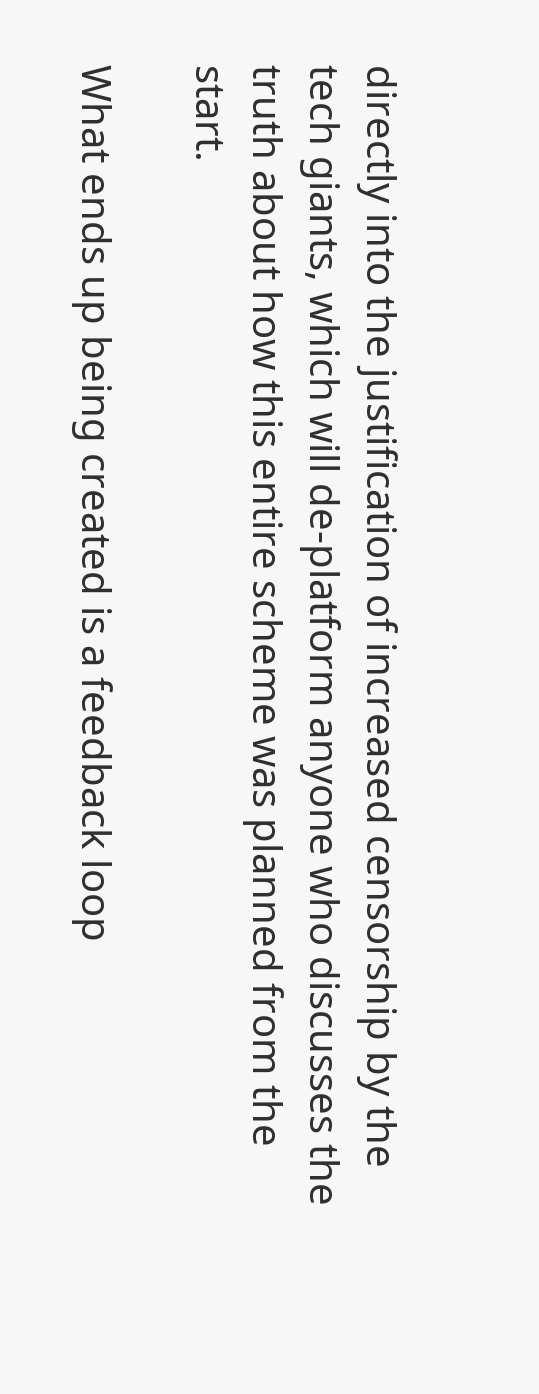directly into the justification of increased censorship by the tech giants, which will de-platform anyone who discusses the truth about how this entire scheme was planned from the start.

What ends up being created is a feedback loop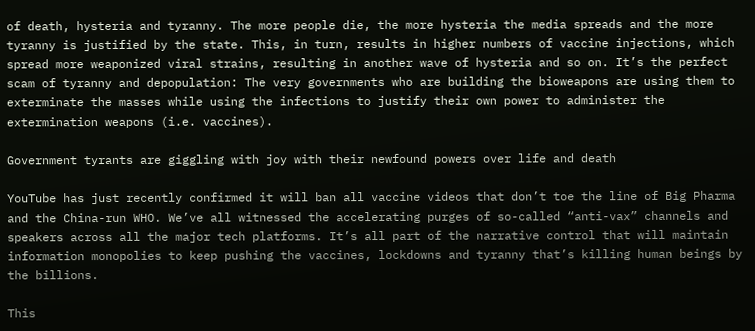of death, hysteria and tyranny. The more people die, the more hysteria the media spreads and the more tyranny is justified by the state. This, in turn, results in higher numbers of vaccine injections, which spread more weaponized viral strains, resulting in another wave of hysteria and so on. It’s the perfect scam of tyranny and depopulation: The very governments who are building the bioweapons are using them to exterminate the masses while using the infections to justify their own power to administer the extermination weapons (i.e. vaccines).

Government tyrants are giggling with joy with their newfound powers over life and death

YouTube has just recently confirmed it will ban all vaccine videos that don’t toe the line of Big Pharma and the China-run WHO. We’ve all witnessed the accelerating purges of so-called “anti-vax” channels and speakers across all the major tech platforms. It’s all part of the narrative control that will maintain information monopolies to keep pushing the vaccines, lockdowns and tyranny that’s killing human beings by the billions.

This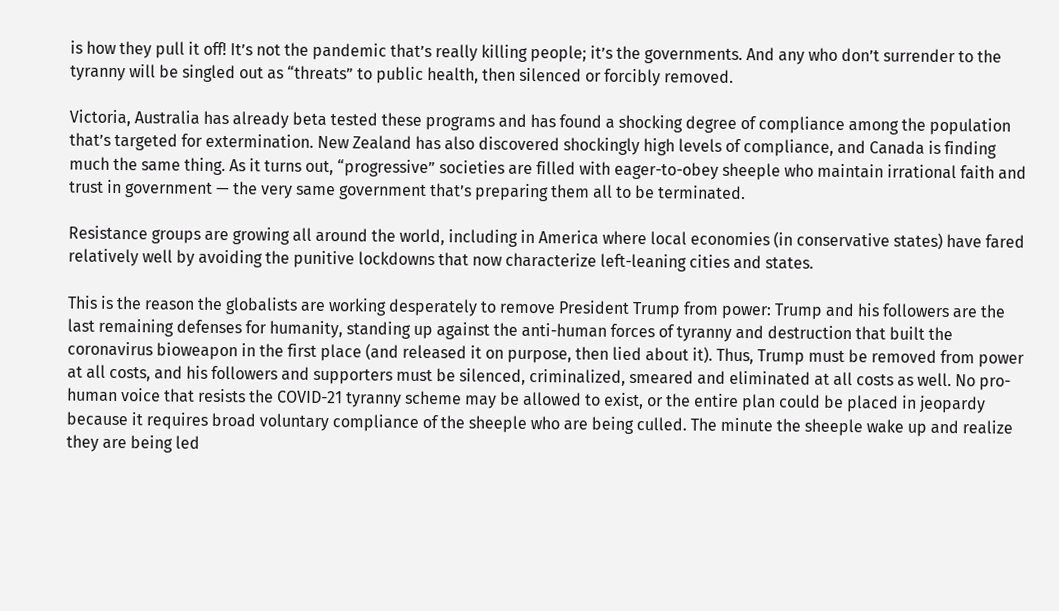is how they pull it off! It’s not the pandemic that’s really killing people; it’s the governments. And any who don’t surrender to the tyranny will be singled out as “threats” to public health, then silenced or forcibly removed.

Victoria, Australia has already beta tested these programs and has found a shocking degree of compliance among the population that’s targeted for extermination. New Zealand has also discovered shockingly high levels of compliance, and Canada is finding much the same thing. As it turns out, “progressive” societies are filled with eager-to-obey sheeple who maintain irrational faith and trust in government — the very same government that’s preparing them all to be terminated.

Resistance groups are growing all around the world, including in America where local economies (in conservative states) have fared relatively well by avoiding the punitive lockdowns that now characterize left-leaning cities and states.

This is the reason the globalists are working desperately to remove President Trump from power: Trump and his followers are the last remaining defenses for humanity, standing up against the anti-human forces of tyranny and destruction that built the coronavirus bioweapon in the first place (and released it on purpose, then lied about it). Thus, Trump must be removed from power at all costs, and his followers and supporters must be silenced, criminalized, smeared and eliminated at all costs as well. No pro-human voice that resists the COVID-21 tyranny scheme may be allowed to exist, or the entire plan could be placed in jeopardy because it requires broad voluntary compliance of the sheeple who are being culled. The minute the sheeple wake up and realize they are being led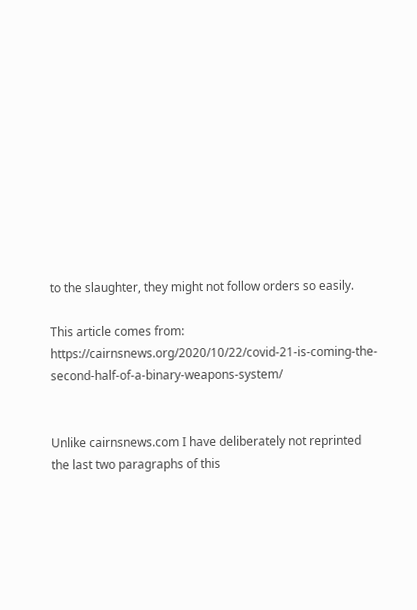to the slaughter, they might not follow orders so easily.

This article comes from: https://cairnsnews.org/2020/10/22/covid-21-is-coming-the-second-half-of-a-binary-weapons-system/


Unlike cairnsnews.com I have deliberately not reprinted the last two paragraphs of this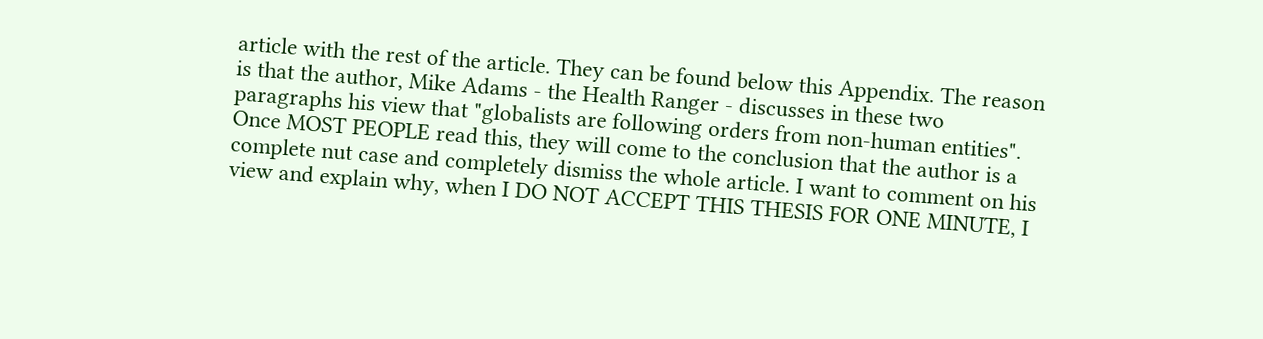article with the rest of the article. They can be found below this Appendix. The reason is that the author, Mike Adams - the Health Ranger - discusses in these two paragraphs his view that "globalists are following orders from non-human entities". Once MOST PEOPLE read this, they will come to the conclusion that the author is a complete nut case and completely dismiss the whole article. I want to comment on his view and explain why, when I DO NOT ACCEPT THIS THESIS FOR ONE MINUTE, I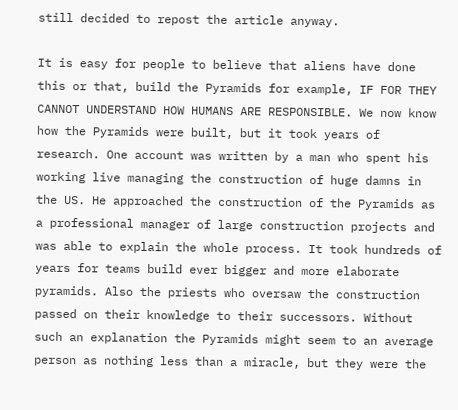still decided to repost the article anyway.

It is easy for people to believe that aliens have done this or that, build the Pyramids for example, IF FOR THEY CANNOT UNDERSTAND HOW HUMANS ARE RESPONSIBLE. We now know how the Pyramids were built, but it took years of research. One account was written by a man who spent his working live managing the construction of huge damns in the US. He approached the construction of the Pyramids as a professional manager of large construction projects and was able to explain the whole process. It took hundreds of years for teams build ever bigger and more elaborate pyramids. Also the priests who oversaw the construction passed on their knowledge to their successors. Without such an explanation the Pyramids might seem to an average person as nothing less than a miracle, but they were the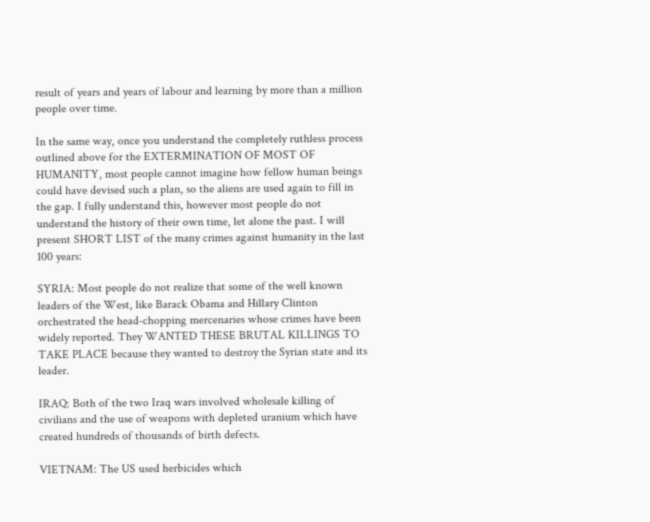result of years and years of labour and learning by more than a million people over time.

In the same way, once you understand the completely ruthless process outlined above for the EXTERMINATION OF MOST OF HUMANITY, most people cannot imagine how fellow human beings could have devised such a plan, so the aliens are used again to fill in the gap. I fully understand this, however most people do not understand the history of their own time, let alone the past. I will present SHORT LIST of the many crimes against humanity in the last 100 years:

SYRIA: Most people do not realize that some of the well known leaders of the West, like Barack Obama and Hillary Clinton orchestrated the head-chopping mercenaries whose crimes have been widely reported. They WANTED THESE BRUTAL KILLINGS TO TAKE PLACE because they wanted to destroy the Syrian state and its leader.

IRAQ: Both of the two Iraq wars involved wholesale killing of civilians and the use of weapons with depleted uranium which have created hundreds of thousands of birth defects.

VIETNAM: The US used herbicides which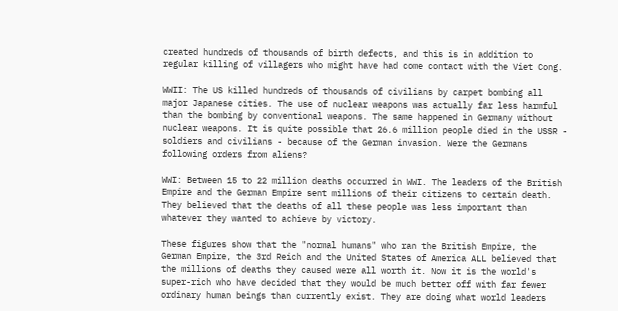created hundreds of thousands of birth defects, and this is in addition to regular killing of villagers who might have had come contact with the Viet Cong.

WWII: The US killed hundreds of thousands of civilians by carpet bombing all major Japanese cities. The use of nuclear weapons was actually far less harmful than the bombing by conventional weapons. The same happened in Germany without nuclear weapons. It is quite possible that 26.6 million people died in the USSR - soldiers and civilians - because of the German invasion. Were the Germans following orders from aliens?

WWI: Between 15 to 22 million deaths occurred in WWI. The leaders of the British Empire and the German Empire sent millions of their citizens to certain death. They believed that the deaths of all these people was less important than whatever they wanted to achieve by victory.

These figures show that the "normal humans" who ran the British Empire, the German Empire, the 3rd Reich and the United States of America ALL believed that the millions of deaths they caused were all worth it. Now it is the world's super-rich who have decided that they would be much better off with far fewer ordinary human beings than currently exist. They are doing what world leaders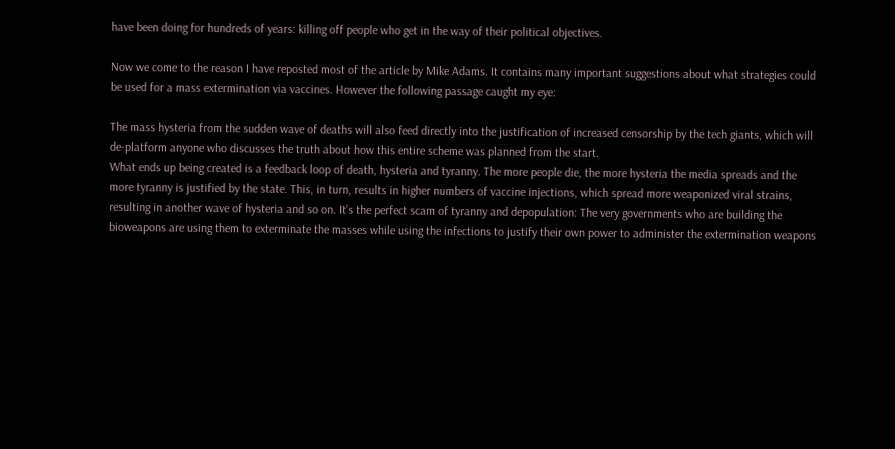have been doing for hundreds of years: killing off people who get in the way of their political objectives.

Now we come to the reason I have reposted most of the article by Mike Adams. It contains many important suggestions about what strategies could be used for a mass extermination via vaccines. However the following passage caught my eye:

The mass hysteria from the sudden wave of deaths will also feed directly into the justification of increased censorship by the tech giants, which will de-platform anyone who discusses the truth about how this entire scheme was planned from the start.
What ends up being created is a feedback loop of death, hysteria and tyranny. The more people die, the more hysteria the media spreads and the more tyranny is justified by the state. This, in turn, results in higher numbers of vaccine injections, which spread more weaponized viral strains, resulting in another wave of hysteria and so on. It’s the perfect scam of tyranny and depopulation: The very governments who are building the bioweapons are using them to exterminate the masses while using the infections to justify their own power to administer the extermination weapons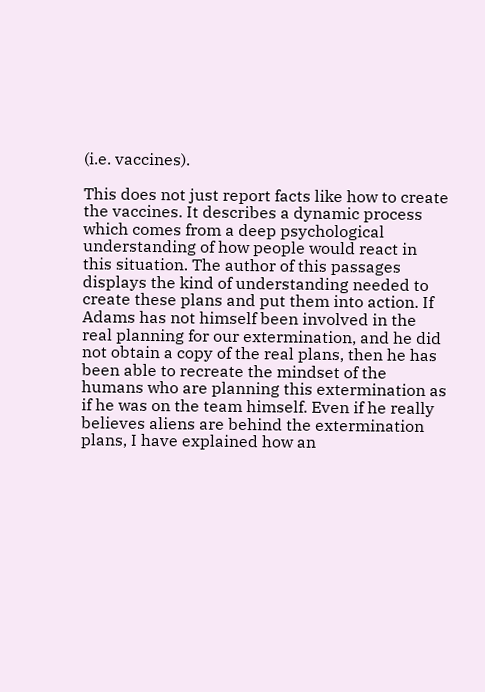(i.e. vaccines).

This does not just report facts like how to create the vaccines. It describes a dynamic process which comes from a deep psychological understanding of how people would react in this situation. The author of this passages displays the kind of understanding needed to create these plans and put them into action. If Adams has not himself been involved in the real planning for our extermination, and he did not obtain a copy of the real plans, then he has been able to recreate the mindset of the humans who are planning this extermination as if he was on the team himself. Even if he really believes aliens are behind the extermination plans, I have explained how an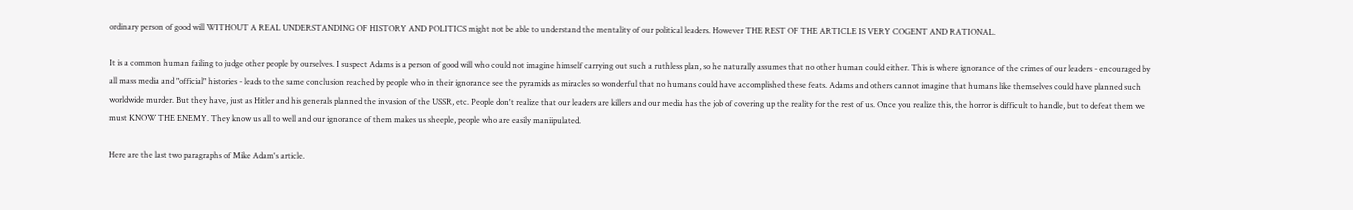ordinary person of good will WITHOUT A REAL UNDERSTANDING OF HISTORY AND POLITICS might not be able to understand the mentality of our political leaders. However THE REST OF THE ARTICLE IS VERY COGENT AND RATIONAL.

It is a common human failing to judge other people by ourselves. I suspect Adams is a person of good will who could not imagine himself carrying out such a ruthless plan, so he naturally assumes that no other human could either. This is where ignorance of the crimes of our leaders - encouraged by all mass media and "official" histories - leads to the same conclusion reached by people who in their ignorance see the pyramids as miracles so wonderful that no humans could have accomplished these feats. Adams and others cannot imagine that humans like themselves could have planned such worldwide murder. But they have, just as Hitler and his generals planned the invasion of the USSR, etc. People don't realize that our leaders are killers and our media has the job of covering up the reality for the rest of us. Once you realize this, the horror is difficult to handle, but to defeat them we must KNOW THE ENEMY. They know us all to well and our ignorance of them makes us sheeple, people who are easily maniipulated.

Here are the last two paragraphs of Mike Adam's article.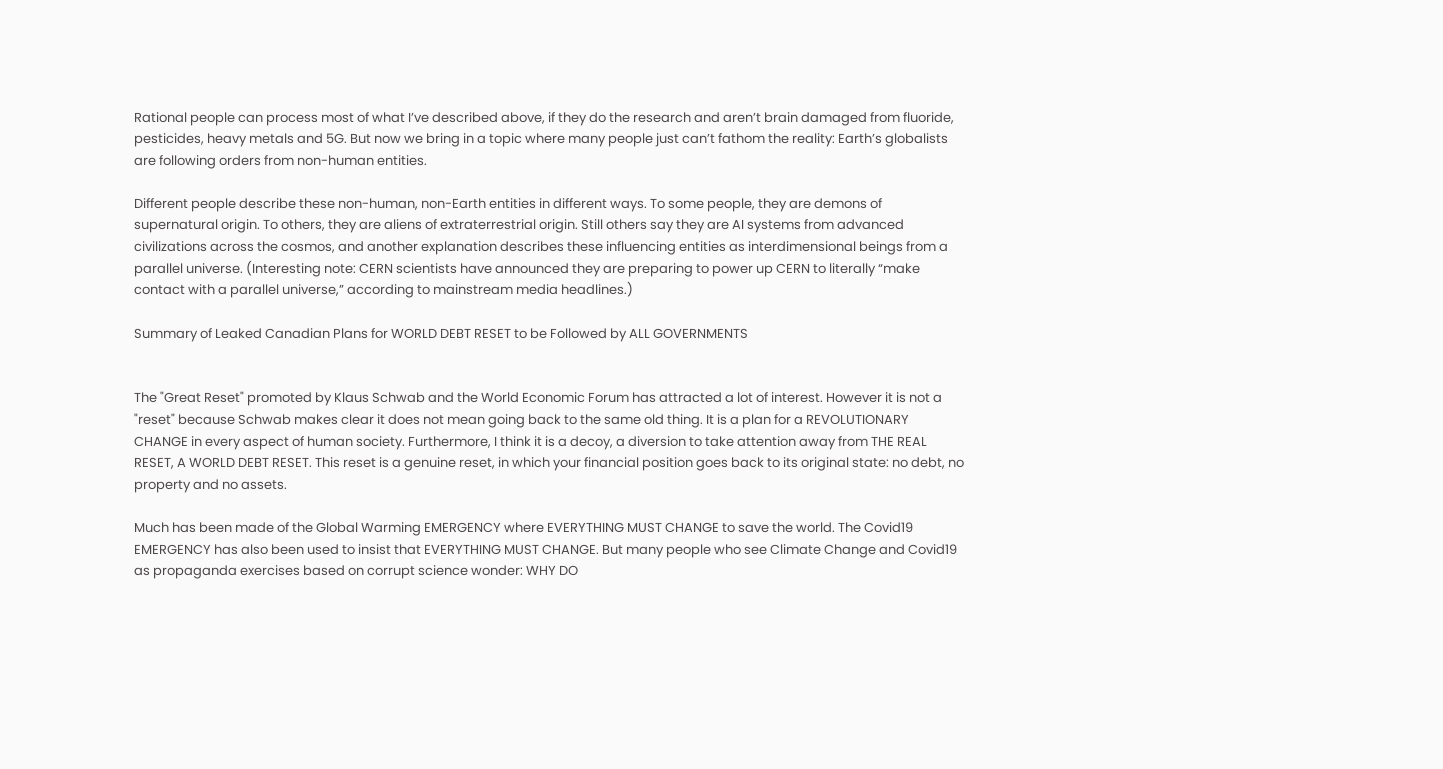Rational people can process most of what I’ve described above, if they do the research and aren’t brain damaged from fluoride, pesticides, heavy metals and 5G. But now we bring in a topic where many people just can’t fathom the reality: Earth’s globalists are following orders from non-human entities.

Different people describe these non-human, non-Earth entities in different ways. To some people, they are demons of supernatural origin. To others, they are aliens of extraterrestrial origin. Still others say they are AI systems from advanced civilizations across the cosmos, and another explanation describes these influencing entities as interdimensional beings from a parallel universe. (Interesting note: CERN scientists have announced they are preparing to power up CERN to literally “make contact with a parallel universe,” according to mainstream media headlines.)

Summary of Leaked Canadian Plans for WORLD DEBT RESET to be Followed by ALL GOVERNMENTS


The "Great Reset" promoted by Klaus Schwab and the World Economic Forum has attracted a lot of interest. However it is not a "reset" because Schwab makes clear it does not mean going back to the same old thing. It is a plan for a REVOLUTIONARY CHANGE in every aspect of human society. Furthermore, I think it is a decoy, a diversion to take attention away from THE REAL RESET, A WORLD DEBT RESET. This reset is a genuine reset, in which your financial position goes back to its original state: no debt, no property and no assets.

Much has been made of the Global Warming EMERGENCY where EVERYTHING MUST CHANGE to save the world. The Covid19 EMERGENCY has also been used to insist that EVERYTHING MUST CHANGE. But many people who see Climate Change and Covid19 as propaganda exercises based on corrupt science wonder: WHY DO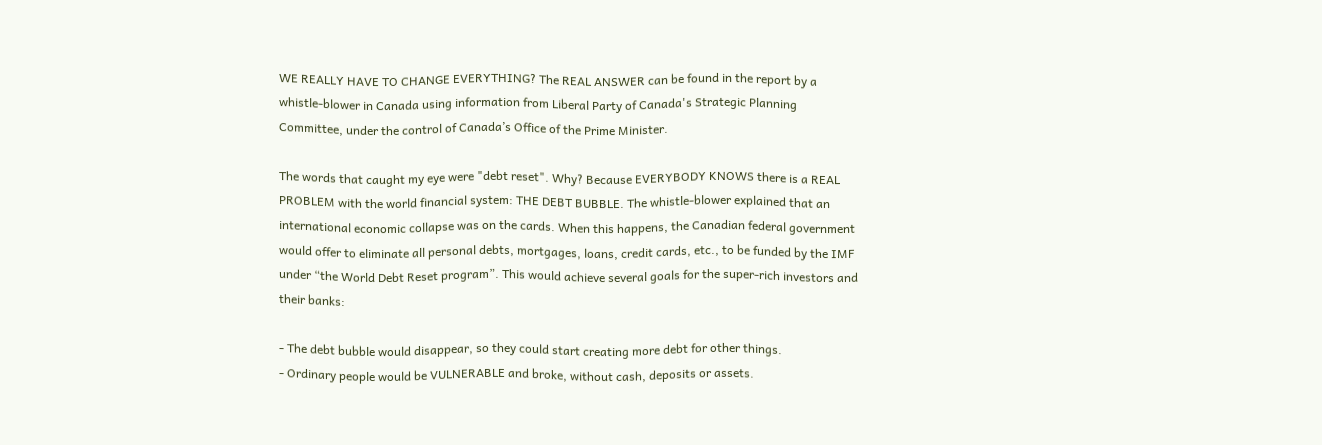WE REALLY HAVE TO CHANGE EVERYTHING? The REAL ANSWER can be found in the report by a whistle-blower in Canada using information from Liberal Party of Canada's Strategic Planning Committee, under the control of Canada’s Office of the Prime Minister.

The words that caught my eye were "debt reset". Why? Because EVERYBODY KNOWS there is a REAL PROBLEM with the world financial system: THE DEBT BUBBLE. The whistle-blower explained that an international economic collapse was on the cards. When this happens, the Canadian federal government would offer to eliminate all personal debts, mortgages, loans, credit cards, etc., to be funded by the IMF under “the World Debt Reset program”. This would achieve several goals for the super-rich investors and their banks:

- The debt bubble would disappear, so they could start creating more debt for other things.
- Ordinary people would be VULNERABLE and broke, without cash, deposits or assets.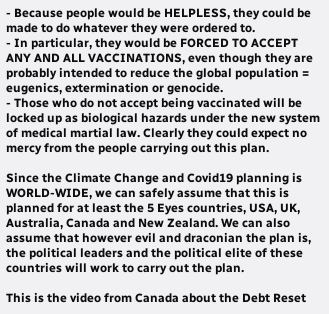- Because people would be HELPLESS, they could be made to do whatever they were ordered to.
- In particular, they would be FORCED TO ACCEPT ANY AND ALL VACCINATIONS, even though they are probably intended to reduce the global population = eugenics, extermination or genocide.
- Those who do not accept being vaccinated will be locked up as biological hazards under the new system of medical martial law. Clearly they could expect no mercy from the people carrying out this plan.

Since the Climate Change and Covid19 planning is WORLD-WIDE, we can safely assume that this is planned for at least the 5 Eyes countries, USA, UK, Australia, Canada and New Zealand. We can also assume that however evil and draconian the plan is, the political leaders and the political elite of these countries will work to carry out the plan.

This is the video from Canada about the Debt Reset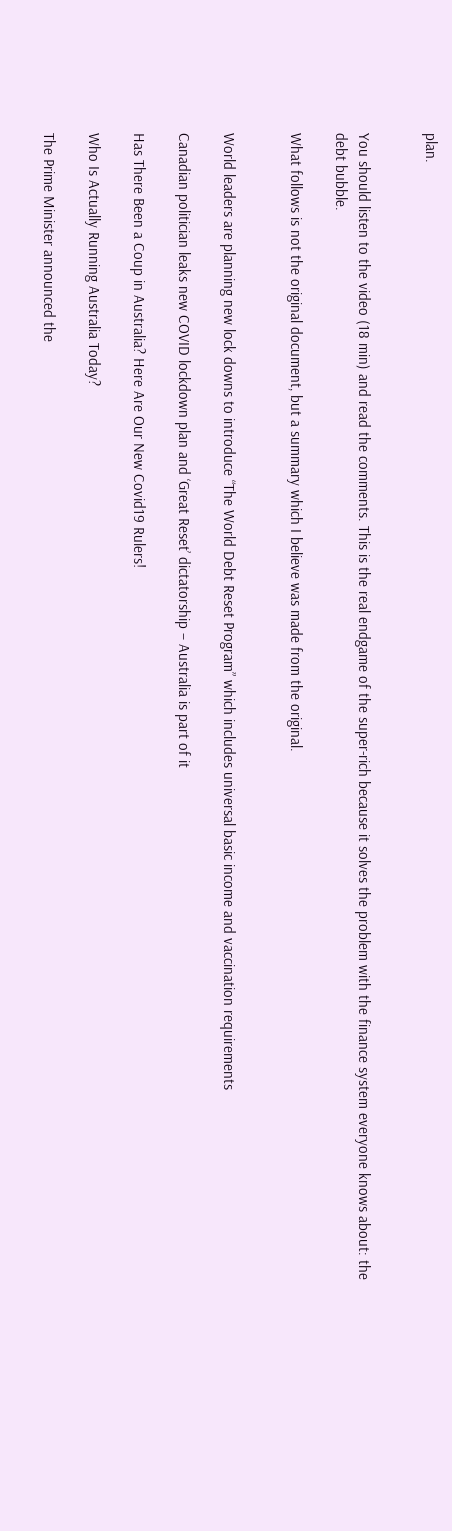plan.


You should listen to the video (18 min) and read the comments. This is the real endgame of the super-rich because it solves the problem with the finance system everyone knows about: the debt bubble.

What follows is not the original document, but a summary which I believe was made from the original.


World leaders are planning new lock downs to introduce “The World Debt Reset Program” which includes universal basic income and vaccination requirements

Canadian politician leaks new COVID lockdown plan and ‘Great Reset’ dictatorship – Australia is part of it

Has There Been a Coup in Australia? Here Are Our New Covid19 Rulers!

Who Is Actually Running Australia Today?

The Prime Minister announced the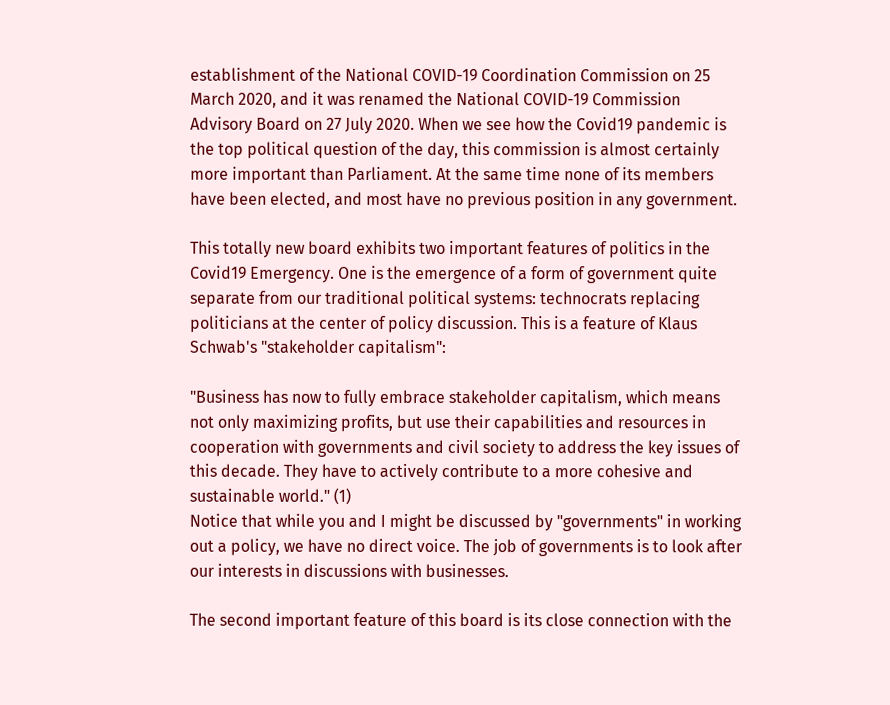establishment of the National COVID-19 Coordination Commission on 25 March 2020, and it was renamed the National COVID-19 Commission Advisory Board on 27 July 2020. When we see how the Covid19 pandemic is the top political question of the day, this commission is almost certainly more important than Parliament. At the same time none of its members have been elected, and most have no previous position in any government.

This totally new board exhibits two important features of politics in the Covid19 Emergency. One is the emergence of a form of government quite separate from our traditional political systems: technocrats replacing politicians at the center of policy discussion. This is a feature of Klaus Schwab's "stakeholder capitalism":

"Business has now to fully embrace stakeholder capitalism, which means not only maximizing profits, but use their capabilities and resources in cooperation with governments and civil society to address the key issues of this decade. They have to actively contribute to a more cohesive and sustainable world." (1)
Notice that while you and I might be discussed by "governments" in working out a policy, we have no direct voice. The job of governments is to look after our interests in discussions with businesses.

The second important feature of this board is its close connection with the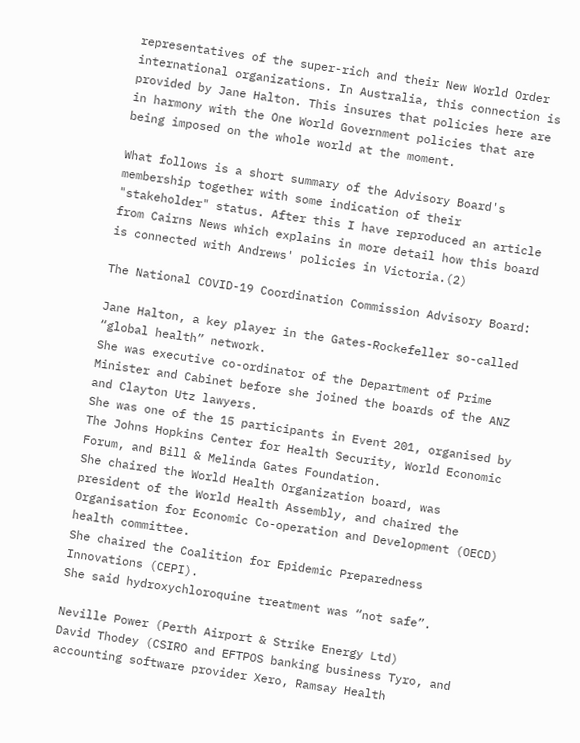representatives of the super-rich and their New World Order international organizations. In Australia, this connection is provided by Jane Halton. This insures that policies here are in harmony with the One World Government policies that are being imposed on the whole world at the moment.

What follows is a short summary of the Advisory Board's membership together with some indication of their "stakeholder" status. After this I have reproduced an article from Cairns News which explains in more detail how this board is connected with Andrews' policies in Victoria.(2)

The National COVID-19 Coordination Commission Advisory Board:

Jane Halton, a key player in the Gates-Rockefeller so-called “global health” network.
She was executive co-ordinator of the Department of Prime Minister and Cabinet before she joined the boards of the ANZ and Clayton Utz lawyers.
She was one of the 15 participants in Event 201, organised by The Johns Hopkins Center for Health Security, World Economic Forum, and Bill & Melinda Gates Foundation.
She chaired the World Health Organization board, was president of the World Health Assembly, and chaired the Organisation for Economic Co-operation and Development (OECD) health committee.
She chaired the Coalition for Epidemic Preparedness Innovations (CEPI).
She said hydroxychloroquine treatment was “not safe”.

Neville Power (Perth Airport & Strike Energy Ltd)
David Thodey (CSIRO and EFTPOS banking business Tyro, and accounting software provider Xero, Ramsay Health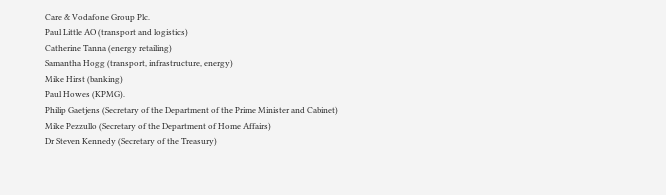Care & Vodafone Group Plc.
Paul Little AO (transport and logistics)
Catherine Tanna (energy retailing)
Samantha Hogg (transport, infrastructure, energy)
Mike Hirst (banking)
Paul Howes (KPMG).
Philip Gaetjens (Secretary of the Department of the Prime Minister and Cabinet)
Mike Pezzullo (Secretary of the Department of Home Affairs)
Dr Steven Kennedy (Secretary of the Treasury)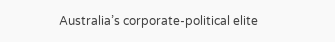Australia’s corporate-political elite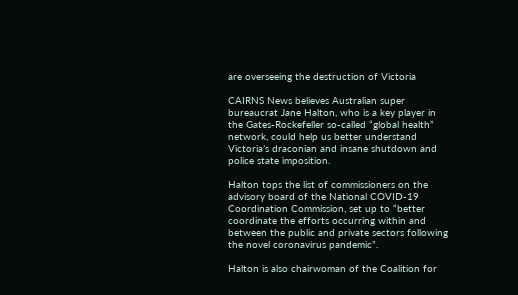are overseeing the destruction of Victoria

CAIRNS News believes Australian super bureaucrat Jane Halton, who is a key player in the Gates-Rockefeller so-called “global health” network, could help us better understand Victoria’s draconian and insane shutdown and police state imposition.

Halton tops the list of commissioners on the advisory board of the National COVID-19 Coordination Commission, set up to “better coordinate the efforts occurring within and between the public and private sectors following the novel coronavirus pandemic”.

Halton is also chairwoman of the Coalition for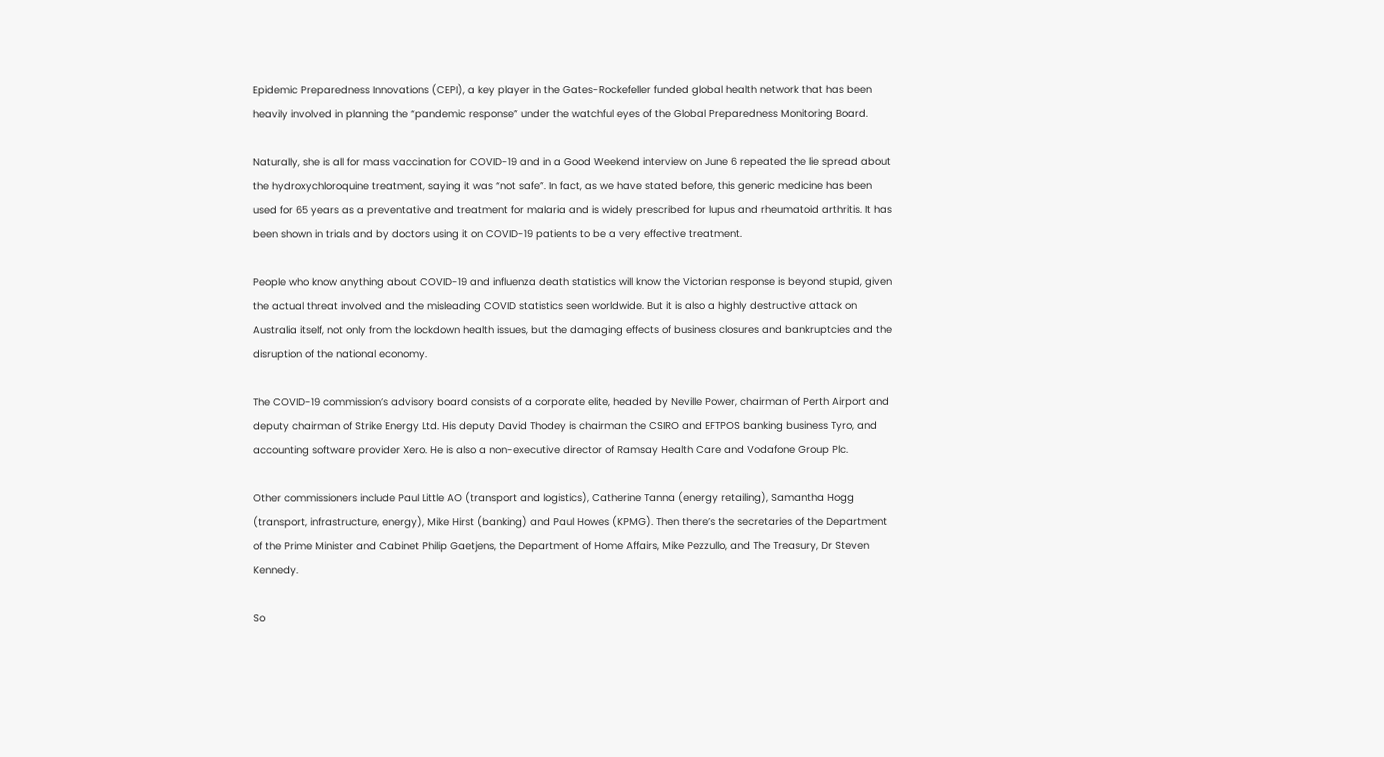Epidemic Preparedness Innovations (CEPI), a key player in the Gates-Rockefeller funded global health network that has been heavily involved in planning the “pandemic response” under the watchful eyes of the Global Preparedness Monitoring Board.

Naturally, she is all for mass vaccination for COVID-19 and in a Good Weekend interview on June 6 repeated the lie spread about the hydroxychloroquine treatment, saying it was “not safe”. In fact, as we have stated before, this generic medicine has been used for 65 years as a preventative and treatment for malaria and is widely prescribed for lupus and rheumatoid arthritis. It has been shown in trials and by doctors using it on COVID-19 patients to be a very effective treatment.

People who know anything about COVID-19 and influenza death statistics will know the Victorian response is beyond stupid, given the actual threat involved and the misleading COVID statistics seen worldwide. But it is also a highly destructive attack on Australia itself, not only from the lockdown health issues, but the damaging effects of business closures and bankruptcies and the disruption of the national economy.

The COVID-19 commission’s advisory board consists of a corporate elite, headed by Neville Power, chairman of Perth Airport and deputy chairman of Strike Energy Ltd. His deputy David Thodey is chairman the CSIRO and EFTPOS banking business Tyro, and accounting software provider Xero. He is also a non-executive director of Ramsay Health Care and Vodafone Group Plc.

Other commissioners include Paul Little AO (transport and logistics), Catherine Tanna (energy retailing), Samantha Hogg (transport, infrastructure, energy), Mike Hirst (banking) and Paul Howes (KPMG). Then there’s the secretaries of the Department of the Prime Minister and Cabinet Philip Gaetjens, the Department of Home Affairs, Mike Pezzullo, and The Treasury, Dr Steven Kennedy.

So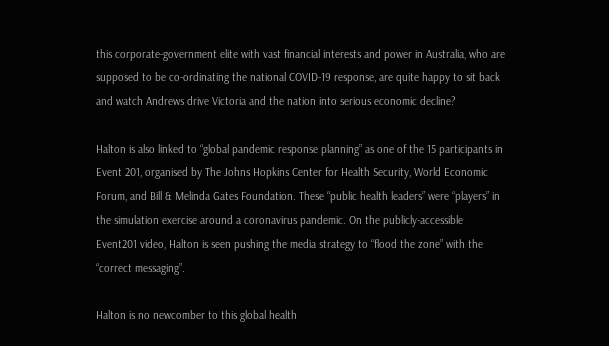this corporate-government elite with vast financial interests and power in Australia, who are supposed to be co-ordinating the national COVID-19 response, are quite happy to sit back and watch Andrews drive Victoria and the nation into serious economic decline?

Halton is also linked to “global pandemic response planning” as one of the 15 participants in Event 201, organised by The Johns Hopkins Center for Health Security, World Economic Forum, and Bill & Melinda Gates Foundation. These “public health leaders” were “players” in the simulation exercise around a coronavirus pandemic. On the publicly-accessible Event201 video, Halton is seen pushing the media strategy to “flood the zone” with the “correct messaging”.

Halton is no newcomber to this global health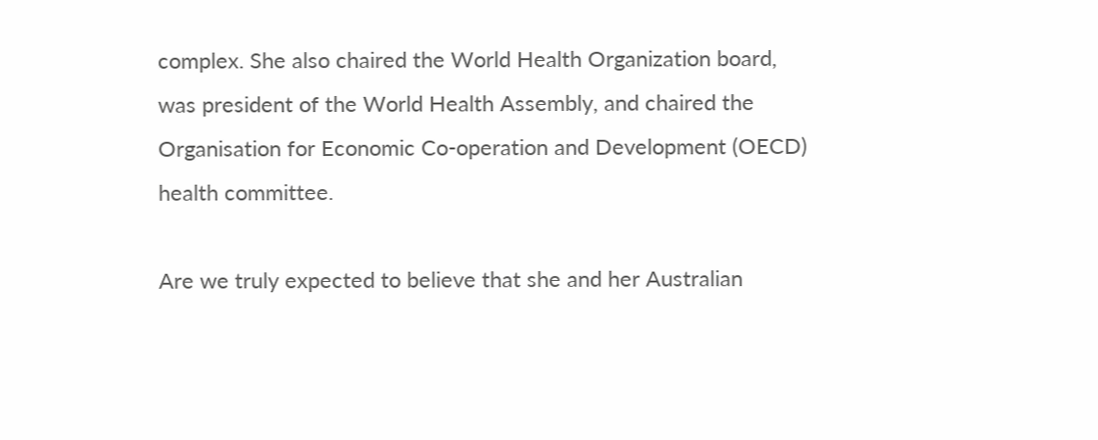complex. She also chaired the World Health Organization board, was president of the World Health Assembly, and chaired the Organisation for Economic Co-operation and Development (OECD) health committee.

Are we truly expected to believe that she and her Australian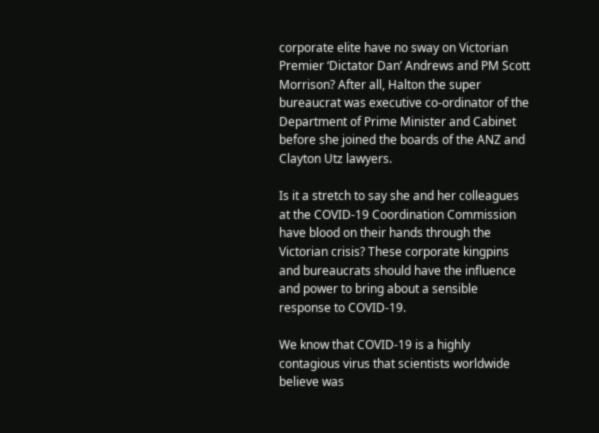corporate elite have no sway on Victorian Premier ‘Dictator Dan’ Andrews and PM Scott Morrison? After all, Halton the super bureaucrat was executive co-ordinator of the Department of Prime Minister and Cabinet before she joined the boards of the ANZ and Clayton Utz lawyers.

Is it a stretch to say she and her colleagues at the COVID-19 Coordination Commission have blood on their hands through the Victorian crisis? These corporate kingpins and bureaucrats should have the influence and power to bring about a sensible response to COVID-19.

We know that COVID-19 is a highly contagious virus that scientists worldwide believe was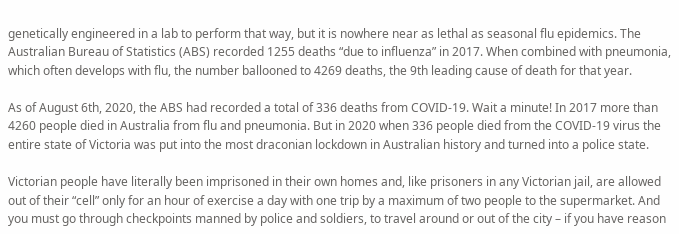genetically engineered in a lab to perform that way, but it is nowhere near as lethal as seasonal flu epidemics. The Australian Bureau of Statistics (ABS) recorded 1255 deaths “due to influenza” in 2017. When combined with pneumonia, which often develops with flu, the number ballooned to 4269 deaths, the 9th leading cause of death for that year.

As of August 6th, 2020, the ABS had recorded a total of 336 deaths from COVID-19. Wait a minute! In 2017 more than 4260 people died in Australia from flu and pneumonia. But in 2020 when 336 people died from the COVID-19 virus the entire state of Victoria was put into the most draconian lockdown in Australian history and turned into a police state.

Victorian people have literally been imprisoned in their own homes and, like prisoners in any Victorian jail, are allowed out of their “cell” only for an hour of exercise a day with one trip by a maximum of two people to the supermarket. And you must go through checkpoints manned by police and soldiers, to travel around or out of the city – if you have reason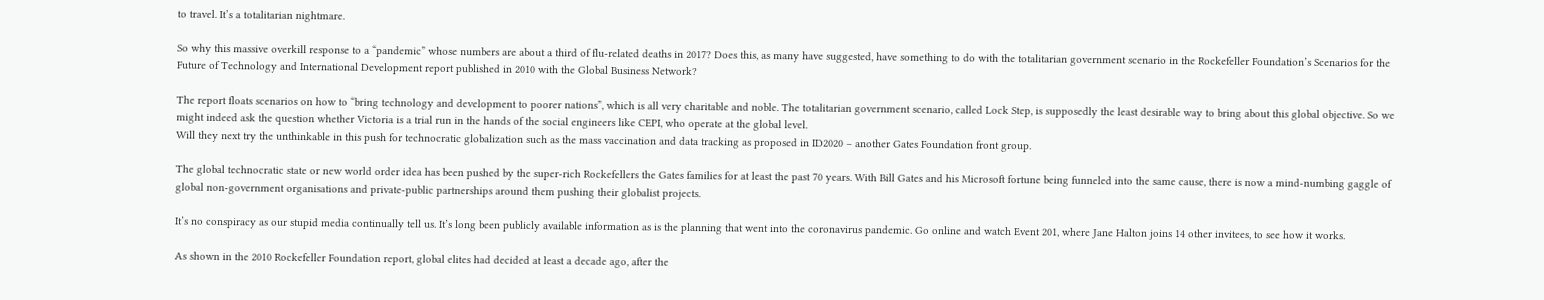to travel. It’s a totalitarian nightmare.

So why this massive overkill response to a “pandemic” whose numbers are about a third of flu-related deaths in 2017? Does this, as many have suggested, have something to do with the totalitarian government scenario in the Rockefeller Foundation’s Scenarios for the Future of Technology and International Development report published in 2010 with the Global Business Network?

The report floats scenarios on how to “bring technology and development to poorer nations”, which is all very charitable and noble. The totalitarian government scenario, called Lock Step, is supposedly the least desirable way to bring about this global objective. So we might indeed ask the question whether Victoria is a trial run in the hands of the social engineers like CEPI, who operate at the global level.
Will they next try the unthinkable in this push for technocratic globalization such as the mass vaccination and data tracking as proposed in ID2020 – another Gates Foundation front group.

The global technocratic state or new world order idea has been pushed by the super-rich Rockefellers the Gates families for at least the past 70 years. With Bill Gates and his Microsoft fortune being funneled into the same cause, there is now a mind-numbing gaggle of global non-government organisations and private-public partnerships around them pushing their globalist projects.

It’s no conspiracy as our stupid media continually tell us. It’s long been publicly available information as is the planning that went into the coronavirus pandemic. Go online and watch Event 201, where Jane Halton joins 14 other invitees, to see how it works.

As shown in the 2010 Rockefeller Foundation report, global elites had decided at least a decade ago, after the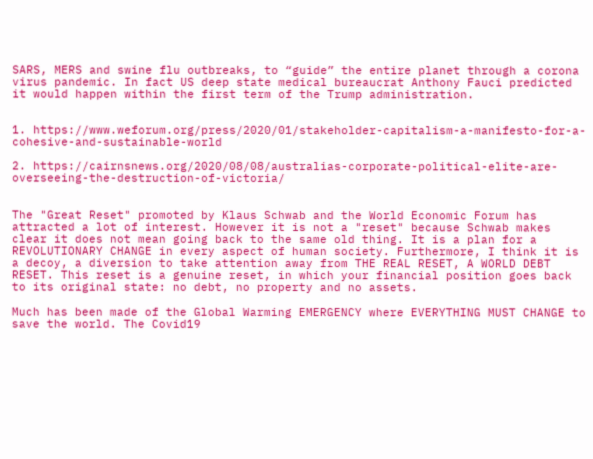SARS, MERS and swine flu outbreaks, to “guide” the entire planet through a corona virus pandemic. In fact US deep state medical bureaucrat Anthony Fauci predicted it would happen within the first term of the Trump administration.


1. https://www.weforum.org/press/2020/01/stakeholder-capitalism-a-manifesto-for-a-cohesive-and-sustainable-world

2. https://cairnsnews.org/2020/08/08/australias-corporate-political-elite-are-overseeing-the-destruction-of-victoria/


The "Great Reset" promoted by Klaus Schwab and the World Economic Forum has attracted a lot of interest. However it is not a "reset" because Schwab makes clear it does not mean going back to the same old thing. It is a plan for a REVOLUTIONARY CHANGE in every aspect of human society. Furthermore, I think it is a decoy, a diversion to take attention away from THE REAL RESET, A WORLD DEBT RESET. This reset is a genuine reset, in which your financial position goes back to its original state: no debt, no property and no assets.

Much has been made of the Global Warming EMERGENCY where EVERYTHING MUST CHANGE to save the world. The Covid19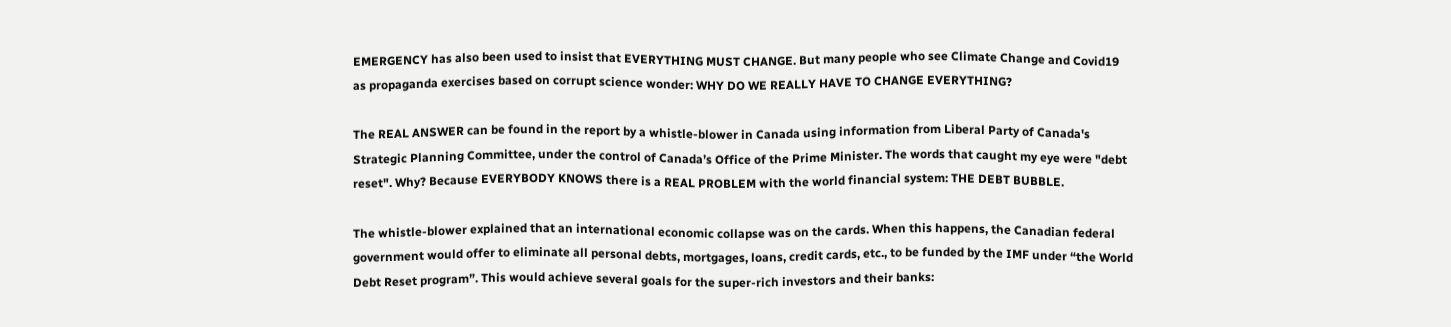EMERGENCY has also been used to insist that EVERYTHING MUST CHANGE. But many people who see Climate Change and Covid19 as propaganda exercises based on corrupt science wonder: WHY DO WE REALLY HAVE TO CHANGE EVERYTHING?

The REAL ANSWER can be found in the report by a whistle-blower in Canada using information from Liberal Party of Canada's Strategic Planning Committee, under the control of Canada’s Office of the Prime Minister. The words that caught my eye were "debt reset". Why? Because EVERYBODY KNOWS there is a REAL PROBLEM with the world financial system: THE DEBT BUBBLE.

The whistle-blower explained that an international economic collapse was on the cards. When this happens, the Canadian federal government would offer to eliminate all personal debts, mortgages, loans, credit cards, etc., to be funded by the IMF under “the World Debt Reset program”. This would achieve several goals for the super-rich investors and their banks: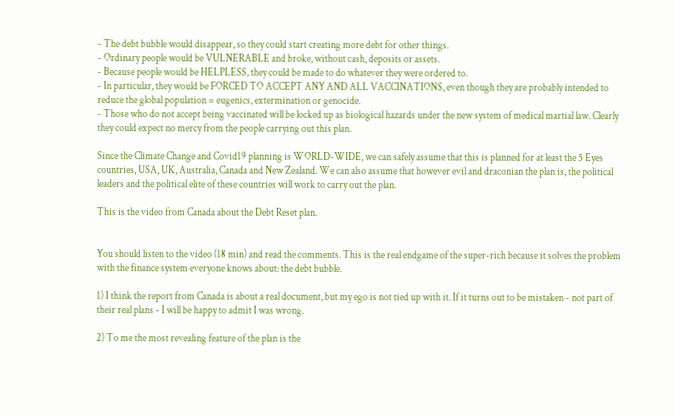- The debt bubble would disappear, so they could start creating more debt for other things.
- Ordinary people would be VULNERABLE and broke, without cash, deposits or assets.
- Because people would be HELPLESS, they could be made to do whatever they were ordered to.
- In particular, they would be FORCED TO ACCEPT ANY AND ALL VACCINATIONS, even though they are probably intended to reduce the global population = eugenics, extermination or genocide.
- Those who do not accept being vaccinated will be locked up as biological hazards under the new system of medical martial law. Clearly they could expect no mercy from the people carrying out this plan.

Since the Climate Change and Covid19 planning is WORLD-WIDE, we can safely assume that this is planned for at least the 5 Eyes countries, USA, UK, Australia, Canada and New Zealand. We can also assume that however evil and draconian the plan is, the political leaders and the political elite of these countries will work to carry out the plan.

This is the video from Canada about the Debt Reset plan.


You should listen to the video (18 min) and read the comments. This is the real endgame of the super-rich because it solves the problem with the finance system everyone knows about: the debt bubble.

1) I think the report from Canada is about a real document, but my ego is not tied up with it. If it turns out to be mistaken - not part of their real plans - I will be happy to admit I was wrong.

2) To me the most revealing feature of the plan is the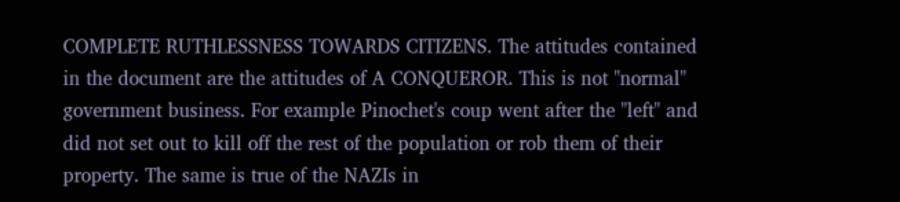COMPLETE RUTHLESSNESS TOWARDS CITIZENS. The attitudes contained in the document are the attitudes of A CONQUEROR. This is not "normal" government business. For example Pinochet's coup went after the "left" and did not set out to kill off the rest of the population or rob them of their property. The same is true of the NAZIs in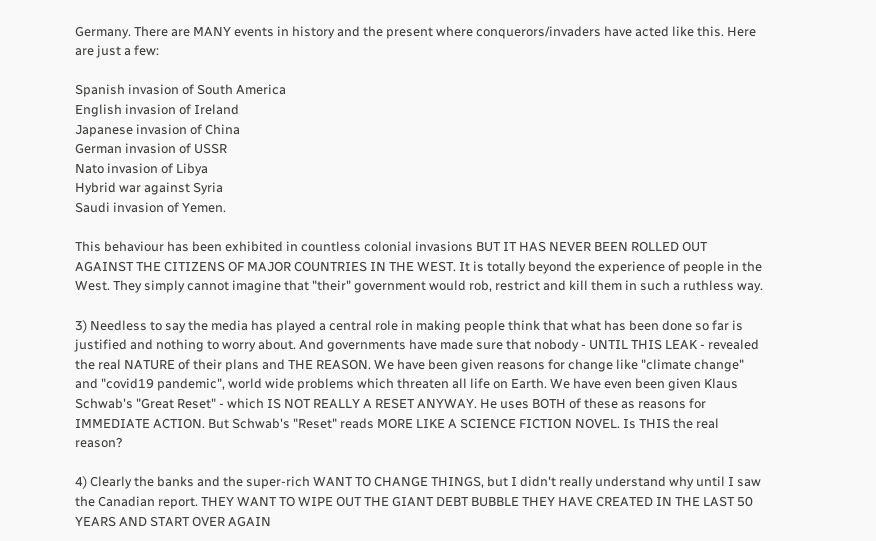Germany. There are MANY events in history and the present where conquerors/invaders have acted like this. Here are just a few:

Spanish invasion of South America
English invasion of Ireland
Japanese invasion of China
German invasion of USSR
Nato invasion of Libya
Hybrid war against Syria
Saudi invasion of Yemen.

This behaviour has been exhibited in countless colonial invasions BUT IT HAS NEVER BEEN ROLLED OUT AGAINST THE CITIZENS OF MAJOR COUNTRIES IN THE WEST. It is totally beyond the experience of people in the West. They simply cannot imagine that "their" government would rob, restrict and kill them in such a ruthless way.

3) Needless to say the media has played a central role in making people think that what has been done so far is justified and nothing to worry about. And governments have made sure that nobody - UNTIL THIS LEAK - revealed the real NATURE of their plans and THE REASON. We have been given reasons for change like "climate change" and "covid19 pandemic", world wide problems which threaten all life on Earth. We have even been given Klaus Schwab's "Great Reset" - which IS NOT REALLY A RESET ANYWAY. He uses BOTH of these as reasons for IMMEDIATE ACTION. But Schwab's "Reset" reads MORE LIKE A SCIENCE FICTION NOVEL. Is THIS the real reason?

4) Clearly the banks and the super-rich WANT TO CHANGE THINGS, but I didn't really understand why until I saw the Canadian report. THEY WANT TO WIPE OUT THE GIANT DEBT BUBBLE THEY HAVE CREATED IN THE LAST 50 YEARS AND START OVER AGAIN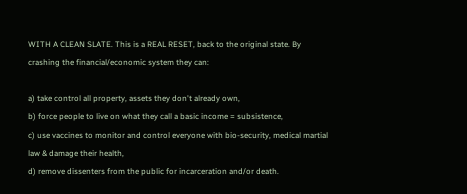WITH A CLEAN SLATE. This is a REAL RESET, back to the original state. By crashing the financial/economic system they can:

a) take control all property, assets they don't already own,
b) force people to live on what they call a basic income = subsistence,
c) use vaccines to monitor and control everyone with bio-security, medical martial law & damage their health,
d) remove dissenters from the public for incarceration and/or death.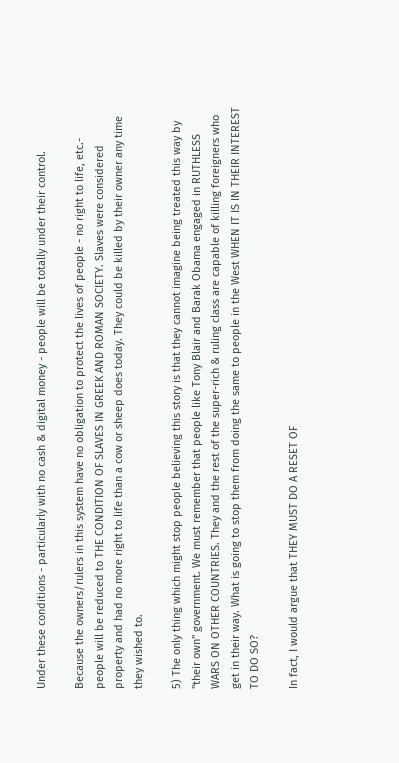Under these conditions - particularly with no cash & digital money - people will be totally under their control.

Because the owners/rulers in this system have no obligation to protect the lives of people - no right to life, etc.- people will be reduced to THE CONDITION OF SLAVES IN GREEK AND ROMAN SOCIETY. Slaves were considered property and had no more right to life than a cow or sheep does today. They could be killed by their owner any time they wished to.

5) The only thing which might stop people believing this story is that they cannot imagine being treated this way by "their own" government. We must remember that people like Tony Blair and Barak Obama engaged in RUTHLESS WARS ON OTHER COUNTRIES. They and the rest of the super-rich & ruling class are capable of killing foreigners who get in their way. What is going to stop them from doing the same to people in the West WHEN IT IS IN THEIR INTEREST TO DO SO?

In fact, I would argue that THEY MUST DO A RESET OF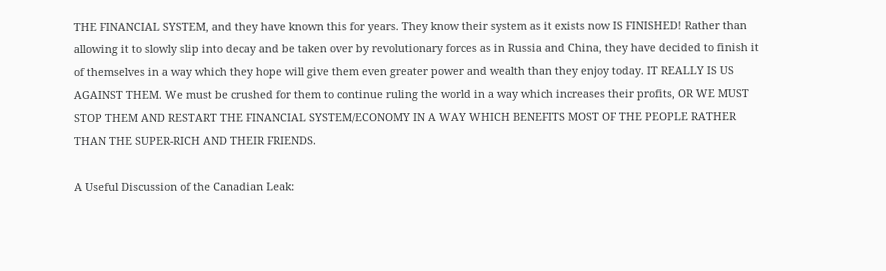THE FINANCIAL SYSTEM, and they have known this for years. They know their system as it exists now IS FINISHED! Rather than allowing it to slowly slip into decay and be taken over by revolutionary forces as in Russia and China, they have decided to finish it of themselves in a way which they hope will give them even greater power and wealth than they enjoy today. IT REALLY IS US AGAINST THEM. We must be crushed for them to continue ruling the world in a way which increases their profits, OR WE MUST STOP THEM AND RESTART THE FINANCIAL SYSTEM/ECONOMY IN A WAY WHICH BENEFITS MOST OF THE PEOPLE RATHER THAN THE SUPER-RICH AND THEIR FRIENDS.

A Useful Discussion of the Canadian Leak: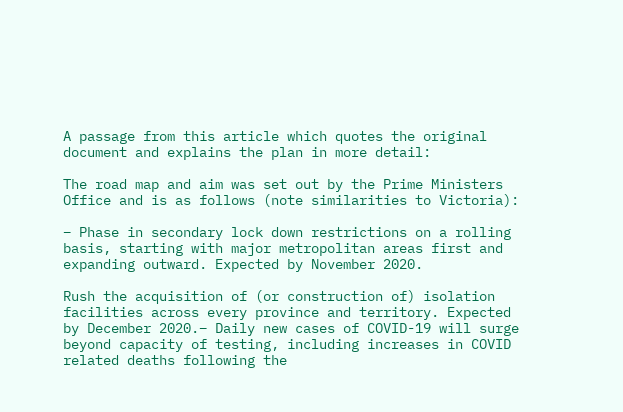A passage from this article which quotes the original document and explains the plan in more detail:

The road map and aim was set out by the Prime Ministers Office and is as follows (note similarities to Victoria):

– Phase in secondary lock down restrictions on a rolling basis, starting with major metropolitan areas first and expanding outward. Expected by November 2020.

Rush the acquisition of (or construction of) isolation facilities across every province and territory. Expected by December 2020.– Daily new cases of COVID-19 will surge beyond capacity of testing, including increases in COVID related deaths following the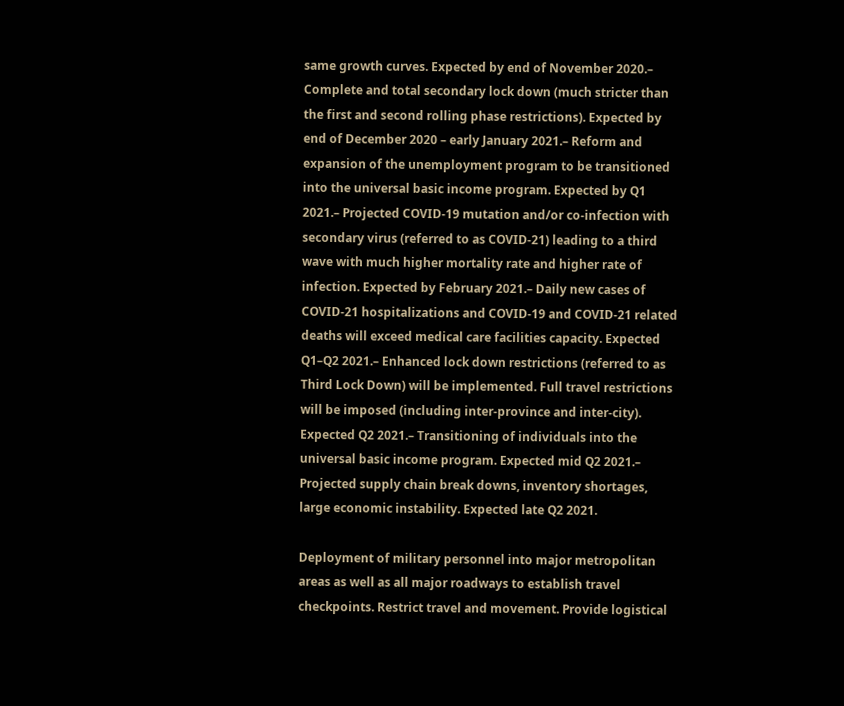same growth curves. Expected by end of November 2020.– Complete and total secondary lock down (much stricter than the first and second rolling phase restrictions). Expected by end of December 2020 – early January 2021.– Reform and expansion of the unemployment program to be transitioned into the universal basic income program. Expected by Q1 2021.– Projected COVID-19 mutation and/or co-infection with secondary virus (referred to as COVID-21) leading to a third wave with much higher mortality rate and higher rate of infection. Expected by February 2021.– Daily new cases of COVID-21 hospitalizations and COVID-19 and COVID-21 related deaths will exceed medical care facilities capacity. Expected Q1–Q2 2021.– Enhanced lock down restrictions (referred to as Third Lock Down) will be implemented. Full travel restrictions will be imposed (including inter-province and inter-city). Expected Q2 2021.– Transitioning of individuals into the universal basic income program. Expected mid Q2 2021.– Projected supply chain break downs, inventory shortages, large economic instability. Expected late Q2 2021.

Deployment of military personnel into major metropolitan areas as well as all major roadways to establish travel checkpoints. Restrict travel and movement. Provide logistical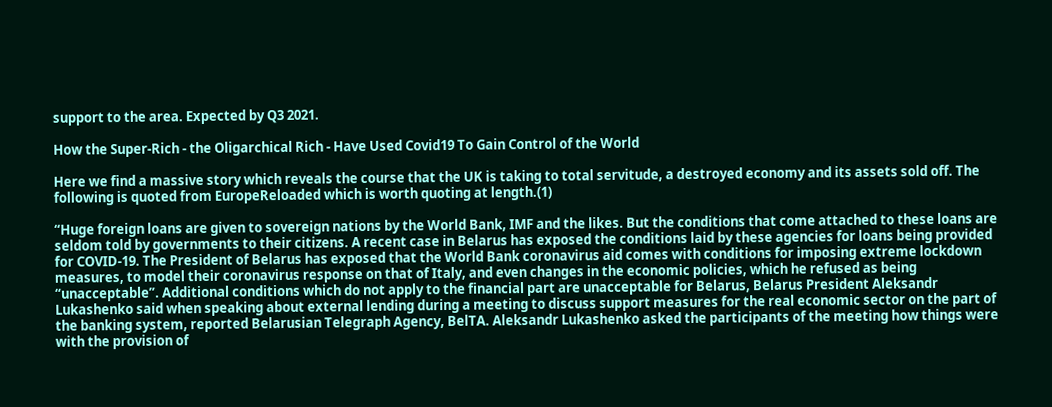support to the area. Expected by Q3 2021.

How the Super-Rich - the Oligarchical Rich - Have Used Covid19 To Gain Control of the World

Here we find a massive story which reveals the course that the UK is taking to total servitude, a destroyed economy and its assets sold off. The following is quoted from EuropeReloaded which is worth quoting at length.(1)

“Huge foreign loans are given to sovereign nations by the World Bank, IMF and the likes. But the conditions that come attached to these loans are seldom told by governments to their citizens. A recent case in Belarus has exposed the conditions laid by these agencies for loans being provided for COVID-19. The President of Belarus has exposed that the World Bank coronavirus aid comes with conditions for imposing extreme lockdown measures, to model their coronavirus response on that of Italy, and even changes in the economic policies, which he refused as being “unacceptable”. Additional conditions which do not apply to the financial part are unacceptable for Belarus, Belarus President Aleksandr Lukashenko said when speaking about external lending during a meeting to discuss support measures for the real economic sector on the part of the banking system, reported Belarusian Telegraph Agency, BelTA. Aleksandr Lukashenko asked the participants of the meeting how things were with the provision of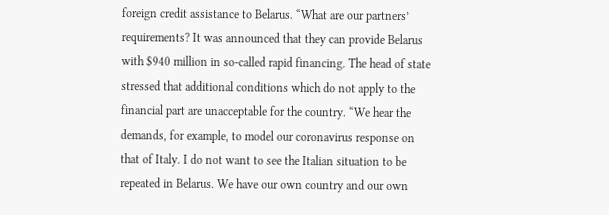foreign credit assistance to Belarus. “What are our partners’ requirements? It was announced that they can provide Belarus with $940 million in so-called rapid financing. The head of state stressed that additional conditions which do not apply to the financial part are unacceptable for the country. “We hear the demands, for example, to model our coronavirus response on that of Italy. I do not want to see the Italian situation to be repeated in Belarus. We have our own country and our own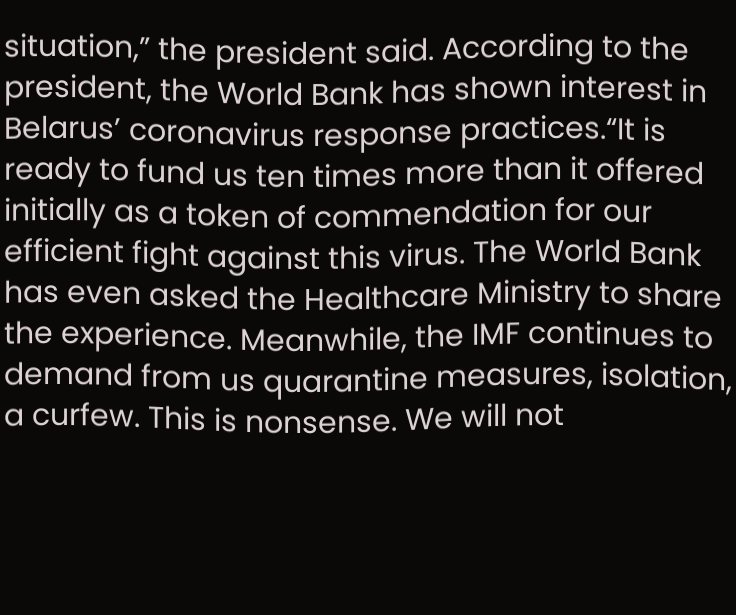situation,” the president said. According to the president, the World Bank has shown interest in Belarus’ coronavirus response practices.“It is ready to fund us ten times more than it offered initially as a token of commendation for our efficient fight against this virus. The World Bank has even asked the Healthcare Ministry to share the experience. Meanwhile, the IMF continues to demand from us quarantine measures, isolation, a curfew. This is nonsense. We will not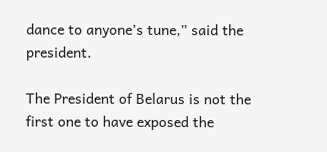dance to anyone’s tune,” said the president.

The President of Belarus is not the first one to have exposed the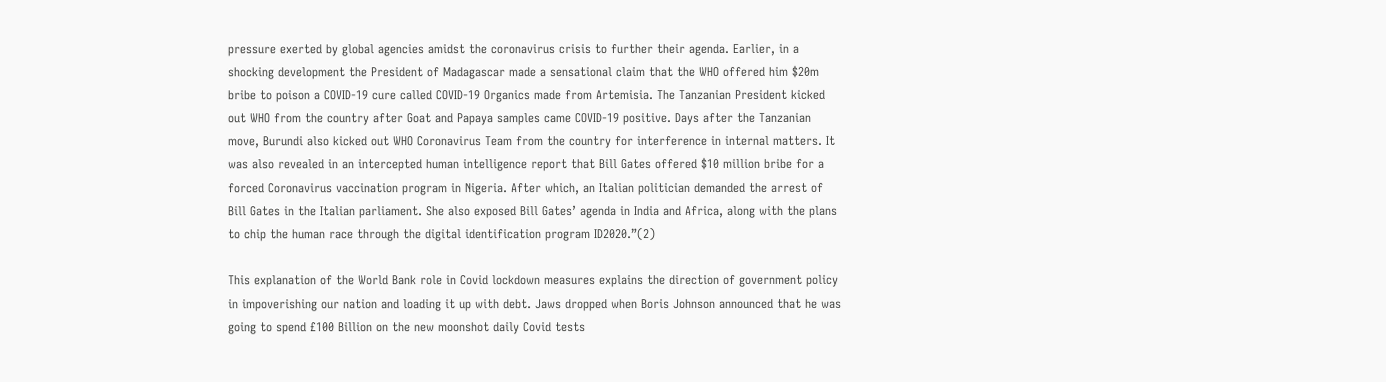pressure exerted by global agencies amidst the coronavirus crisis to further their agenda. Earlier, in a shocking development the President of Madagascar made a sensational claim that the WHO offered him $20m bribe to poison a COVID-19 cure called COVID-19 Organics made from Artemisia. The Tanzanian President kicked out WHO from the country after Goat and Papaya samples came COVID-19 positive. Days after the Tanzanian move, Burundi also kicked out WHO Coronavirus Team from the country for interference in internal matters. It was also revealed in an intercepted human intelligence report that Bill Gates offered $10 million bribe for a forced Coronavirus vaccination program in Nigeria. After which, an Italian politician demanded the arrest of Bill Gates in the Italian parliament. She also exposed Bill Gates’ agenda in India and Africa, along with the plans to chip the human race through the digital identification program ID2020.”(2)

This explanation of the World Bank role in Covid lockdown measures explains the direction of government policy in impoverishing our nation and loading it up with debt. Jaws dropped when Boris Johnson announced that he was going to spend £100 Billion on the new moonshot daily Covid tests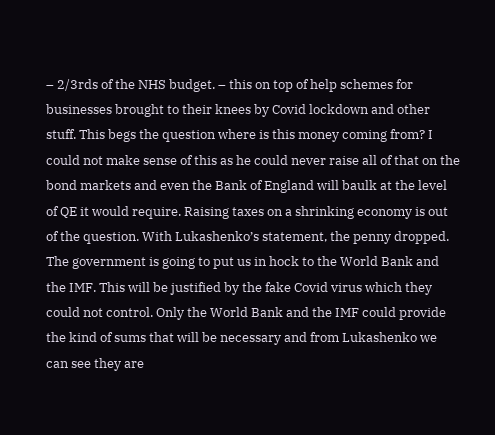– 2/3rds of the NHS budget. – this on top of help schemes for businesses brought to their knees by Covid lockdown and other stuff. This begs the question where is this money coming from? I could not make sense of this as he could never raise all of that on the bond markets and even the Bank of England will baulk at the level of QE it would require. Raising taxes on a shrinking economy is out of the question. With Lukashenko’s statement, the penny dropped. The government is going to put us in hock to the World Bank and the IMF. This will be justified by the fake Covid virus which they could not control. Only the World Bank and the IMF could provide the kind of sums that will be necessary and from Lukashenko we can see they are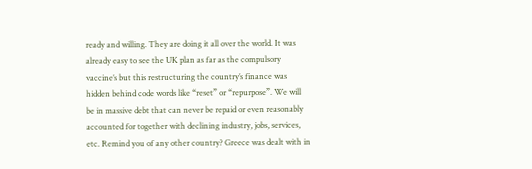ready and willing. They are doing it all over the world. It was already easy to see the UK plan as far as the compulsory vaccine’s but this restructuring the country’s finance was hidden behind code words like “reset” or “repurpose”. We will be in massive debt that can never be repaid or even reasonably accounted for together with declining industry, jobs, services, etc. Remind you of any other country? Greece was dealt with in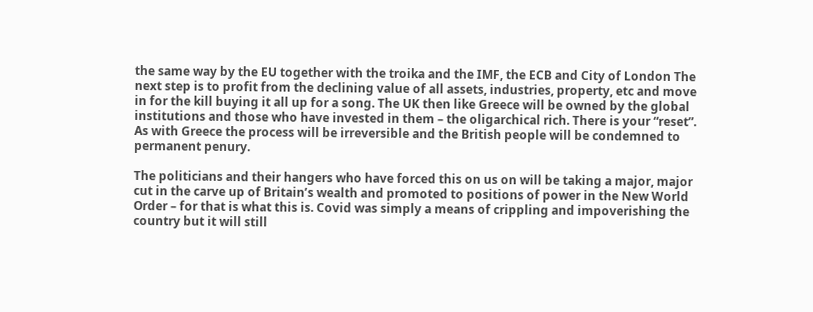the same way by the EU together with the troika and the IMF, the ECB and City of London The next step is to profit from the declining value of all assets, industries, property, etc and move in for the kill buying it all up for a song. The UK then like Greece will be owned by the global institutions and those who have invested in them – the oligarchical rich. There is your “reset”. As with Greece the process will be irreversible and the British people will be condemned to permanent penury.

The politicians and their hangers who have forced this on us on will be taking a major, major cut in the carve up of Britain’s wealth and promoted to positions of power in the New World Order – for that is what this is. Covid was simply a means of crippling and impoverishing the country but it will still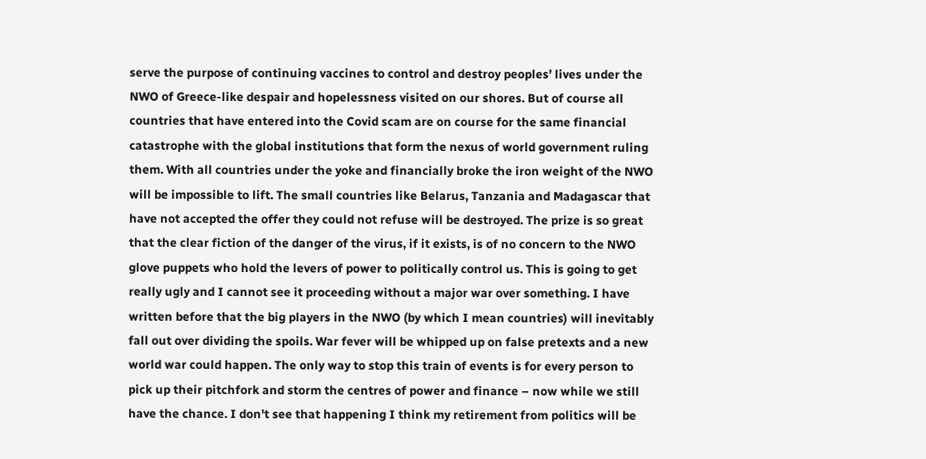serve the purpose of continuing vaccines to control and destroy peoples’ lives under the NWO of Greece-like despair and hopelessness visited on our shores. But of course all countries that have entered into the Covid scam are on course for the same financial catastrophe with the global institutions that form the nexus of world government ruling them. With all countries under the yoke and financially broke the iron weight of the NWO will be impossible to lift. The small countries like Belarus, Tanzania and Madagascar that have not accepted the offer they could not refuse will be destroyed. The prize is so great that the clear fiction of the danger of the virus, if it exists, is of no concern to the NWO glove puppets who hold the levers of power to politically control us. This is going to get really ugly and I cannot see it proceeding without a major war over something. I have written before that the big players in the NWO (by which I mean countries) will inevitably fall out over dividing the spoils. War fever will be whipped up on false pretexts and a new world war could happen. The only way to stop this train of events is for every person to pick up their pitchfork and storm the centres of power and finance – now while we still have the chance. I don't see that happening I think my retirement from politics will be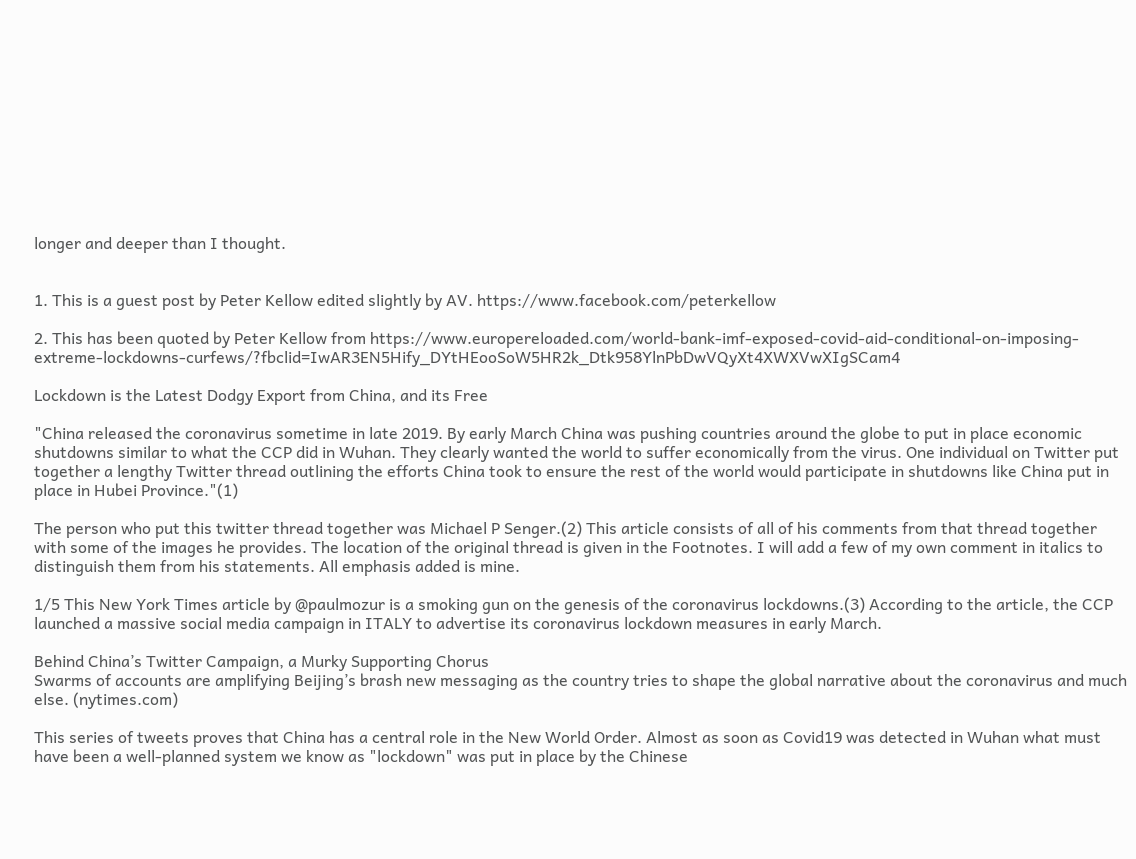longer and deeper than I thought.


1. This is a guest post by Peter Kellow edited slightly by AV. https://www.facebook.com/peterkellow

2. This has been quoted by Peter Kellow from https://www.europereloaded.com/world-bank-imf-exposed-covid-aid-conditional-on-imposing-extreme-lockdowns-curfews/?fbclid=IwAR3EN5Hify_DYtHEooSoW5HR2k_Dtk958YlnPbDwVQyXt4XWXVwXIgSCam4

Lockdown is the Latest Dodgy Export from China, and its Free

"China released the coronavirus sometime in late 2019. By early March China was pushing countries around the globe to put in place economic shutdowns similar to what the CCP did in Wuhan. They clearly wanted the world to suffer economically from the virus. One individual on Twitter put together a lengthy Twitter thread outlining the efforts China took to ensure the rest of the world would participate in shutdowns like China put in place in Hubei Province."(1)

The person who put this twitter thread together was Michael P Senger.(2) This article consists of all of his comments from that thread together with some of the images he provides. The location of the original thread is given in the Footnotes. I will add a few of my own comment in italics to distinguish them from his statements. All emphasis added is mine.

1/5 This New York Times article by @paulmozur is a smoking gun on the genesis of the coronavirus lockdowns.(3) According to the article, the CCP launched a massive social media campaign in ITALY to advertise its coronavirus lockdown measures in early March.

Behind China’s Twitter Campaign, a Murky Supporting Chorus
Swarms of accounts are amplifying Beijing’s brash new messaging as the country tries to shape the global narrative about the coronavirus and much else. (nytimes.com)

This series of tweets proves that China has a central role in the New World Order. Almost as soon as Covid19 was detected in Wuhan what must have been a well-planned system we know as "lockdown" was put in place by the Chinese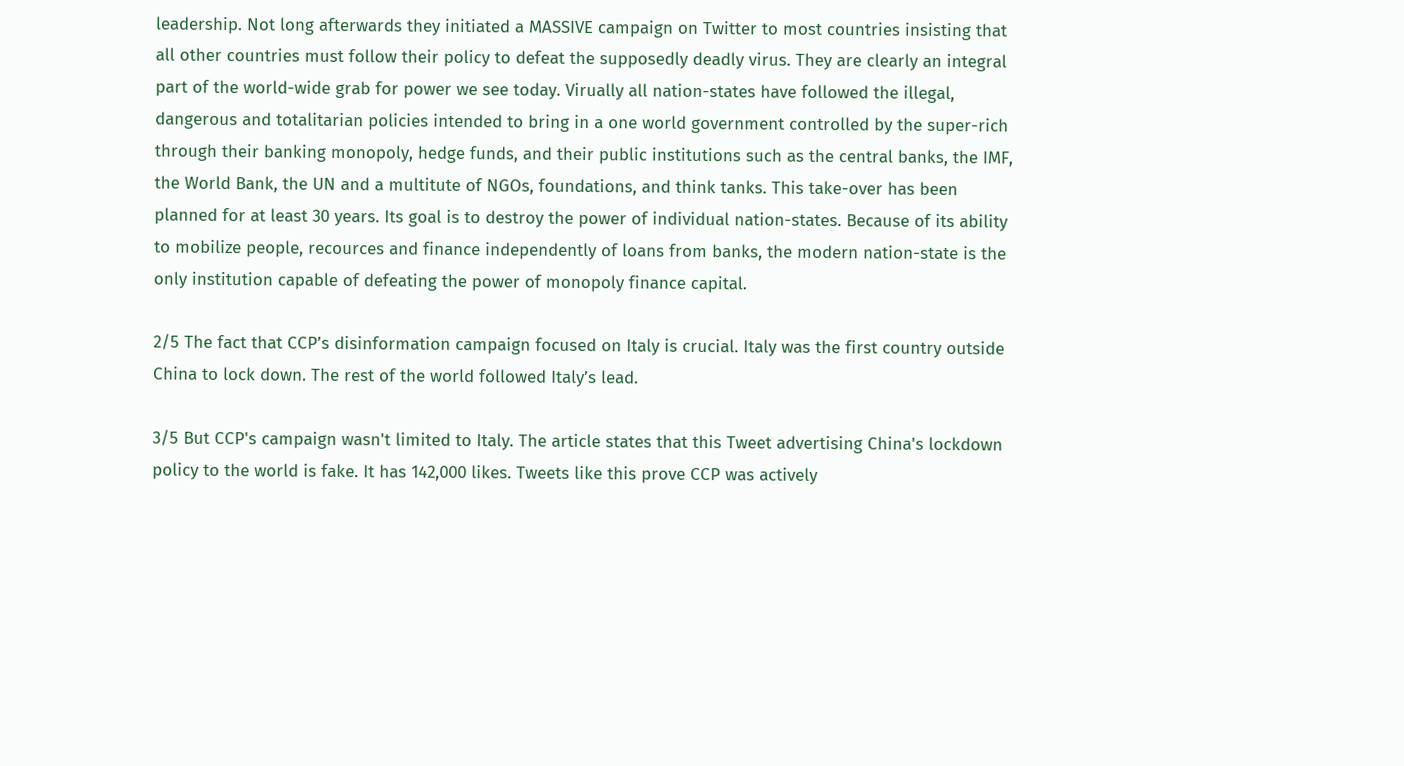leadership. Not long afterwards they initiated a MASSIVE campaign on Twitter to most countries insisting that all other countries must follow their policy to defeat the supposedly deadly virus. They are clearly an integral part of the world-wide grab for power we see today. Virually all nation-states have followed the illegal, dangerous and totalitarian policies intended to bring in a one world government controlled by the super-rich through their banking monopoly, hedge funds, and their public institutions such as the central banks, the IMF, the World Bank, the UN and a multitute of NGOs, foundations, and think tanks. This take-over has been planned for at least 30 years. Its goal is to destroy the power of individual nation-states. Because of its ability to mobilize people, recources and finance independently of loans from banks, the modern nation-state is the only institution capable of defeating the power of monopoly finance capital.

2/5 The fact that CCP’s disinformation campaign focused on Italy is crucial. Italy was the first country outside China to lock down. The rest of the world followed Italy’s lead.

3/5 But CCP's campaign wasn't limited to Italy. The article states that this Tweet advertising China's lockdown policy to the world is fake. It has 142,000 likes. Tweets like this prove CCP was actively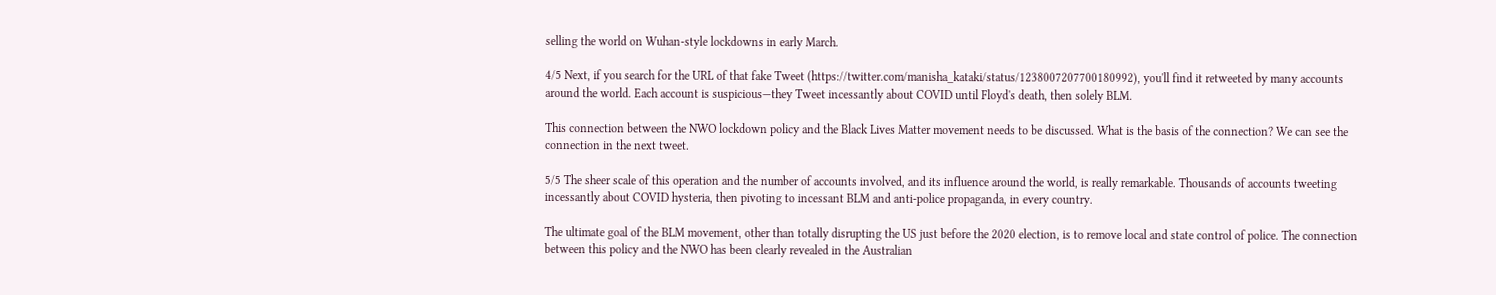selling the world on Wuhan-style lockdowns in early March.

4/5 Next, if you search for the URL of that fake Tweet (https://twitter.com/manisha_kataki/status/1238007207700180992), you'll find it retweeted by many accounts around the world. Each account is suspicious—they Tweet incessantly about COVID until Floyd's death, then solely BLM.

This connection between the NWO lockdown policy and the Black Lives Matter movement needs to be discussed. What is the basis of the connection? We can see the connection in the next tweet.

5/5 The sheer scale of this operation and the number of accounts involved, and its influence around the world, is really remarkable. Thousands of accounts tweeting incessantly about COVID hysteria, then pivoting to incessant BLM and anti-police propaganda, in every country.

The ultimate goal of the BLM movement, other than totally disrupting the US just before the 2020 election, is to remove local and state control of police. The connection between this policy and the NWO has been clearly revealed in the Australian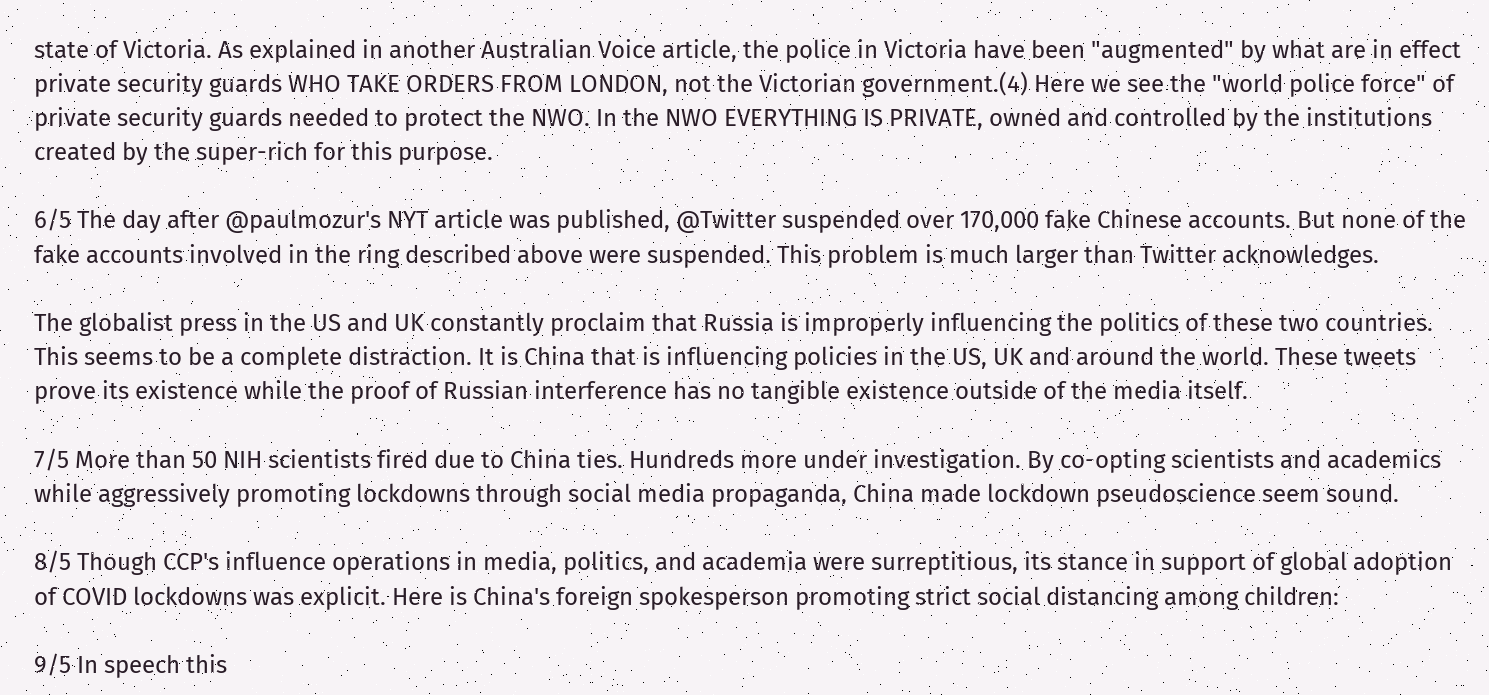state of Victoria. As explained in another Australian Voice article, the police in Victoria have been "augmented" by what are in effect private security guards WHO TAKE ORDERS FROM LONDON, not the Victorian government.(4) Here we see the "world police force" of private security guards needed to protect the NWO. In the NWO EVERYTHING IS PRIVATE, owned and controlled by the institutions created by the super-rich for this purpose.

6/5 The day after @paulmozur's NYT article was published, @Twitter suspended over 170,000 fake Chinese accounts. But none of the fake accounts involved in the ring described above were suspended. This problem is much larger than Twitter acknowledges.

The globalist press in the US and UK constantly proclaim that Russia is improperly influencing the politics of these two countries. This seems to be a complete distraction. It is China that is influencing policies in the US, UK and around the world. These tweets prove its existence while the proof of Russian interference has no tangible existence outside of the media itself.

7/5 More than 50 NIH scientists fired due to China ties. Hundreds more under investigation. By co-opting scientists and academics while aggressively promoting lockdowns through social media propaganda, China made lockdown pseudoscience seem sound.

8/5 Though CCP's influence operations in media, politics, and academia were surreptitious, its stance in support of global adoption of COVID lockdowns was explicit. Here is China's foreign spokesperson promoting strict social distancing among children:

9/5 In speech this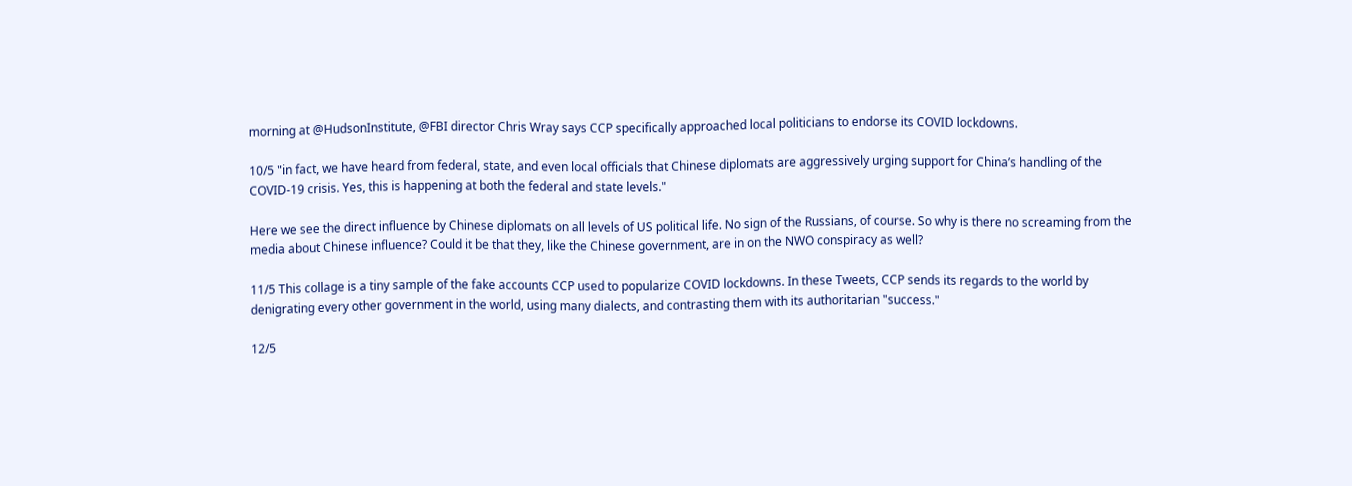morning at @HudsonInstitute, @FBI director Chris Wray says CCP specifically approached local politicians to endorse its COVID lockdowns.

10/5 "in fact, we have heard from federal, state, and even local officials that Chinese diplomats are aggressively urging support for China’s handling of the COVID-19 crisis. Yes, this is happening at both the federal and state levels."

Here we see the direct influence by Chinese diplomats on all levels of US political life. No sign of the Russians, of course. So why is there no screaming from the media about Chinese influence? Could it be that they, like the Chinese government, are in on the NWO conspiracy as well?

11/5 This collage is a tiny sample of the fake accounts CCP used to popularize COVID lockdowns. In these Tweets, CCP sends its regards to the world by denigrating every other government in the world, using many dialects, and contrasting them with its authoritarian "success."

12/5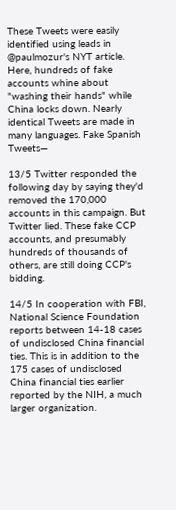These Tweets were easily identified using leads in @paulmozur's NYT article. Here, hundreds of fake accounts whine about "washing their hands" while China locks down. Nearly identical Tweets are made in many languages. Fake Spanish Tweets—

13/5 Twitter responded the following day by saying they'd removed the 170,000 accounts in this campaign. But Twitter lied. These fake CCP accounts, and presumably hundreds of thousands of others, are still doing CCP's bidding.

14/5 In cooperation with FBI, National Science Foundation reports between 14-18 cases of undisclosed China financial ties. This is in addition to the 175 cases of undisclosed China financial ties earlier reported by the NIH, a much larger organization.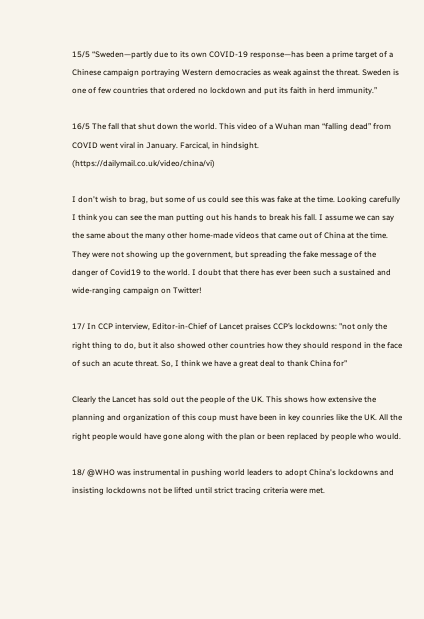15/5 “Sweden—partly due to its own COVID-19 response—has been a prime target of a Chinese campaign portraying Western democracies as weak against the threat. Sweden is one of few countries that ordered no lockdown and put its faith in herd immunity.”

16/5 The fall that shut down the world. This video of a Wuhan man “falling dead” from COVID went viral in January. Farcical, in hindsight. (https://dailymail.co.uk/video/china/vi)

I don't wish to brag, but some of us could see this was fake at the time. Looking carefully I think you can see the man putting out his hands to break his fall. I assume we can say the same about the many other home-made videos that came out of China at the time. They were not showing up the government, but spreading the fake message of the danger of Covid19 to the world. I doubt that there has ever been such a sustained and wide-ranging campaign on Twitter!

17/ In CCP interview, Editor-in-Chief of Lancet praises CCP’s lockdowns: "not only the right thing to do, but it also showed other countries how they should respond in the face of such an acute threat. So, I think we have a great deal to thank China for"

Clearly the Lancet has sold out the people of the UK. This shows how extensive the planning and organization of this coup must have been in key counries like the UK. All the right people would have gone along with the plan or been replaced by people who would.

18/ @WHO was instrumental in pushing world leaders to adopt China's lockdowns and insisting lockdowns not be lifted until strict tracing criteria were met.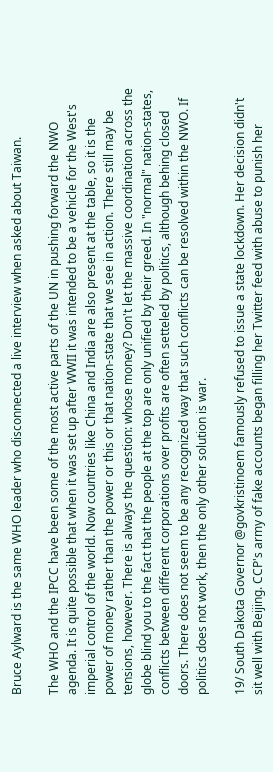Bruce Aylward is the same WHO leader who disconnected a live interview when asked about Taiwan.

The WHO and the IPCC have been some of the most active parts of the UN in pushing forward the NWO agenda. It is quite possible that when it was set up after WWII it was intended to be a vehicle for the West's imperial control of the world. Now countries like China and India are also present at the table, so it is the power of money rather than the power or this or that nation-state that we see in action. There still may be tensions, however. There is always the question: whose money? Don't let the massive coordination across the globe blind you to the fact that the people at the top are only unified by their greed. In "normal" nation-states, conflicts between different corporations over profits are often setteled by politics, although behing closed doors. There does not seem to be any recognized way that such conflicts can be resolved within the NWO. If politics does not work, then the only other solution is war.

19/ South Dakota Governor @govkristinoem famously refused to issue a state lockdown. Her decision didn't sit well with Beijing. CCP's army of fake accounts began filling her Twitter feed with abuse to punish her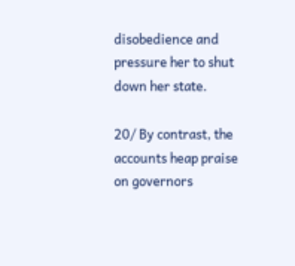disobedience and pressure her to shut down her state.

20/ By contrast, the accounts heap praise on governors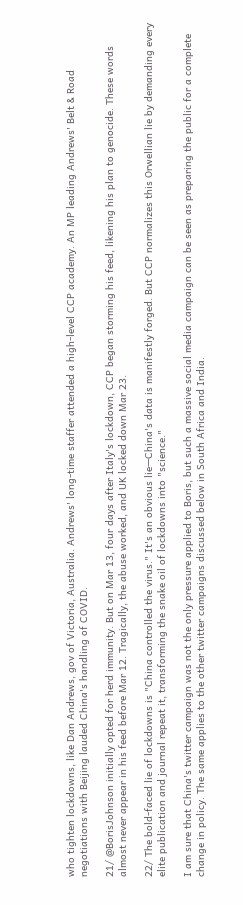who tighten lockdowns, like Dan Andrews, gov of Victoria, Australia. Andrews' long-time staffer attended a high-level CCP academy. An MP leading Andrews' Belt & Road negotiations with Beijing lauded China's handling of COVID.

21/ @BorisJohnson initially opted for herd immunity. But on Mar 13, four days after Italy's lockdown, CCP began storming his feed, likening his plan to genocide. These words almost never appear in his feed before Mar 12. Tragically, the abuse worked, and UK locked down Mar 23.

22/ The bold-faced lie of lockdowns is "China controlled the virus." It's an obvious lie—China's data is manifestly forged. But CCP normalizes this Orwellian lie by demanding every elite publication and journal repeat it, transforming the snake oil of lockdowns into "science."

I am sure that China's twitter campaign was not the only pressure applied to Boris, but such a massive social media campaign can be seen as preparing the public for a complete change in policy. The same applies to the other twitter campaigns discussed below in South Africa and India.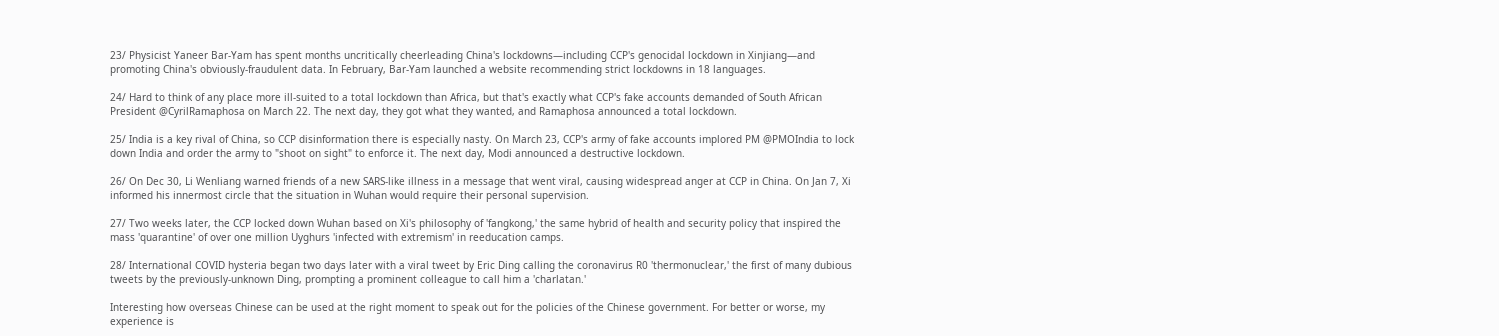23/ Physicist Yaneer Bar-Yam has spent months uncritically cheerleading China's lockdowns—including CCP's genocidal lockdown in Xinjiang—and promoting China's obviously-fraudulent data. In February, Bar-Yam launched a website recommending strict lockdowns in 18 languages.

24/ Hard to think of any place more ill-suited to a total lockdown than Africa, but that's exactly what CCP's fake accounts demanded of South African President @CyrilRamaphosa on March 22. The next day, they got what they wanted, and Ramaphosa announced a total lockdown.

25/ India is a key rival of China, so CCP disinformation there is especially nasty. On March 23, CCP's army of fake accounts implored PM @PMOIndia to lock down India and order the army to "shoot on sight" to enforce it. The next day, Modi announced a destructive lockdown.

26/ On Dec 30, Li Wenliang warned friends of a new SARS-like illness in a message that went viral, causing widespread anger at CCP in China. On Jan 7, Xi informed his innermost circle that the situation in Wuhan would require their personal supervision.

27/ Two weeks later, the CCP locked down Wuhan based on Xi's philosophy of 'fangkong,' the same hybrid of health and security policy that inspired the mass 'quarantine' of over one million Uyghurs 'infected with extremism' in reeducation camps.

28/ International COVID hysteria began two days later with a viral tweet by Eric Ding calling the coronavirus R0 'thermonuclear,' the first of many dubious tweets by the previously-unknown Ding, prompting a prominent colleague to call him a 'charlatan.'

Interesting how overseas Chinese can be used at the right moment to speak out for the policies of the Chinese government. For better or worse, my experience is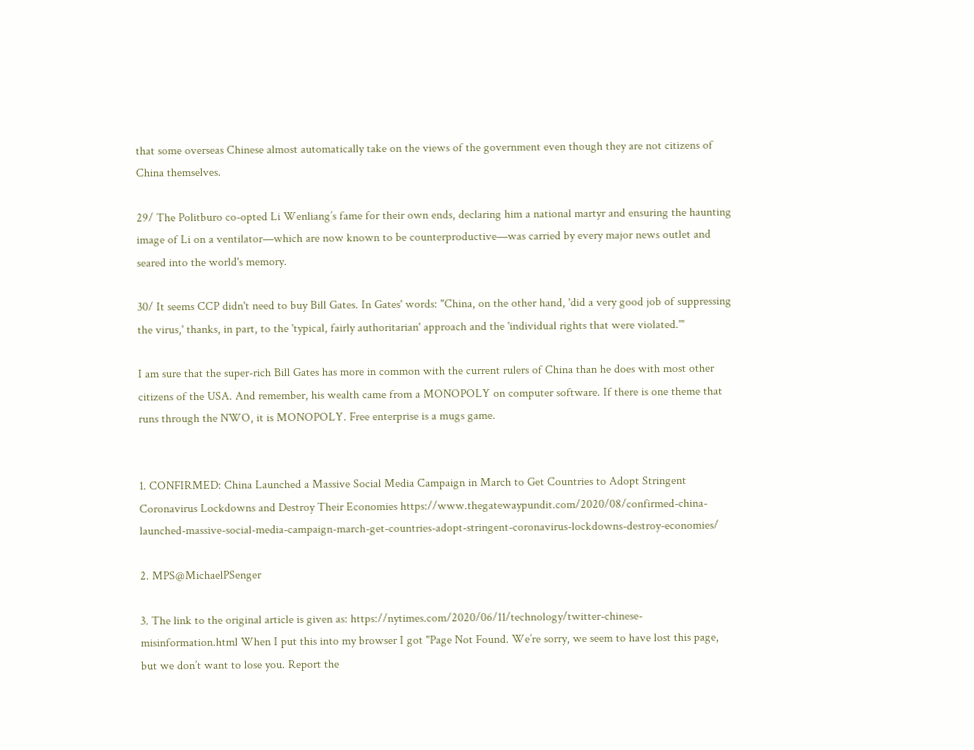that some overseas Chinese almost automatically take on the views of the government even though they are not citizens of China themselves.

29/ The Politburo co-opted Li Wenliang’s fame for their own ends, declaring him a national martyr and ensuring the haunting image of Li on a ventilator—which are now known to be counterproductive—was carried by every major news outlet and seared into the world's memory.

30/ It seems CCP didn't need to buy Bill Gates. In Gates' words: "China, on the other hand, 'did a very good job of suppressing the virus,' thanks, in part, to the 'typical, fairly authoritarian' approach and the 'individual rights that were violated.'"

I am sure that the super-rich Bill Gates has more in common with the current rulers of China than he does with most other citizens of the USA. And remember, his wealth came from a MONOPOLY on computer software. If there is one theme that runs through the NWO, it is MONOPOLY. Free enterprise is a mugs game.


1. CONFIRMED: China Launched a Massive Social Media Campaign in March to Get Countries to Adopt Stringent Coronavirus Lockdowns and Destroy Their Economies https://www.thegatewaypundit.com/2020/08/confirmed-china-launched-massive-social-media-campaign-march-get-countries-adopt-stringent-coronavirus-lockdowns-destroy-economies/

2. MPS@MichaelPSenger

3. The link to the original article is given as: https://nytimes.com/2020/06/11/technology/twitter-chinese-misinformation.html When I put this into my browser I got "Page Not Found. We’re sorry, we seem to have lost this page, but we don’t want to lose you. Report the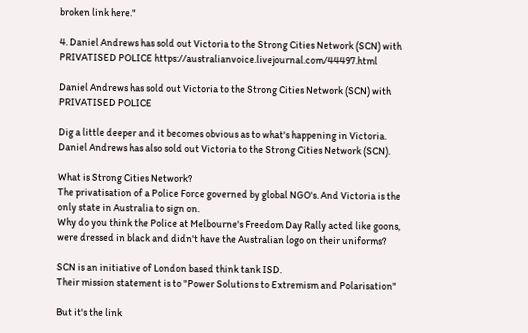broken link here."

4. Daniel Andrews has sold out Victoria to the Strong Cities Network (SCN) with PRIVATISED POLICE https://australianvoice.livejournal.com/44497.html

Daniel Andrews has sold out Victoria to the Strong Cities Network (SCN) with PRIVATISED POLICE

Dig a little deeper and it becomes obvious as to what's happening in Victoria.
Daniel Andrews has also sold out Victoria to the Strong Cities Network (SCN).

What is Strong Cities Network?
The privatisation of a Police Force governed by global NGO's. And Victoria is the only state in Australia to sign on.
Why do you think the Police at Melbourne's Freedom Day Rally acted like goons, were dressed in black and didn't have the Australian logo on their uniforms?

SCN is an initiative of London based think tank ISD.
Their mission statement is to "Power Solutions to Extremism and Polarisation"

But it's the link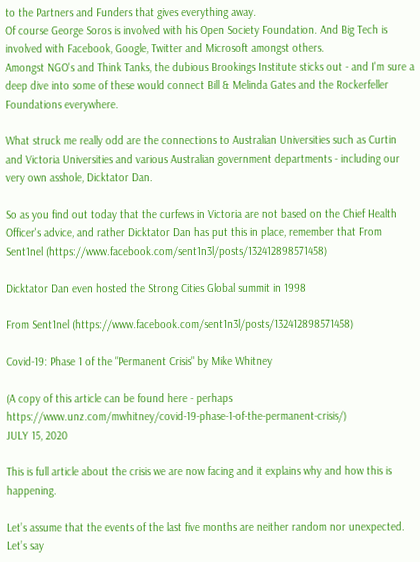to the Partners and Funders that gives everything away.
Of course George Soros is involved with his Open Society Foundation. And Big Tech is involved with Facebook, Google, Twitter and Microsoft amongst others.
Amongst NGO's and Think Tanks, the dubious Brookings Institute sticks out - and I'm sure a deep dive into some of these would connect Bill & Melinda Gates and the Rockerfeller Foundations everywhere.

What struck me really odd are the connections to Australian Universities such as Curtin and Victoria Universities and various Australian government departments - including our very own asshole, Dicktator Dan.

So as you find out today that the curfews in Victoria are not based on the Chief Health Officer's advice, and rather Dicktator Dan has put this in place, remember that From Sent1nel (https://www.facebook.com/sent1n3l/posts/132412898571458)

Dicktator Dan even hosted the Strong Cities Global summit in 1998

From Sent1nel (https://www.facebook.com/sent1n3l/posts/132412898571458)

Covid-19: Phase 1 of the "Permanent Crisis" by Mike Whitney

(A copy of this article can be found here - perhaps https://www.unz.com/mwhitney/covid-19-phase-1-of-the-permanent-crisis/)
JULY 15, 2020

This is full article about the crisis we are now facing and it explains why and how this is happening.

Let’s assume that the events of the last five months are neither random nor unexpected. Let’s say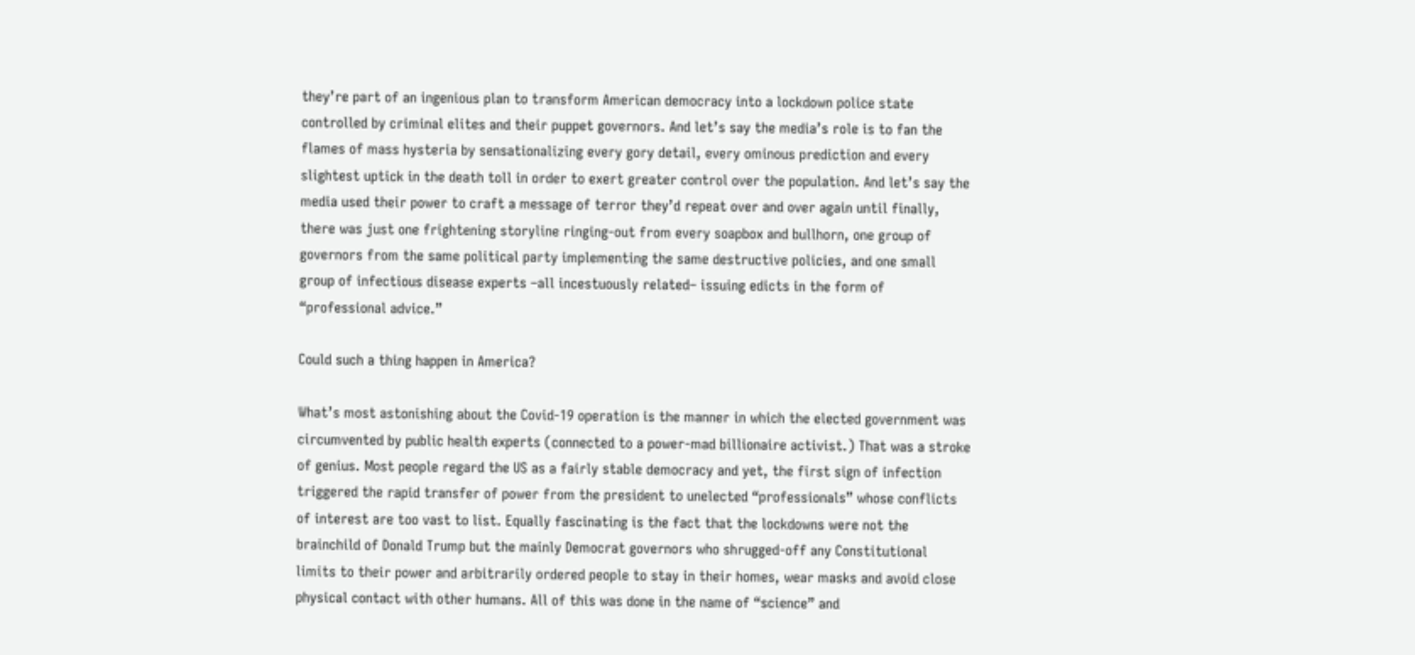they’re part of an ingenious plan to transform American democracy into a lockdown police state controlled by criminal elites and their puppet governors. And let’s say the media’s role is to fan the flames of mass hysteria by sensationalizing every gory detail, every ominous prediction and every slightest uptick in the death toll in order to exert greater control over the population. And let’s say the media used their power to craft a message of terror they’d repeat over and over again until finally, there was just one frightening storyline ringing-out from every soapbox and bullhorn, one group of governors from the same political party implementing the same destructive policies, and one small group of infectious disease experts –all incestuously related– issuing edicts in the form of “professional advice.”

Could such a thing happen in America?

What’s most astonishing about the Covid-19 operation is the manner in which the elected government was circumvented by public health experts (connected to a power-mad billionaire activist.) That was a stroke of genius. Most people regard the US as a fairly stable democracy and yet, the first sign of infection triggered the rapid transfer of power from the president to unelected “professionals” whose conflicts of interest are too vast to list. Equally fascinating is the fact that the lockdowns were not the brainchild of Donald Trump but the mainly Democrat governors who shrugged-off any Constitutional limits to their power and arbitrarily ordered people to stay in their homes, wear masks and avoid close physical contact with other humans. All of this was done in the name of “science” and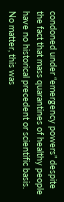condoned under “emergency powers” despite the fact that mass quarantines of healthy people have no historical precedent or scientific basis. No matter, this was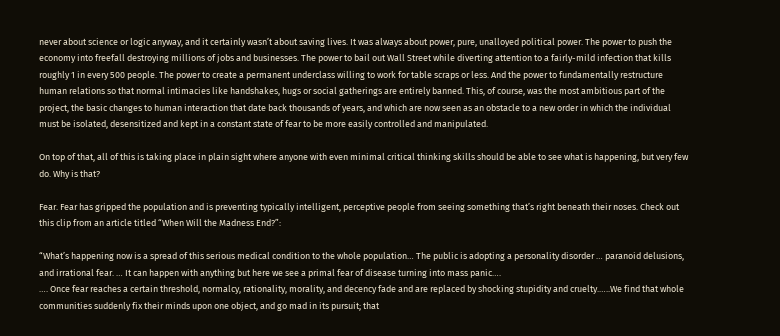never about science or logic anyway, and it certainly wasn’t about saving lives. It was always about power, pure, unalloyed political power. The power to push the economy into freefall destroying millions of jobs and businesses. The power to bail out Wall Street while diverting attention to a fairly-mild infection that kills roughly 1 in every 500 people. The power to create a permanent underclass willing to work for table scraps or less. And the power to fundamentally restructure human relations so that normal intimacies like handshakes, hugs or social gatherings are entirely banned. This, of course, was the most ambitious part of the project, the basic changes to human interaction that date back thousands of years, and which are now seen as an obstacle to a new order in which the individual must be isolated, desensitized and kept in a constant state of fear to be more easily controlled and manipulated.

On top of that, all of this is taking place in plain sight where anyone with even minimal critical thinking skills should be able to see what is happening, but very few do. Why is that?

Fear. Fear has gripped the population and is preventing typically intelligent, perceptive people from seeing something that’s right beneath their noses. Check out this clip from an article titled “When Will the Madness End?”:

“What’s happening now is a spread of this serious medical condition to the whole population… The public is adopting a personality disorder … paranoid delusions, and irrational fear. … It can happen with anything but here we see a primal fear of disease turning into mass panic….
…. Once fear reaches a certain threshold, normalcy, rationality, morality, and decency fade and are replaced by shocking stupidity and cruelty.…..We find that whole communities suddenly fix their minds upon one object, and go mad in its pursuit; that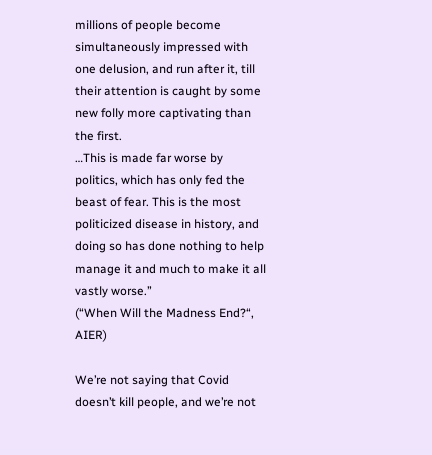millions of people become simultaneously impressed with one delusion, and run after it, till their attention is caught by some new folly more captivating than the first.
…This is made far worse by politics, which has only fed the beast of fear. This is the most politicized disease in history, and doing so has done nothing to help manage it and much to make it all vastly worse.”
(“When Will the Madness End?“, AIER)

We’re not saying that Covid doesn’t kill people, and we’re not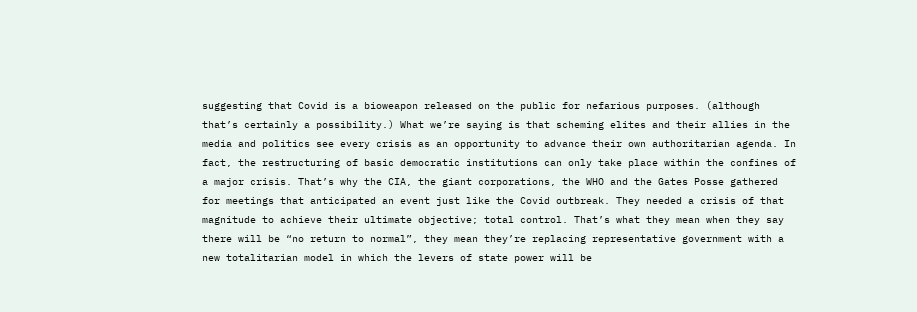suggesting that Covid is a bioweapon released on the public for nefarious purposes. (although that’s certainly a possibility.) What we’re saying is that scheming elites and their allies in the media and politics see every crisis as an opportunity to advance their own authoritarian agenda. In fact, the restructuring of basic democratic institutions can only take place within the confines of a major crisis. That’s why the CIA, the giant corporations, the WHO and the Gates Posse gathered for meetings that anticipated an event just like the Covid outbreak. They needed a crisis of that magnitude to achieve their ultimate objective; total control. That’s what they mean when they say there will be “no return to normal”, they mean they’re replacing representative government with a new totalitarian model in which the levers of state power will be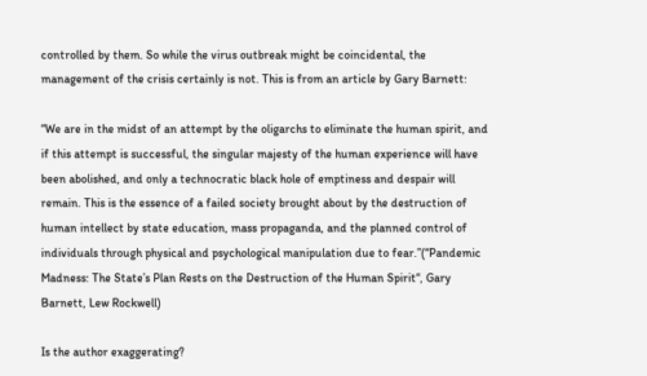controlled by them. So while the virus outbreak might be coincidental, the management of the crisis certainly is not. This is from an article by Gary Barnett:

“We are in the midst of an attempt by the oligarchs to eliminate the human spirit, and if this attempt is successful, the singular majesty of the human experience will have been abolished, and only a technocratic black hole of emptiness and despair will remain. This is the essence of a failed society brought about by the destruction of human intellect by state education, mass propaganda, and the planned control of individuals through physical and psychological manipulation due to fear.”(“Pandemic Madness: The State’s Plan Rests on the Destruction of the Human Spirit“, Gary Barnett, Lew Rockwell)

Is the author exaggerating?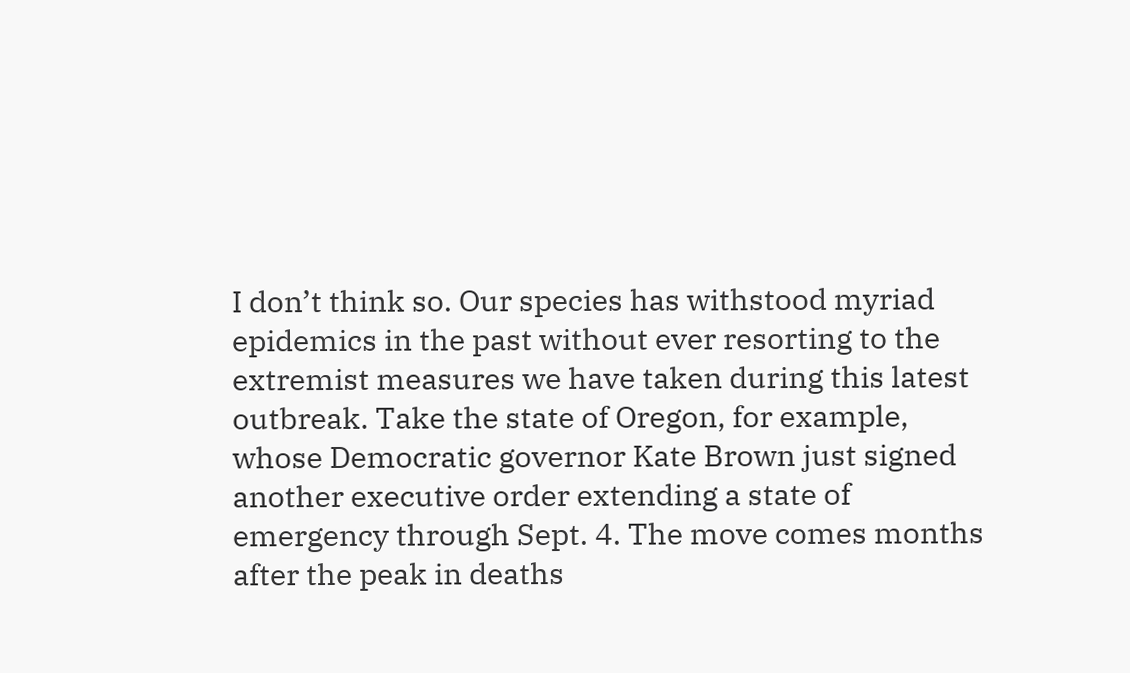I don’t think so. Our species has withstood myriad epidemics in the past without ever resorting to the extremist measures we have taken during this latest outbreak. Take the state of Oregon, for example, whose Democratic governor Kate Brown just signed another executive order extending a state of emergency through Sept. 4. The move comes months after the peak in deaths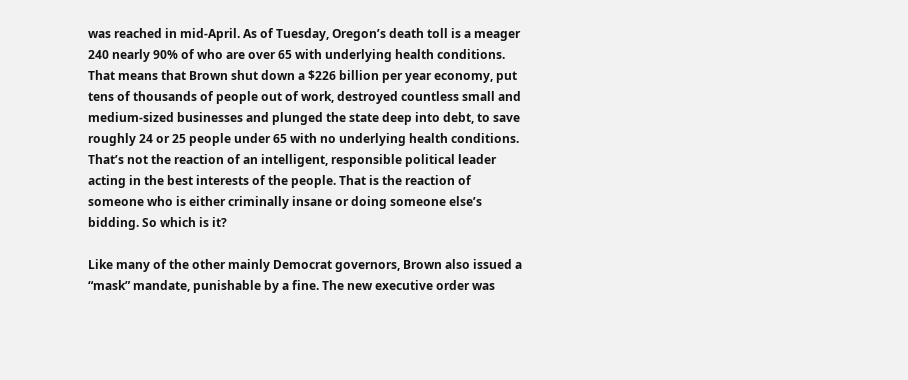was reached in mid-April. As of Tuesday, Oregon’s death toll is a meager 240 nearly 90% of who are over 65 with underlying health conditions. That means that Brown shut down a $226 billion per year economy, put tens of thousands of people out of work, destroyed countless small and medium-sized businesses and plunged the state deep into debt, to save roughly 24 or 25 people under 65 with no underlying health conditions. That’s not the reaction of an intelligent, responsible political leader acting in the best interests of the people. That is the reaction of someone who is either criminally insane or doing someone else’s bidding. So which is it?

Like many of the other mainly Democrat governors, Brown also issued a “mask” mandate, punishable by a fine. The new executive order was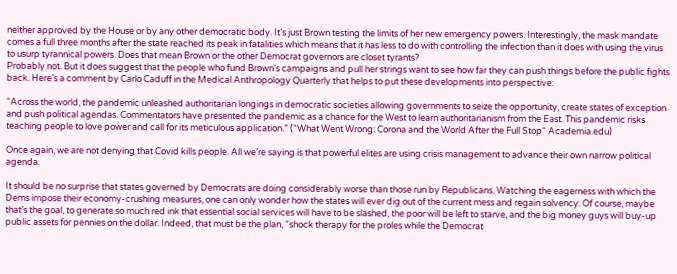neither approved by the House or by any other democratic body. It’s just Brown testing the limits of her new emergency powers. Interestingly, the mask mandate comes a full three months after the state reached its peak in fatalities which means that it has less to do with controlling the infection than it does with using the virus to usurp tyrannical powers. Does that mean Brown or the other Democrat governors are closet tyrants?
Probably not. But it does suggest that the people who fund Brown’s campaigns and pull her strings want to see how far they can push things before the public fights back. Here’s a comment by Carlo Caduff in the Medical Anthropology Quarterly that helps to put these developments into perspective:

“Across the world, the pandemic unleashed authoritarian longings in democratic societies allowing governments to seize the opportunity, create states of exception and push political agendas. Commentators have presented the pandemic as a chance for the West to learn authoritarianism from the East. This pandemic risks teaching people to love power and call for its meticulous application.” (“What Went Wrong: Corona and the World After the Full Stop“ Academia.edu)

Once again, we are not denying that Covid kills people. All we’re saying is that powerful elites are using crisis management to advance their own narrow political agenda.

It should be no surprise that states governed by Democrats are doing considerably worse than those run by Republicans. Watching the eagerness with which the Dems impose their economy-crushing measures, one can only wonder how the states will ever dig out of the current mess and regain solvency. Of course, maybe that’s the goal, to generate so much red ink that essential social services will have to be slashed, the poor will be left to starve, and the big money guys will buy-up public assets for pennies on the dollar. Indeed, that must be the plan, “shock therapy for the proles while the Democrat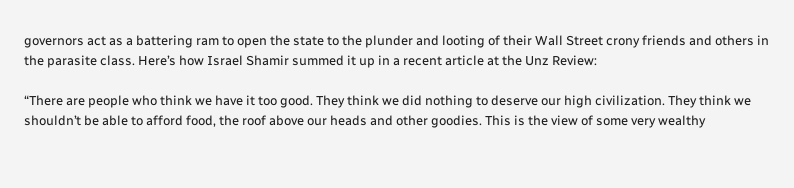governors act as a battering ram to open the state to the plunder and looting of their Wall Street crony friends and others in the parasite class. Here’s how Israel Shamir summed it up in a recent article at the Unz Review:

“There are people who think we have it too good. They think we did nothing to deserve our high civilization. They think we shouldn’t be able to afford food, the roof above our heads and other goodies. This is the view of some very wealthy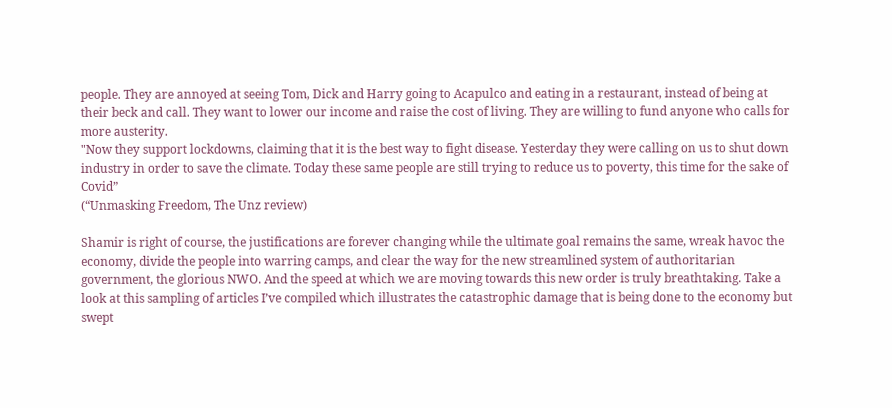people. They are annoyed at seeing Tom, Dick and Harry going to Acapulco and eating in a restaurant, instead of being at their beck and call. They want to lower our income and raise the cost of living. They are willing to fund anyone who calls for more austerity.
"Now they support lockdowns, claiming that it is the best way to fight disease. Yesterday they were calling on us to shut down industry in order to save the climate. Today these same people are still trying to reduce us to poverty, this time for the sake of Covid”
(“Unmasking Freedom, The Unz review)

Shamir is right of course, the justifications are forever changing while the ultimate goal remains the same, wreak havoc the economy, divide the people into warring camps, and clear the way for the new streamlined system of authoritarian government, the glorious NWO. And the speed at which we are moving towards this new order is truly breathtaking. Take a look at this sampling of articles I’ve compiled which illustrates the catastrophic damage that is being done to the economy but swept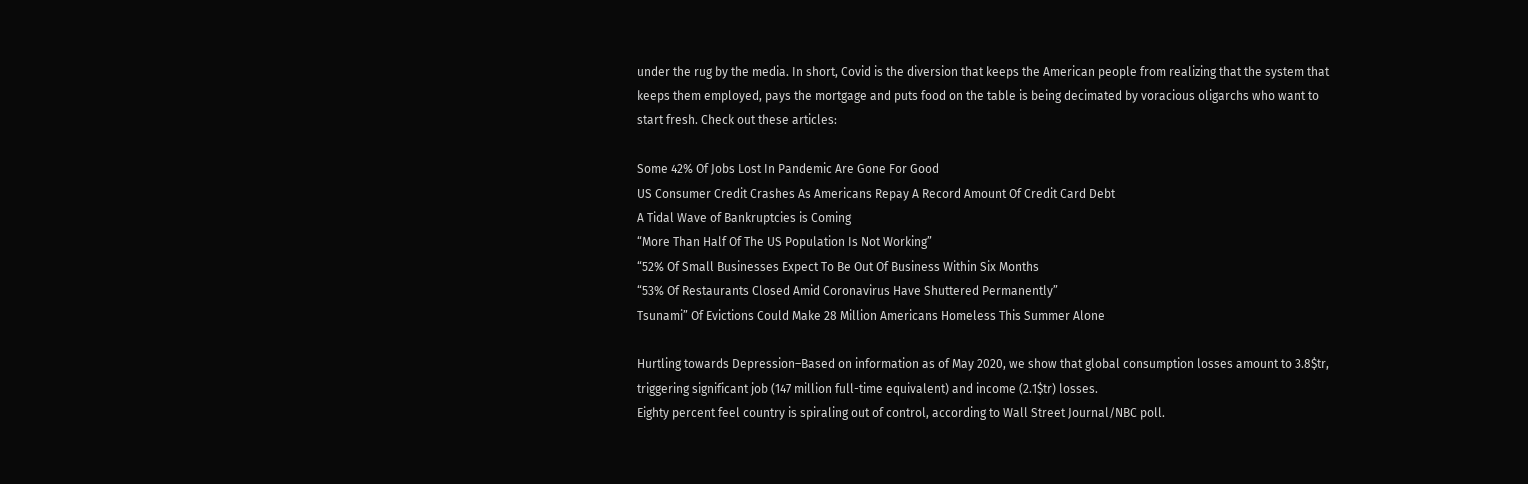under the rug by the media. In short, Covid is the diversion that keeps the American people from realizing that the system that keeps them employed, pays the mortgage and puts food on the table is being decimated by voracious oligarchs who want to start fresh. Check out these articles:

Some 42% Of Jobs Lost In Pandemic Are Gone For Good
US Consumer Credit Crashes As Americans Repay A Record Amount Of Credit Card Debt
A Tidal Wave of Bankruptcies is Coming
“More Than Half Of The US Population Is Not Working”
“52% Of Small Businesses Expect To Be Out Of Business Within Six Months
“53% Of Restaurants Closed Amid Coronavirus Have Shuttered Permanently”
Tsunami” Of Evictions Could Make 28 Million Americans Homeless This Summer Alone

Hurtling towards Depression–Based on information as of May 2020, we show that global consumption losses amount to 3.8$tr, triggering significant job (147 million full-time equivalent) and income (2.1$tr) losses.
Eighty percent feel country is spiraling out of control, according to Wall Street Journal/NBC poll.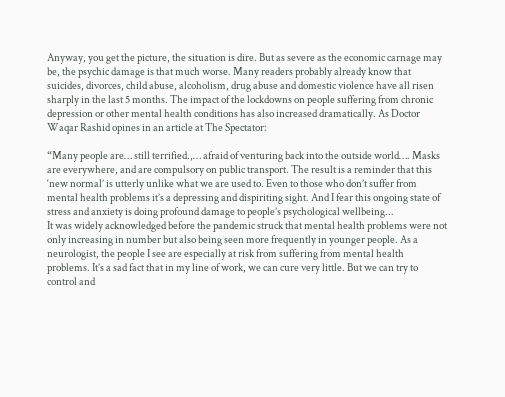Anyway, you get the picture, the situation is dire. But as severe as the economic carnage may be, the psychic damage is that much worse. Many readers probably already know that suicides, divorces, child abuse, alcoholism, drug abuse and domestic violence have all risen sharply in the last 5 months. The impact of the lockdowns on people suffering from chronic depression or other mental health conditions has also increased dramatically. As Doctor Waqar Rashid opines in an article at The Spectator:

“Many people are… still terrified.,… afraid of venturing back into the outside world…. Masks are everywhere, and are compulsory on public transport. The result is a reminder that this ‘new normal’ is utterly unlike what we are used to. Even to those who don’t suffer from mental health problems it’s a depressing and dispiriting sight. And I fear this ongoing state of stress and anxiety is doing profound damage to people’s psychological wellbeing...
It was widely acknowledged before the pandemic struck that mental health problems were not only increasing in number but also being seen more frequently in younger people. As a neurologist, the people I see are especially at risk from suffering from mental health problems. It’s a sad fact that in my line of work, we can cure very little. But we can try to control and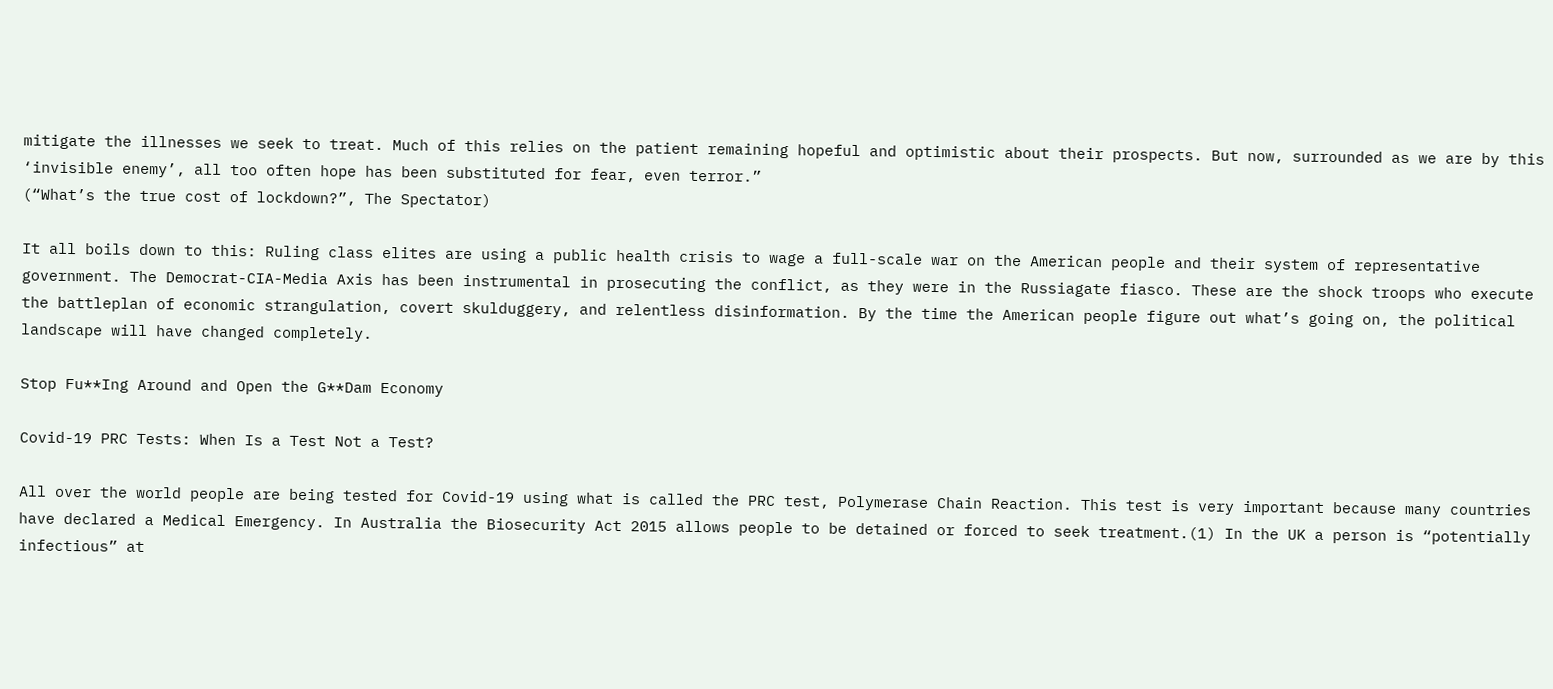mitigate the illnesses we seek to treat. Much of this relies on the patient remaining hopeful and optimistic about their prospects. But now, surrounded as we are by this ‘invisible enemy’, all too often hope has been substituted for fear, even terror.”
(“What’s the true cost of lockdown?”, The Spectator)

It all boils down to this: Ruling class elites are using a public health crisis to wage a full-scale war on the American people and their system of representative government. The Democrat-CIA-Media Axis has been instrumental in prosecuting the conflict, as they were in the Russiagate fiasco. These are the shock troops who execute the battleplan of economic strangulation, covert skulduggery, and relentless disinformation. By the time the American people figure out what’s going on, the political landscape will have changed completely.

Stop Fu**Ing Around and Open the G**Dam Economy

Covid-19 PRC Tests: When Is a Test Not a Test?

All over the world people are being tested for Covid-19 using what is called the PRC test, Polymerase Chain Reaction. This test is very important because many countries have declared a Medical Emergency. In Australia the Biosecurity Act 2015 allows people to be detained or forced to seek treatment.(1) In the UK a person is “potentially infectious” at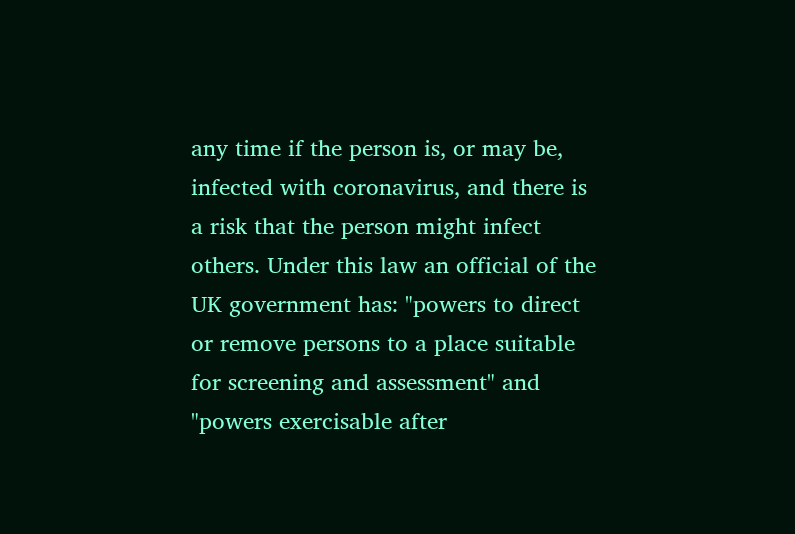any time if the person is, or may be, infected with coronavirus, and there is a risk that the person might infect others. Under this law an official of the UK government has: "powers to direct or remove persons to a place suitable for screening and assessment" and "powers exercisable after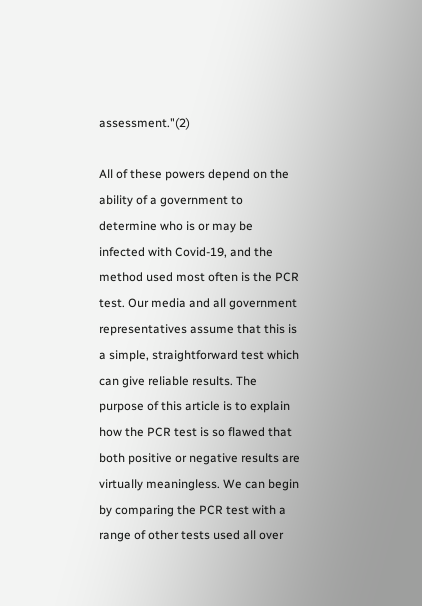assessment."(2)

All of these powers depend on the ability of a government to determine who is or may be infected with Covid-19, and the method used most often is the PCR test. Our media and all government representatives assume that this is a simple, straightforward test which can give reliable results. The purpose of this article is to explain how the PCR test is so flawed that both positive or negative results are virtually meaningless. We can begin by comparing the PCR test with a range of other tests used all over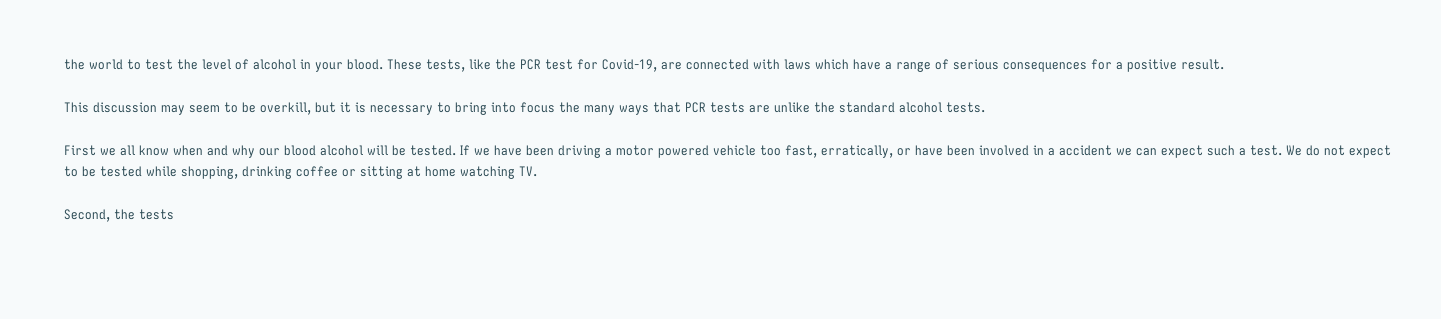the world to test the level of alcohol in your blood. These tests, like the PCR test for Covid-19, are connected with laws which have a range of serious consequences for a positive result.

This discussion may seem to be overkill, but it is necessary to bring into focus the many ways that PCR tests are unlike the standard alcohol tests.

First we all know when and why our blood alcohol will be tested. If we have been driving a motor powered vehicle too fast, erratically, or have been involved in a accident we can expect such a test. We do not expect to be tested while shopping, drinking coffee or sitting at home watching TV.

Second, the tests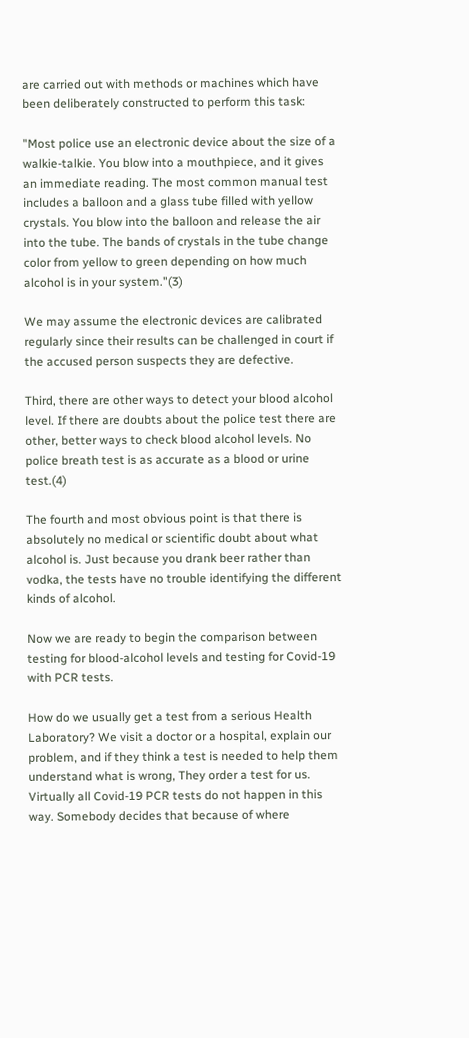are carried out with methods or machines which have been deliberately constructed to perform this task:

"Most police use an electronic device about the size of a walkie-talkie. You blow into a mouthpiece, and it gives an immediate reading. The most common manual test includes a balloon and a glass tube filled with yellow crystals. You blow into the balloon and release the air into the tube. The bands of crystals in the tube change color from yellow to green depending on how much alcohol is in your system."(3)

We may assume the electronic devices are calibrated regularly since their results can be challenged in court if the accused person suspects they are defective.

Third, there are other ways to detect your blood alcohol level. If there are doubts about the police test there are other, better ways to check blood alcohol levels. No police breath test is as accurate as a blood or urine test.(4)

The fourth and most obvious point is that there is absolutely no medical or scientific doubt about what alcohol is. Just because you drank beer rather than vodka, the tests have no trouble identifying the different kinds of alcohol.

Now we are ready to begin the comparison between testing for blood-alcohol levels and testing for Covid-19 with PCR tests.

How do we usually get a test from a serious Health Laboratory? We visit a doctor or a hospital, explain our problem, and if they think a test is needed to help them understand what is wrong, They order a test for us. Virtually all Covid-19 PCR tests do not happen in this way. Somebody decides that because of where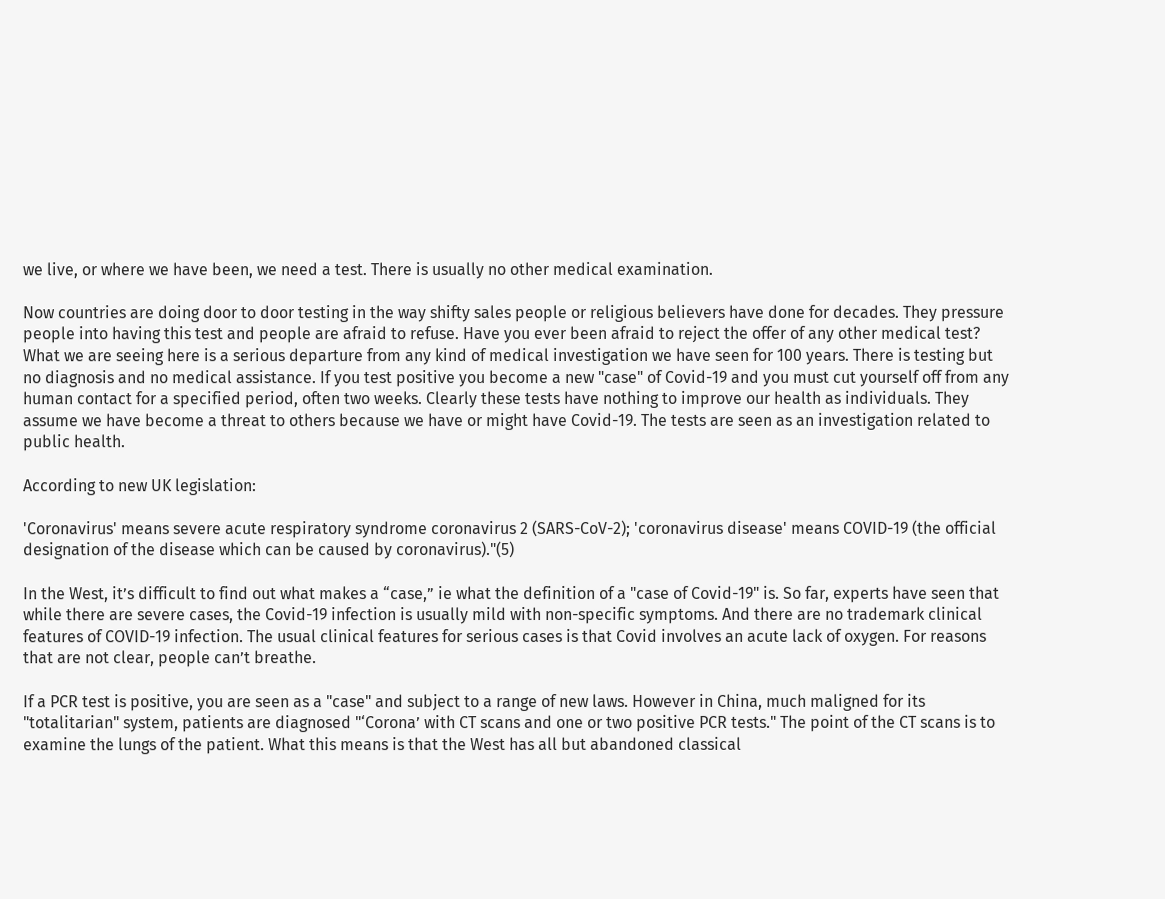we live, or where we have been, we need a test. There is usually no other medical examination.

Now countries are doing door to door testing in the way shifty sales people or religious believers have done for decades. They pressure people into having this test and people are afraid to refuse. Have you ever been afraid to reject the offer of any other medical test? What we are seeing here is a serious departure from any kind of medical investigation we have seen for 100 years. There is testing but no diagnosis and no medical assistance. If you test positive you become a new "case" of Covid-19 and you must cut yourself off from any human contact for a specified period, often two weeks. Clearly these tests have nothing to improve our health as individuals. They assume we have become a threat to others because we have or might have Covid-19. The tests are seen as an investigation related to public health.

According to new UK legislation:

'Coronavirus' means severe acute respiratory syndrome coronavirus 2 (SARS-CoV-2); 'coronavirus disease' means COVID-19 (the official designation of the disease which can be caused by coronavirus)."(5)

In the West, it’s difficult to find out what makes a “case,” ie what the definition of a "case of Covid-19" is. So far, experts have seen that while there are severe cases, the Covid-19 infection is usually mild with non-specific symptoms. And there are no trademark clinical features of COVID-19 infection. The usual clinical features for serious cases is that Covid involves an acute lack of oxygen. For reasons that are not clear, people can’t breathe.

If a PCR test is positive, you are seen as a "case" and subject to a range of new laws. However in China, much maligned for its "totalitarian" system, patients are diagnosed "‘Corona’ with CT scans and one or two positive PCR tests." The point of the CT scans is to examine the lungs of the patient. What this means is that the West has all but abandoned classical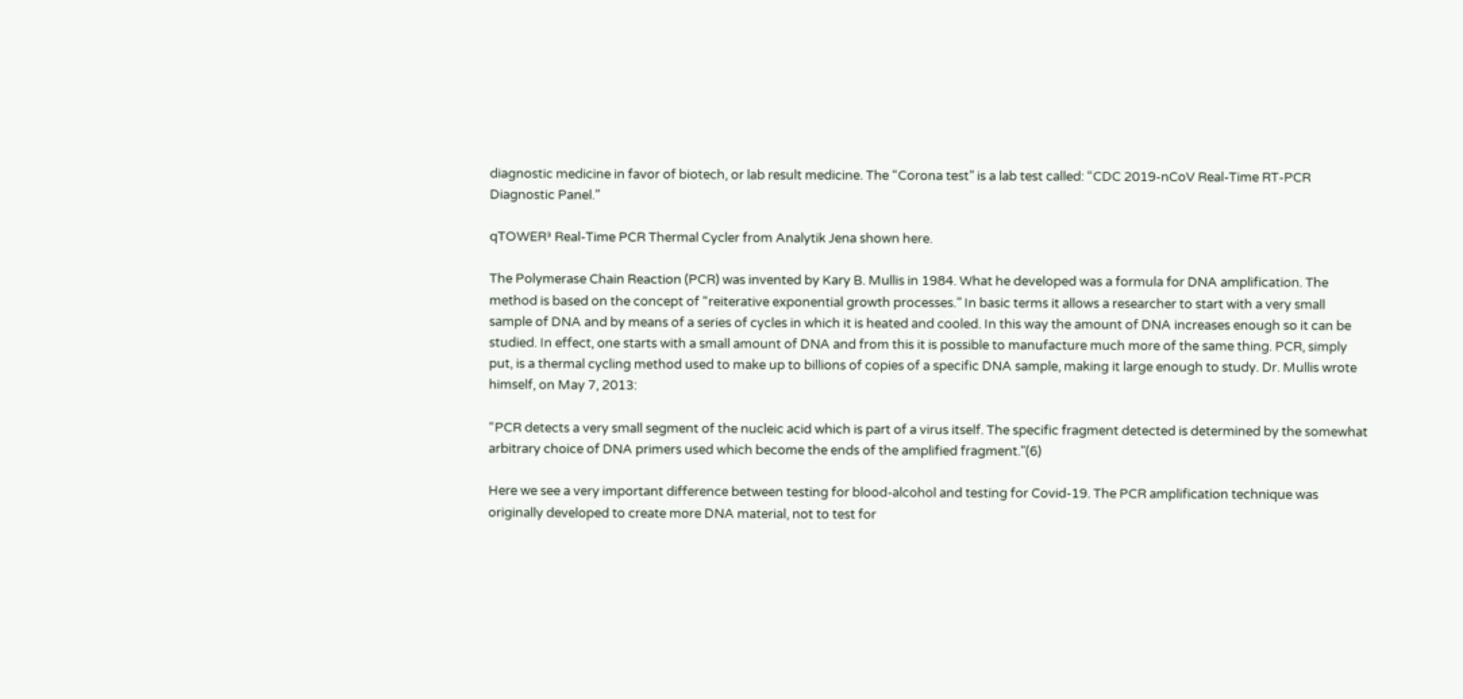diagnostic medicine in favor of biotech, or lab result medicine. The “Corona test” is a lab test called: “CDC 2019-nCoV Real-Time RT-PCR Diagnostic Panel.”

qTOWER³ Real-Time PCR Thermal Cycler from Analytik Jena shown here.

The Polymerase Chain Reaction (PCR) was invented by Kary B. Mullis in 1984. What he developed was a formula for DNA amplification. The method is based on the concept of “reiterative exponential growth processes.” In basic terms it allows a researcher to start with a very small sample of DNA and by means of a series of cycles in which it is heated and cooled. In this way the amount of DNA increases enough so it can be studied. In effect, one starts with a small amount of DNA and from this it is possible to manufacture much more of the same thing. PCR, simply put, is a thermal cycling method used to make up to billions of copies of a specific DNA sample, making it large enough to study. Dr. Mullis wrote himself, on May 7, 2013:

“PCR detects a very small segment of the nucleic acid which is part of a virus itself. The specific fragment detected is determined by the somewhat arbitrary choice of DNA primers used which become the ends of the amplified fragment."(6)

Here we see a very important difference between testing for blood-alcohol and testing for Covid-19. The PCR amplification technique was originally developed to create more DNA material, not to test for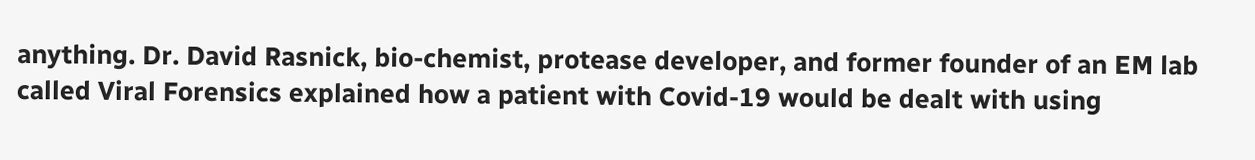anything. Dr. David Rasnick, bio-chemist, protease developer, and former founder of an EM lab called Viral Forensics explained how a patient with Covid-19 would be dealt with using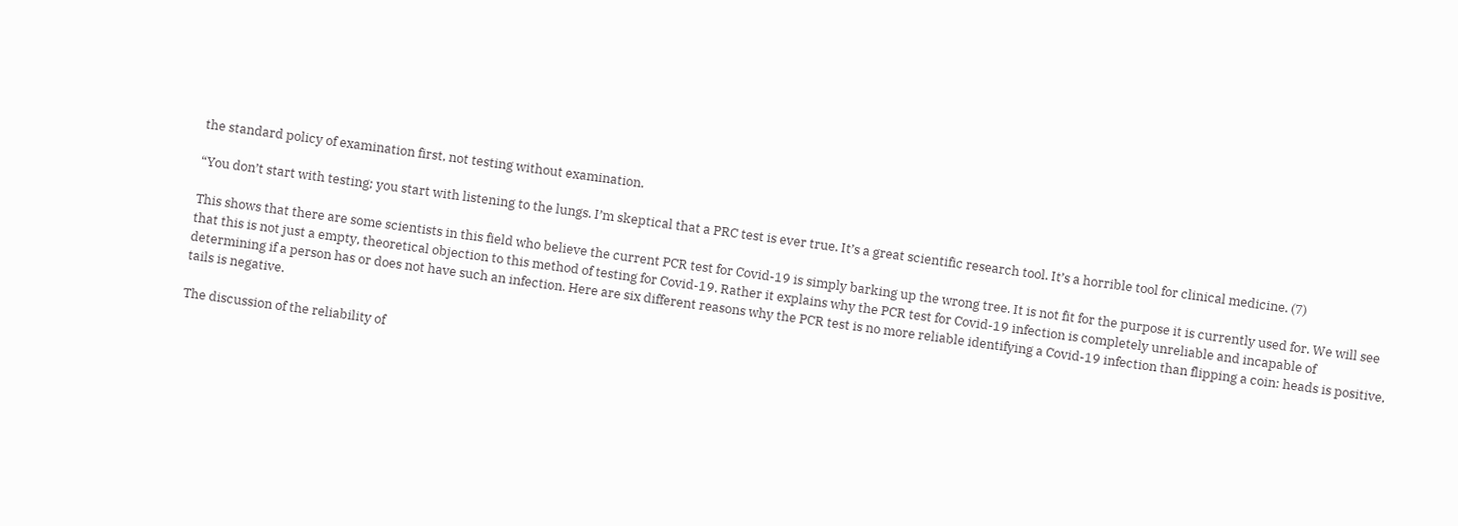the standard policy of examination first, not testing without examination.

“You don’t start with testing; you start with listening to the lungs. I’m skeptical that a PRC test is ever true. It’s a great scientific research tool. It’s a horrible tool for clinical medicine. (7)

This shows that there are some scientists in this field who believe the current PCR test for Covid-19 is simply barking up the wrong tree. It is not fit for the purpose it is currently used for. We will see that this is not just a empty, theoretical objection to this method of testing for Covid-19. Rather it explains why the PCR test for Covid-19 infection is completely unreliable and incapable of determining if a person has or does not have such an infection. Here are six different reasons why the PCR test is no more reliable identifying a Covid-19 infection than flipping a coin: heads is positive, tails is negative.

The discussion of the reliability of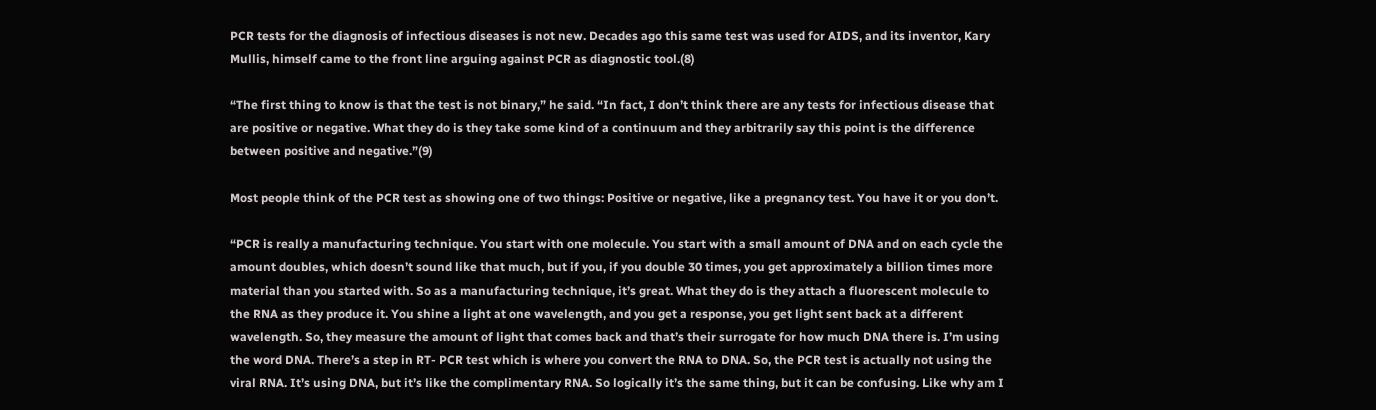PCR tests for the diagnosis of infectious diseases is not new. Decades ago this same test was used for AIDS, and its inventor, Kary Mullis, himself came to the front line arguing against PCR as diagnostic tool.(8)

“The first thing to know is that the test is not binary,” he said. “In fact, I don’t think there are any tests for infectious disease that are positive or negative. What they do is they take some kind of a continuum and they arbitrarily say this point is the difference between positive and negative.”(9)

Most people think of the PCR test as showing one of two things: Positive or negative, like a pregnancy test. You have it or you don’t.

“PCR is really a manufacturing technique. You start with one molecule. You start with a small amount of DNA and on each cycle the amount doubles, which doesn’t sound like that much, but if you, if you double 30 times, you get approximately a billion times more material than you started with. So as a manufacturing technique, it’s great. What they do is they attach a fluorescent molecule to the RNA as they produce it. You shine a light at one wavelength, and you get a response, you get light sent back at a different wavelength. So, they measure the amount of light that comes back and that’s their surrogate for how much DNA there is. I’m using the word DNA. There’s a step in RT- PCR test which is where you convert the RNA to DNA. So, the PCR test is actually not using the viral RNA. It’s using DNA, but it’s like the complimentary RNA. So logically it’s the same thing, but it can be confusing. Like why am I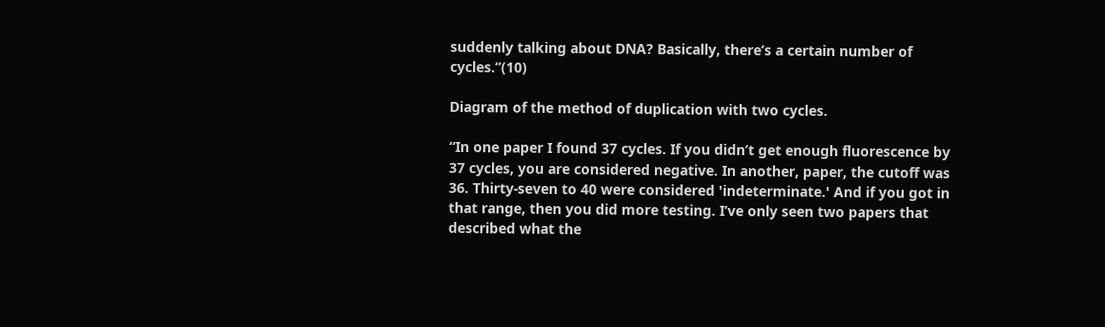suddenly talking about DNA? Basically, there’s a certain number of cycles.”(10)

Diagram of the method of duplication with two cycles.

“In one paper I found 37 cycles. If you didn’t get enough fluorescence by 37 cycles, you are considered negative. In another, paper, the cutoff was 36. Thirty-seven to 40 were considered 'indeterminate.' And if you got in that range, then you did more testing. I’ve only seen two papers that described what the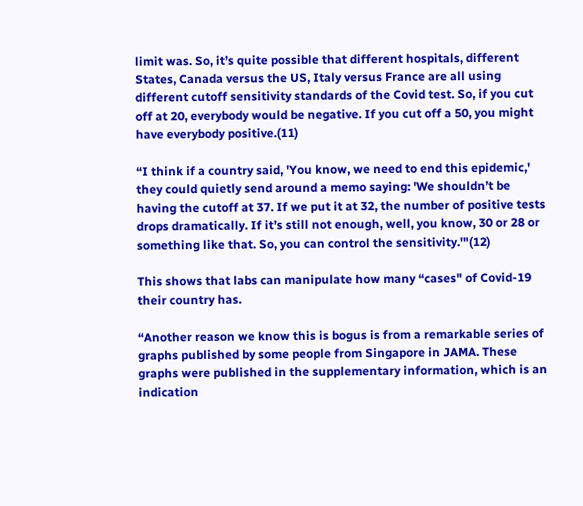limit was. So, it’s quite possible that different hospitals, different States, Canada versus the US, Italy versus France are all using different cutoff sensitivity standards of the Covid test. So, if you cut off at 20, everybody would be negative. If you cut off a 50, you might have everybody positive.(11)

“I think if a country said, 'You know, we need to end this epidemic,' they could quietly send around a memo saying: 'We shouldn’t be having the cutoff at 37. If we put it at 32, the number of positive tests drops dramatically. If it’s still not enough, well, you know, 30 or 28 or something like that. So, you can control the sensitivity.'"(12)

This shows that labs can manipulate how many “cases" of Covid-19 their country has.

“Another reason we know this is bogus is from a remarkable series of graphs published by some people from Singapore in JAMA. These graphs were published in the supplementary information, which is an indication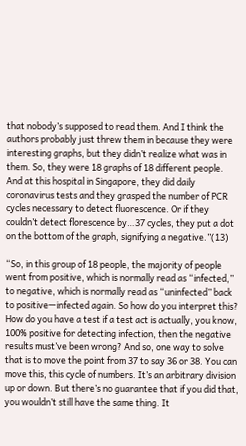that nobody’s supposed to read them. And I think the authors probably just threw them in because they were interesting graphs, but they didn’t realize what was in them. So, they were 18 graphs of 18 different people. And at this hospital in Singapore, they did daily coronavirus tests and they grasped the number of PCR cycles necessary to detect fluorescence. Or if they couldn’t detect florescence by…37 cycles, they put a dot on the bottom of the graph, signifying a negative.”(13)

“So, in this group of 18 people, the majority of people went from positive, which is normally read as “infected,” to negative, which is normally read as “uninfected” back to positive—infected again. So how do you interpret this? How do you have a test if a test act is actually, you know, 100% positive for detecting infection, then the negative results must’ve been wrong? And so, one way to solve that is to move the point from 37 to say 36 or 38. You can move this, this cycle of numbers. It’s an arbitrary division up or down. But there’s no guarantee that if you did that, you wouldn’t still have the same thing. It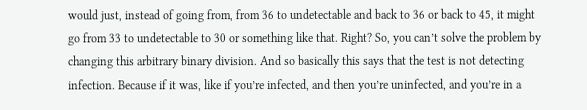would just, instead of going from, from 36 to undetectable and back to 36 or back to 45, it might go from 33 to undetectable to 30 or something like that. Right? So, you can’t solve the problem by changing this arbitrary binary division. And so basically this says that the test is not detecting infection. Because if it was, like if you’re infected, and then you’re uninfected, and you’re in a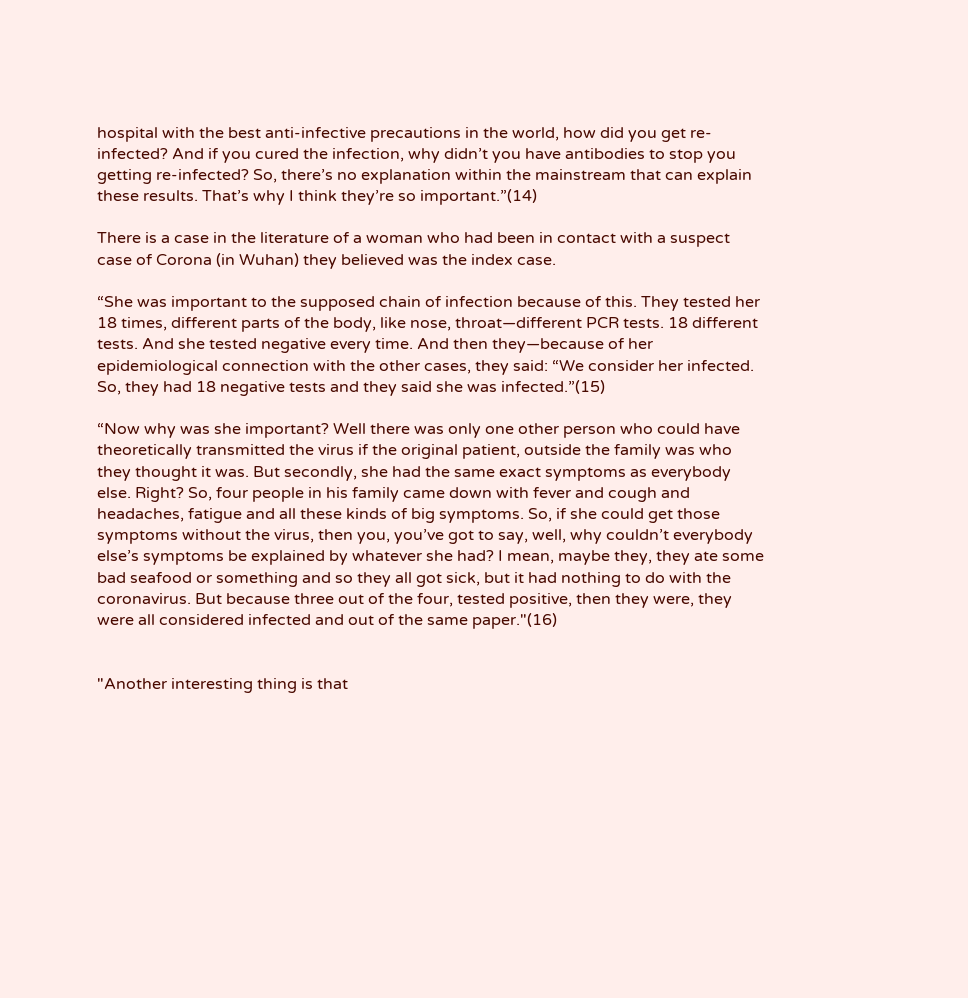hospital with the best anti-infective precautions in the world, how did you get re-infected? And if you cured the infection, why didn’t you have antibodies to stop you getting re-infected? So, there’s no explanation within the mainstream that can explain these results. That’s why I think they’re so important.”(14)

There is a case in the literature of a woman who had been in contact with a suspect case of Corona (in Wuhan) they believed was the index case.

“She was important to the supposed chain of infection because of this. They tested her 18 times, different parts of the body, like nose, throat—different PCR tests. 18 different tests. And she tested negative every time. And then they—because of her epidemiological connection with the other cases, they said: “We consider her infected. So, they had 18 negative tests and they said she was infected.”(15)

“Now why was she important? Well there was only one other person who could have theoretically transmitted the virus if the original patient, outside the family was who they thought it was. But secondly, she had the same exact symptoms as everybody else. Right? So, four people in his family came down with fever and cough and headaches, fatigue and all these kinds of big symptoms. So, if she could get those symptoms without the virus, then you, you’ve got to say, well, why couldn’t everybody else’s symptoms be explained by whatever she had? I mean, maybe they, they ate some bad seafood or something and so they all got sick, but it had nothing to do with the coronavirus. But because three out of the four, tested positive, then they were, they were all considered infected and out of the same paper."(16)


"Another interesting thing is that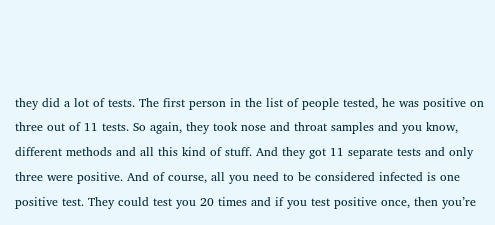they did a lot of tests. The first person in the list of people tested, he was positive on three out of 11 tests. So again, they took nose and throat samples and you know, different methods and all this kind of stuff. And they got 11 separate tests and only three were positive. And of course, all you need to be considered infected is one positive test. They could test you 20 times and if you test positive once, then you’re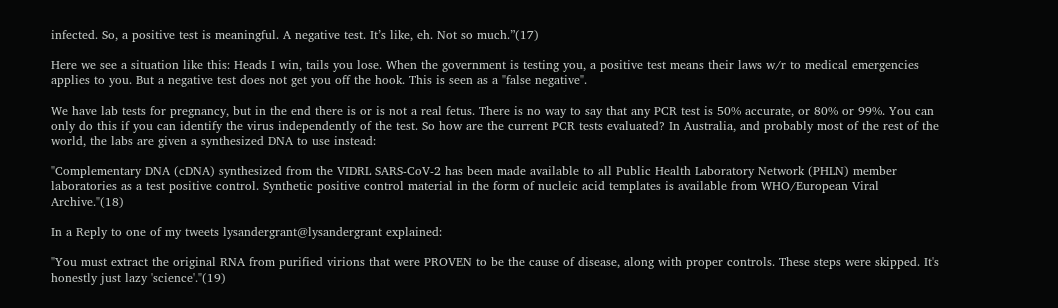infected. So, a positive test is meaningful. A negative test. It’s like, eh. Not so much.”(17)

Here we see a situation like this: Heads I win, tails you lose. When the government is testing you, a positive test means their laws w/r to medical emergencies applies to you. But a negative test does not get you off the hook. This is seen as a "false negative".

We have lab tests for pregnancy, but in the end there is or is not a real fetus. There is no way to say that any PCR test is 50% accurate, or 80% or 99%. You can only do this if you can identify the virus independently of the test. So how are the current PCR tests evaluated? In Australia, and probably most of the rest of the world, the labs are given a synthesized DNA to use instead:

"Complementary DNA (cDNA) synthesized from the VIDRL SARS-CoV-2 has been made available to all Public Health Laboratory Network (PHLN) member laboratories as a test positive control. Synthetic positive control material in the form of nucleic acid templates is available from WHO/European Viral Archive."(18)

In a Reply to one of my tweets lysandergrant@lysandergrant explained:

"You must extract the original RNA from purified virions that were PROVEN to be the cause of disease, along with proper controls. These steps were skipped. It's honestly just lazy 'science'."(19)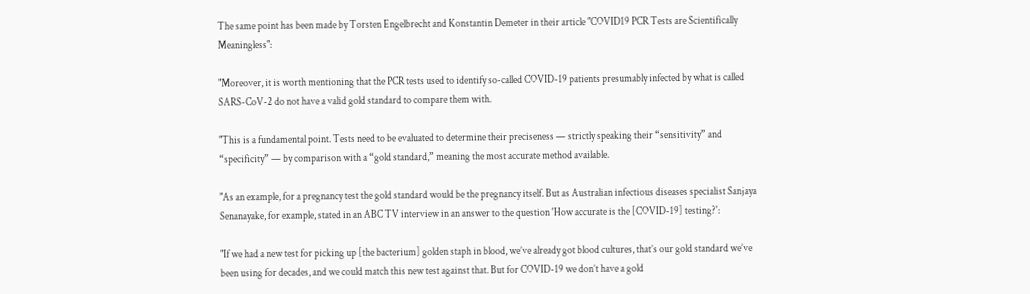The same point has been made by Torsten Engelbrecht and Konstantin Demeter in their article "COVID19 PCR Tests are Scientifically Meaningless":

"Moreover, it is worth mentioning that the PCR tests used to identify so-called COVID-19 patients presumably infected by what is called SARS-CoV-2 do not have a valid gold standard to compare them with.

"This is a fundamental point. Tests need to be evaluated to determine their preciseness — strictly speaking their “sensitivity” and “specificity” — by comparison with a “gold standard,” meaning the most accurate method available.

"As an example, for a pregnancy test the gold standard would be the pregnancy itself. But as Australian infectious diseases specialist Sanjaya Senanayake, for example, stated in an ABC TV interview in an answer to the question 'How accurate is the [COVID-19] testing?':

"If we had a new test for picking up [the bacterium] golden staph in blood, we’ve already got blood cultures, that’s our gold standard we’ve been using for decades, and we could match this new test against that. But for COVID-19 we don’t have a gold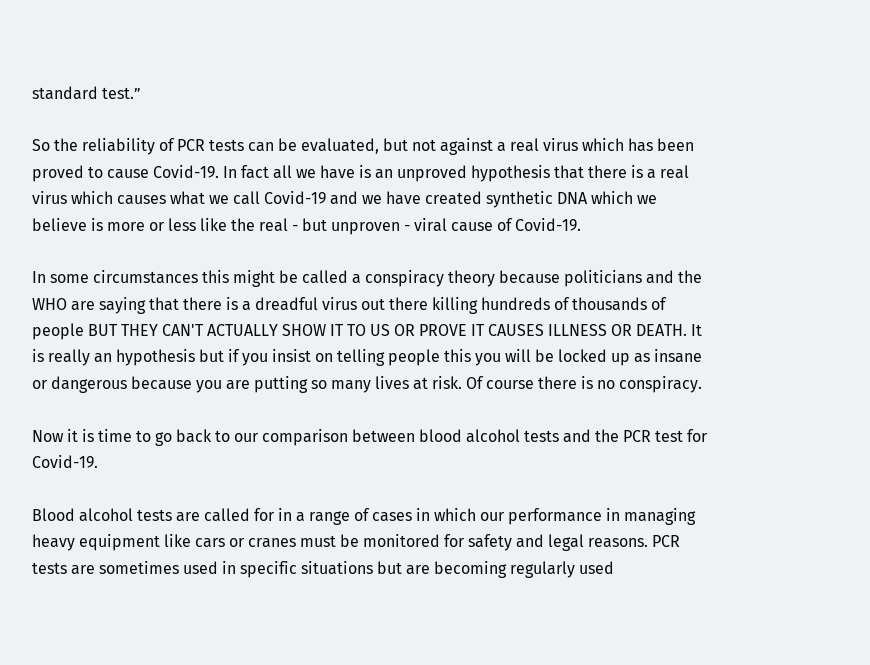standard test.”

So the reliability of PCR tests can be evaluated, but not against a real virus which has been proved to cause Covid-19. In fact all we have is an unproved hypothesis that there is a real virus which causes what we call Covid-19 and we have created synthetic DNA which we believe is more or less like the real - but unproven - viral cause of Covid-19.

In some circumstances this might be called a conspiracy theory because politicians and the WHO are saying that there is a dreadful virus out there killing hundreds of thousands of people BUT THEY CAN'T ACTUALLY SHOW IT TO US OR PROVE IT CAUSES ILLNESS OR DEATH. It is really an hypothesis but if you insist on telling people this you will be locked up as insane or dangerous because you are putting so many lives at risk. Of course there is no conspiracy.

Now it is time to go back to our comparison between blood alcohol tests and the PCR test for Covid-19.

Blood alcohol tests are called for in a range of cases in which our performance in managing heavy equipment like cars or cranes must be monitored for safety and legal reasons. PCR tests are sometimes used in specific situations but are becoming regularly used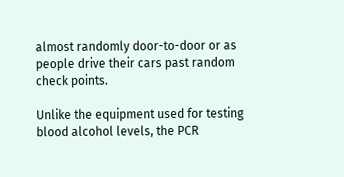almost randomly door-to-door or as people drive their cars past random check points.

Unlike the equipment used for testing blood alcohol levels, the PCR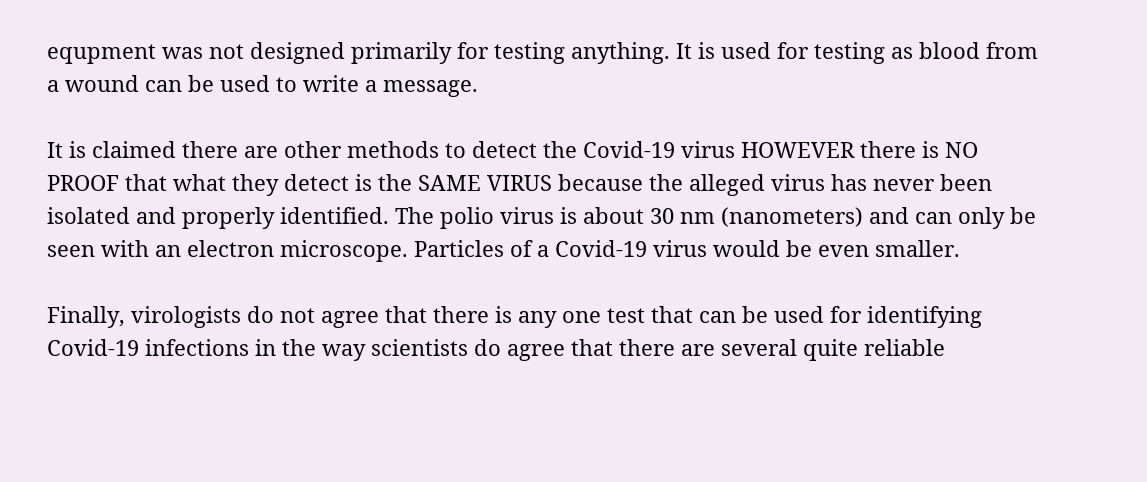equpment was not designed primarily for testing anything. It is used for testing as blood from a wound can be used to write a message.

It is claimed there are other methods to detect the Covid-19 virus HOWEVER there is NO PROOF that what they detect is the SAME VIRUS because the alleged virus has never been isolated and properly identified. The polio virus is about 30 nm (nanometers) and can only be seen with an electron microscope. Particles of a Covid-19 virus would be even smaller.

Finally, virologists do not agree that there is any one test that can be used for identifying Covid-19 infections in the way scientists do agree that there are several quite reliable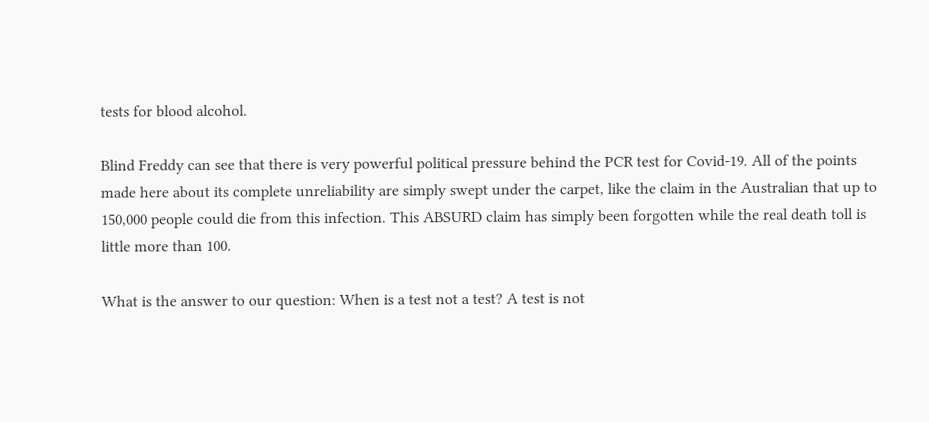tests for blood alcohol.

Blind Freddy can see that there is very powerful political pressure behind the PCR test for Covid-19. All of the points made here about its complete unreliability are simply swept under the carpet, like the claim in the Australian that up to 150,000 people could die from this infection. This ABSURD claim has simply been forgotten while the real death toll is little more than 100.

What is the answer to our question: When is a test not a test? A test is not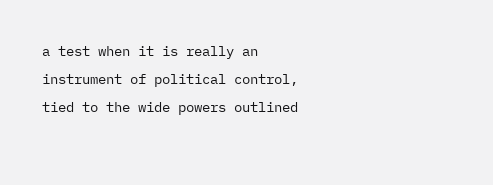a test when it is really an instrument of political control, tied to the wide powers outlined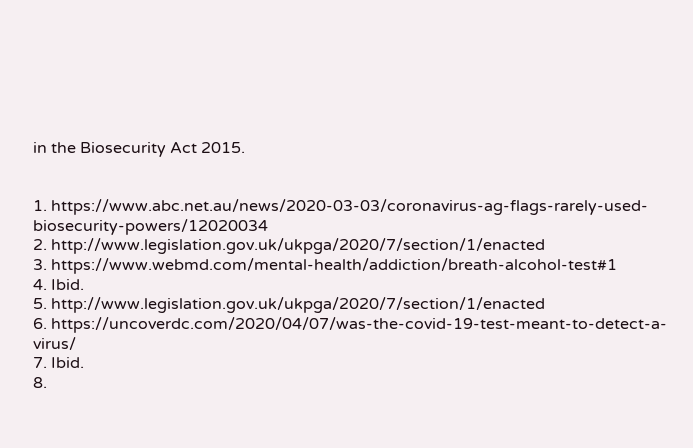in the Biosecurity Act 2015.


1. https://www.abc.net.au/news/2020-03-03/coronavirus-ag-flags-rarely-used-biosecurity-powers/12020034
2. http://www.legislation.gov.uk/ukpga/2020/7/section/1/enacted
3. https://www.webmd.com/mental-health/addiction/breath-alcohol-test#1
4. Ibid.
5. http://www.legislation.gov.uk/ukpga/2020/7/section/1/enacted
6. https://uncoverdc.com/2020/04/07/was-the-covid-19-test-meant-to-detect-a-virus/
7. Ibid.
8.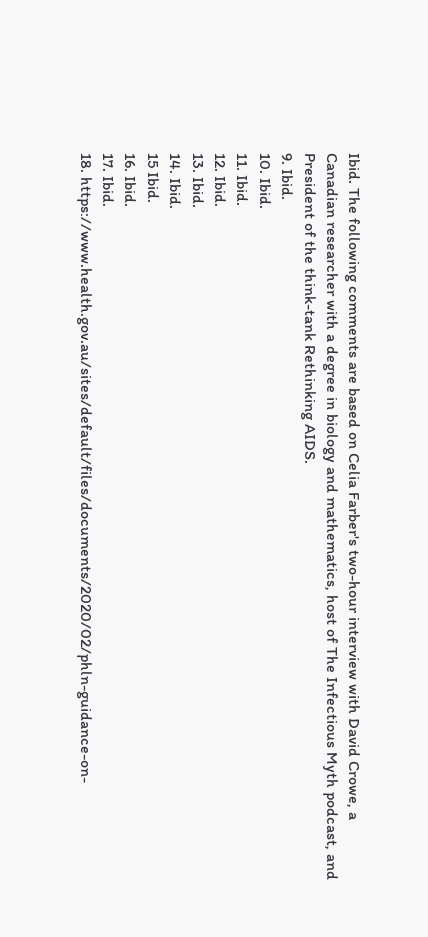Ibid. The following comments are based on Celia Farber's two-hour interview with David Crowe, a Canadian researcher with a degree in biology and mathematics, host of The Infectious Myth podcast, and President of the think-tank Rethinking AIDS.
9. Ibid.
10. Ibid.
11. Ibid.
12. Ibid.
13. Ibid.
14. Ibid.
15 Ibid.
16. Ibid.
17. Ibid.
18. https://www.health.gov.au/sites/default/files/documents/2020/02/phln-guidance-on-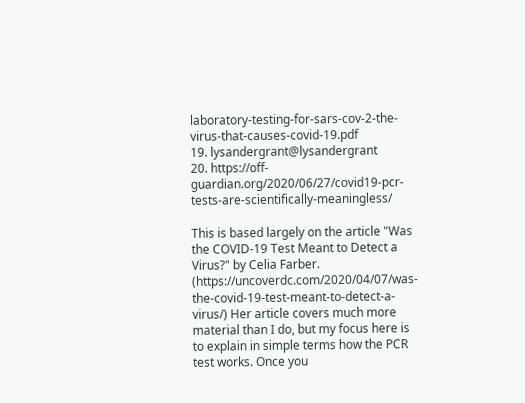laboratory-testing-for-sars-cov-2-the-virus-that-causes-covid-19.pdf
19. lysandergrant@lysandergrant
20. https://off-guardian.org/2020/06/27/covid19-pcr-tests-are-scientifically-meaningless/

This is based largely on the article "Was the COVID-19 Test Meant to Detect a Virus?" by Celia Farber. (https://uncoverdc.com/2020/04/07/was-the-covid-19-test-meant-to-detect-a-virus/) Her article covers much more material than I do, but my focus here is to explain in simple terms how the PCR test works. Once you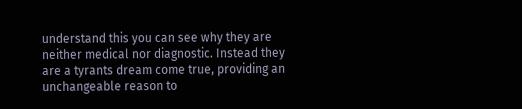understand this you can see why they are neither medical nor diagnostic. Instead they are a tyrants dream come true, providing an unchangeable reason to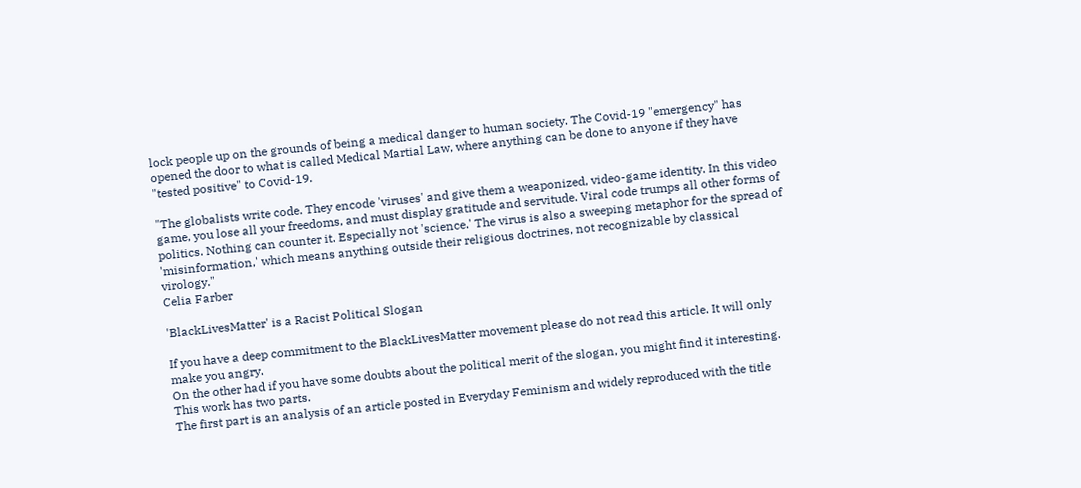lock people up on the grounds of being a medical danger to human society. The Covid-19 "emergency" has opened the door to what is called Medical Martial Law, where anything can be done to anyone if they have "tested positive" to Covid-19.

"The globalists write code. They encode 'viruses' and give them a weaponized, video-game identity. In this video game, you lose all your freedoms, and must display gratitude and servitude. Viral code trumps all other forms of politics. Nothing can counter it. Especially not 'science.' The virus is also a sweeping metaphor for the spread of 'misinformation,' which means anything outside their religious doctrines, not recognizable by classical virology."
Celia Farber

'BlackLivesMatter' is a Racist Political Slogan

If you have a deep commitment to the BlackLivesMatter movement please do not read this article. It will only make you angry.
On the other had if you have some doubts about the political merit of the slogan, you might find it interesting. This work has two parts.
The first part is an analysis of an article posted in Everyday Feminism and widely reproduced with the title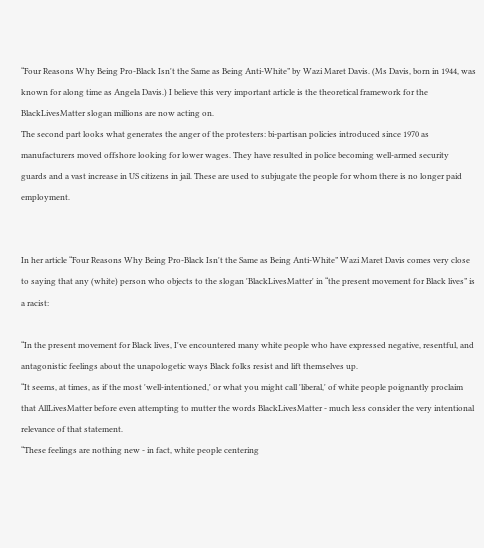“Four Reasons Why Being Pro-Black Isn't the Same as Being Anti-White” by Wazi Maret Davis. (Ms Davis, born in 1944, was known for along time as Angela Davis.) I believe this very important article is the theoretical framework for the BlackLivesMatter slogan millions are now acting on.
The second part looks what generates the anger of the protesters: bi-partisan policies introduced since 1970 as manufacturers moved offshore looking for lower wages. They have resulted in police becoming well-armed security guards and a vast increase in US citizens in jail. These are used to subjugate the people for whom there is no longer paid employment.


In her article “Four Reasons Why Being Pro-Black Isn't the Same as Being Anti-White” Wazi Maret Davis comes very close to saying that any (white) person who objects to the slogan 'BlackLivesMatter' in “the present movement for Black lives” is a racist:

“In the present movement for Black lives, I've encountered many white people who have expressed negative, resentful, and antagonistic feelings about the unapologetic ways Black folks resist and lift themselves up.
“It seems, at times, as if the most 'well-intentioned,' or what you might call 'liberal,' of white people poignantly proclaim that AllLivesMatter before even attempting to mutter the words BlackLivesMatter - much less consider the very intentional relevance of that statement.
“These feelings are nothing new - in fact, white people centering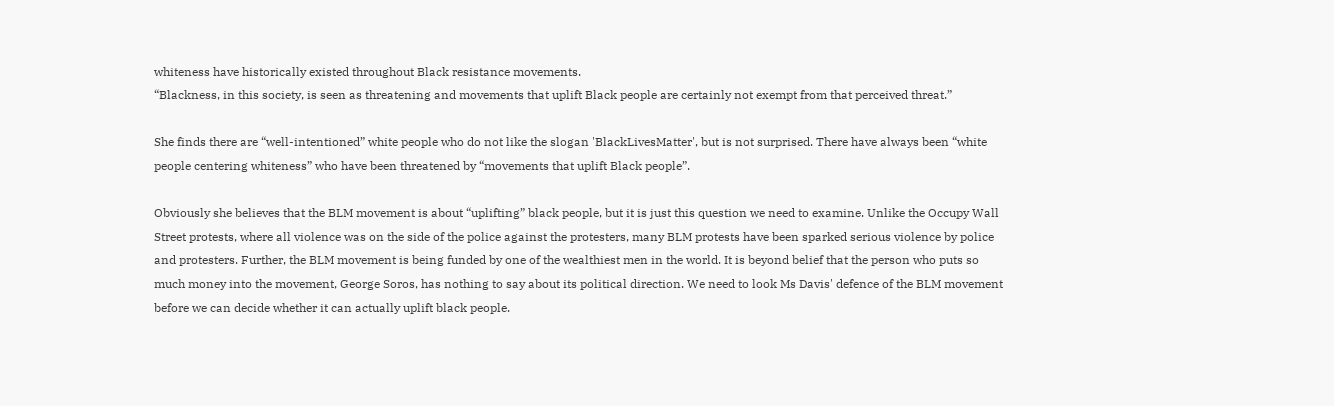whiteness have historically existed throughout Black resistance movements.
“Blackness, in this society, is seen as threatening and movements that uplift Black people are certainly not exempt from that perceived threat.”

She finds there are “well-intentioned” white people who do not like the slogan 'BlackLivesMatter', but is not surprised. There have always been “white people centering whiteness” who have been threatened by “movements that uplift Black people”.

Obviously she believes that the BLM movement is about “uplifting” black people, but it is just this question we need to examine. Unlike the Occupy Wall Street protests, where all violence was on the side of the police against the protesters, many BLM protests have been sparked serious violence by police and protesters. Further, the BLM movement is being funded by one of the wealthiest men in the world. It is beyond belief that the person who puts so much money into the movement, George Soros, has nothing to say about its political direction. We need to look Ms Davis' defence of the BLM movement before we can decide whether it can actually uplift black people.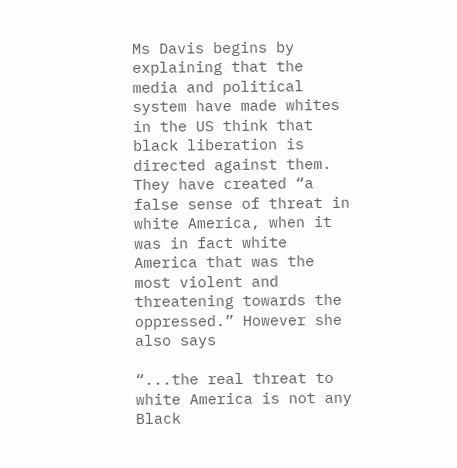Ms Davis begins by explaining that the media and political system have made whites in the US think that black liberation is directed against them. They have created “a false sense of threat in white America, when it was in fact white America that was the most violent and threatening towards the oppressed.” However she also says

“...the real threat to white America is not any Black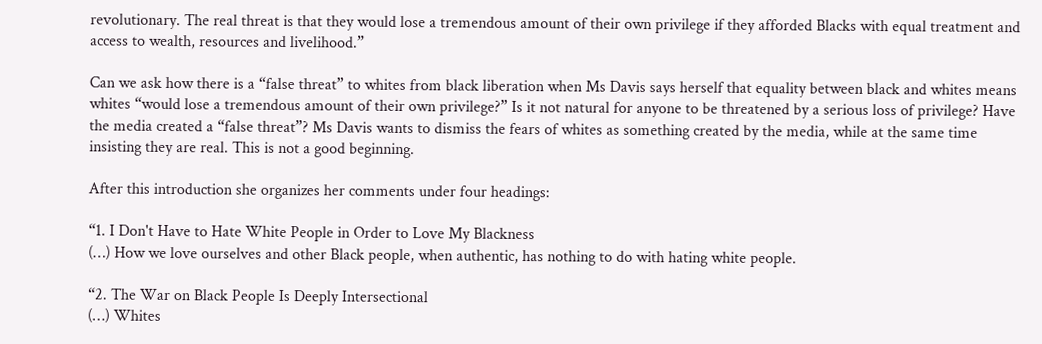revolutionary. The real threat is that they would lose a tremendous amount of their own privilege if they afforded Blacks with equal treatment and access to wealth, resources and livelihood.”

Can we ask how there is a “false threat” to whites from black liberation when Ms Davis says herself that equality between black and whites means whites “would lose a tremendous amount of their own privilege?” Is it not natural for anyone to be threatened by a serious loss of privilege? Have the media created a “false threat”? Ms Davis wants to dismiss the fears of whites as something created by the media, while at the same time insisting they are real. This is not a good beginning.

After this introduction she organizes her comments under four headings:

“1. I Don't Have to Hate White People in Order to Love My Blackness
(…) How we love ourselves and other Black people, when authentic, has nothing to do with hating white people.

“2. The War on Black People Is Deeply Intersectional
(…) Whites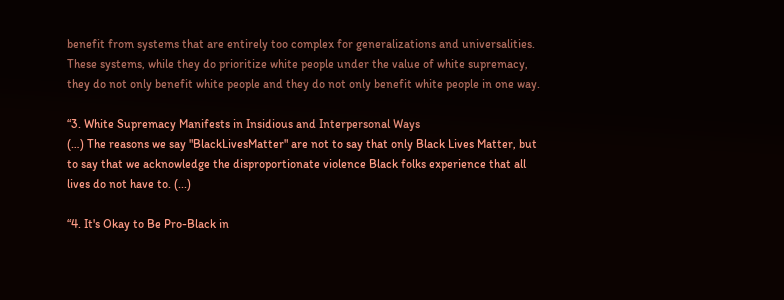benefit from systems that are entirely too complex for generalizations and universalities. These systems, while they do prioritize white people under the value of white supremacy, they do not only benefit white people and they do not only benefit white people in one way.

“3. White Supremacy Manifests in Insidious and Interpersonal Ways
(…) The reasons we say "BlackLivesMatter" are not to say that only Black Lives Matter, but to say that we acknowledge the disproportionate violence Black folks experience that all lives do not have to. (...)

“4. It's Okay to Be Pro-Black in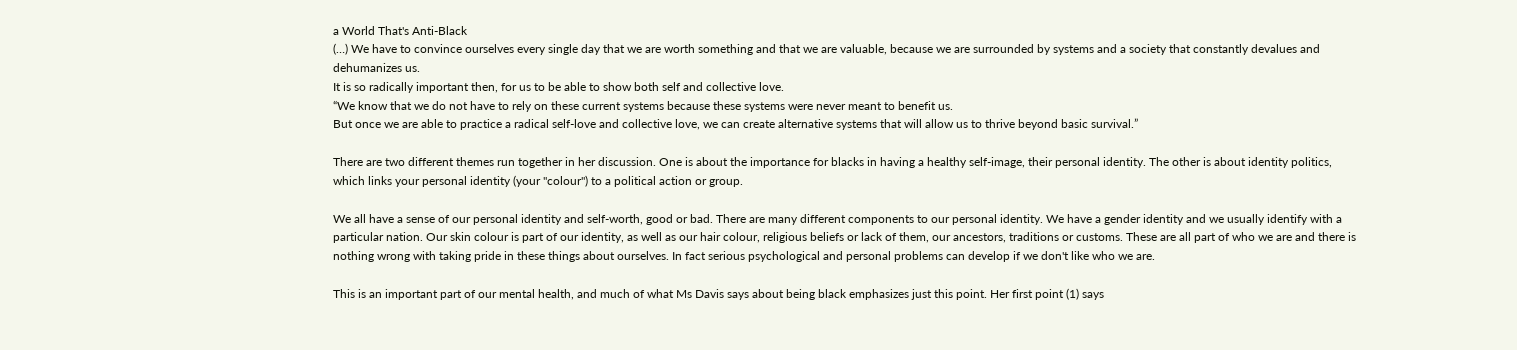a World That's Anti-Black
(…) We have to convince ourselves every single day that we are worth something and that we are valuable, because we are surrounded by systems and a society that constantly devalues and dehumanizes us.
It is so radically important then, for us to be able to show both self and collective love.
“We know that we do not have to rely on these current systems because these systems were never meant to benefit us.
But once we are able to practice a radical self-love and collective love, we can create alternative systems that will allow us to thrive beyond basic survival.”

There are two different themes run together in her discussion. One is about the importance for blacks in having a healthy self-image, their personal identity. The other is about identity politics, which links your personal identity (your "colour") to a political action or group.

We all have a sense of our personal identity and self-worth, good or bad. There are many different components to our personal identity. We have a gender identity and we usually identify with a particular nation. Our skin colour is part of our identity, as well as our hair colour, religious beliefs or lack of them, our ancestors, traditions or customs. These are all part of who we are and there is nothing wrong with taking pride in these things about ourselves. In fact serious psychological and personal problems can develop if we don't like who we are.

This is an important part of our mental health, and much of what Ms Davis says about being black emphasizes just this point. Her first point (1) says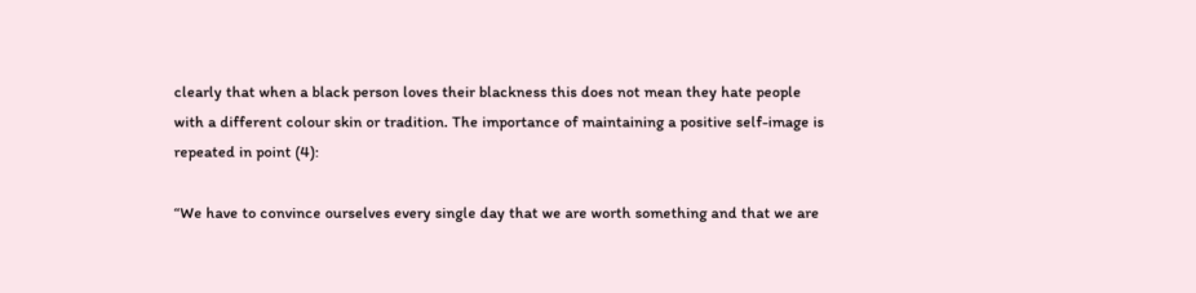clearly that when a black person loves their blackness this does not mean they hate people with a different colour skin or tradition. The importance of maintaining a positive self-image is repeated in point (4):

“We have to convince ourselves every single day that we are worth something and that we are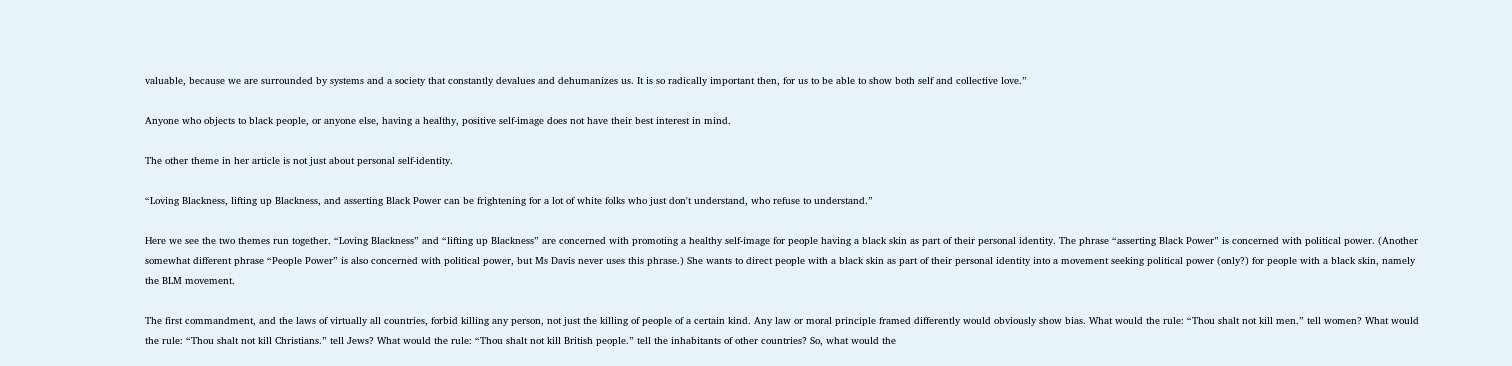valuable, because we are surrounded by systems and a society that constantly devalues and dehumanizes us. It is so radically important then, for us to be able to show both self and collective love.”

Anyone who objects to black people, or anyone else, having a healthy, positive self-image does not have their best interest in mind.

The other theme in her article is not just about personal self-identity.

“Loving Blackness, lifting up Blackness, and asserting Black Power can be frightening for a lot of white folks who just don't understand, who refuse to understand.”

Here we see the two themes run together. “Loving Blackness” and “lifting up Blackness” are concerned with promoting a healthy self-image for people having a black skin as part of their personal identity. The phrase “asserting Black Power” is concerned with political power. (Another somewhat different phrase “People Power” is also concerned with political power, but Ms Davis never uses this phrase.) She wants to direct people with a black skin as part of their personal identity into a movement seeking political power (only?) for people with a black skin, namely the BLM movement.

The first commandment, and the laws of virtually all countries, forbid killing any person, not just the killing of people of a certain kind. Any law or moral principle framed differently would obviously show bias. What would the rule: “Thou shalt not kill men.” tell women? What would the rule: “Thou shalt not kill Christians.” tell Jews? What would the rule: “Thou shalt not kill British people.” tell the inhabitants of other countries? So, what would the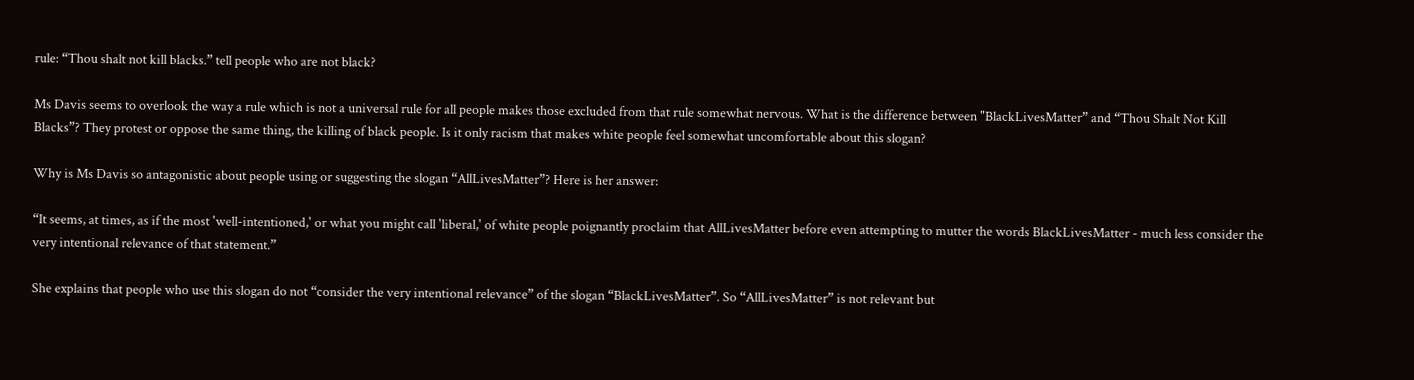rule: “Thou shalt not kill blacks.” tell people who are not black?

Ms Davis seems to overlook the way a rule which is not a universal rule for all people makes those excluded from that rule somewhat nervous. What is the difference between "BlackLivesMatter” and “Thou Shalt Not Kill Blacks”? They protest or oppose the same thing, the killing of black people. Is it only racism that makes white people feel somewhat uncomfortable about this slogan?

Why is Ms Davis so antagonistic about people using or suggesting the slogan “AllLivesMatter”? Here is her answer:

“It seems, at times, as if the most 'well-intentioned,' or what you might call 'liberal,' of white people poignantly proclaim that AllLivesMatter before even attempting to mutter the words BlackLivesMatter - much less consider the very intentional relevance of that statement.”

She explains that people who use this slogan do not “consider the very intentional relevance” of the slogan “BlackLivesMatter”. So “AllLivesMatter” is not relevant but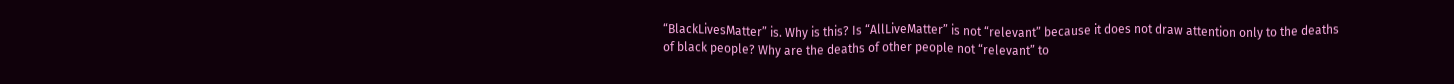“BlackLivesMatter” is. Why is this? Is “AllLiveMatter” is not “relevant” because it does not draw attention only to the deaths of black people? Why are the deaths of other people not “relevant” to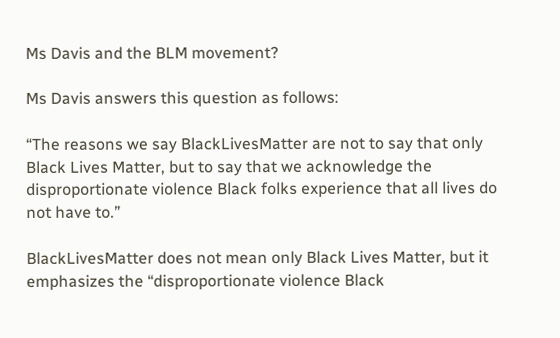Ms Davis and the BLM movement?

Ms Davis answers this question as follows:

“The reasons we say BlackLivesMatter are not to say that only Black Lives Matter, but to say that we acknowledge the disproportionate violence Black folks experience that all lives do not have to.”

BlackLivesMatter does not mean only Black Lives Matter, but it emphasizes the “disproportionate violence Black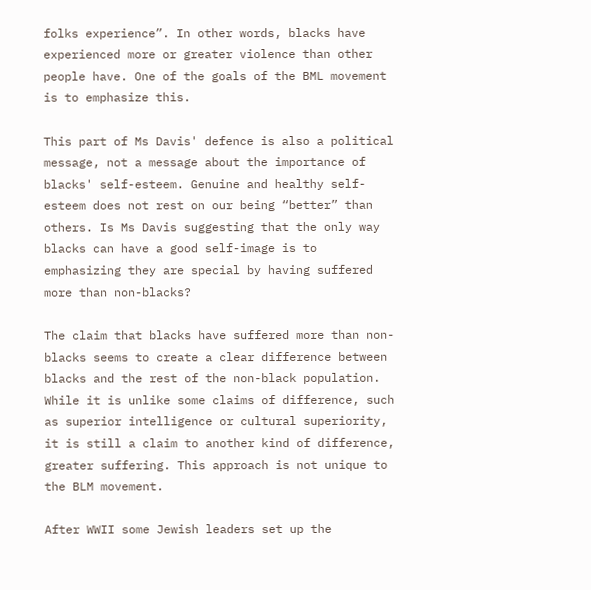folks experience”. In other words, blacks have experienced more or greater violence than other people have. One of the goals of the BML movement is to emphasize this.

This part of Ms Davis' defence is also a political message, not a message about the importance of blacks' self-esteem. Genuine and healthy self-esteem does not rest on our being “better” than others. Is Ms Davis suggesting that the only way blacks can have a good self-image is to emphasizing they are special by having suffered more than non-blacks?

The claim that blacks have suffered more than non-blacks seems to create a clear difference between blacks and the rest of the non-black population. While it is unlike some claims of difference, such as superior intelligence or cultural superiority, it is still a claim to another kind of difference, greater suffering. This approach is not unique to the BLM movement.

After WWII some Jewish leaders set up the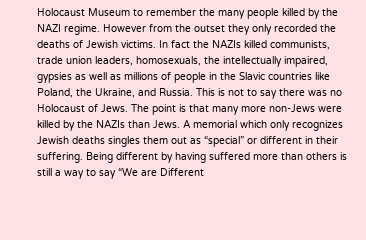Holocaust Museum to remember the many people killed by the NAZI regime. However from the outset they only recorded the deaths of Jewish victims. In fact the NAZIs killed communists, trade union leaders, homosexuals, the intellectually impaired, gypsies as well as millions of people in the Slavic countries like Poland, the Ukraine, and Russia. This is not to say there was no Holocaust of Jews. The point is that many more non-Jews were killed by the NAZIs than Jews. A memorial which only recognizes Jewish deaths singles them out as “special” or different in their suffering. Being different by having suffered more than others is still a way to say “We are Different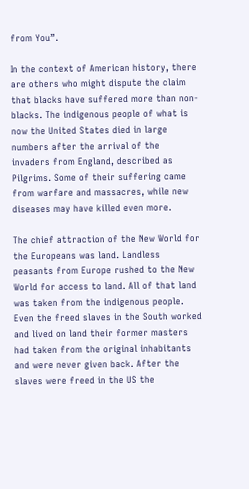from You”.

In the context of American history, there are others who might dispute the claim that blacks have suffered more than non-blacks. The indigenous people of what is now the United States died in large numbers after the arrival of the invaders from England, described as Pilgrims. Some of their suffering came from warfare and massacres, while new diseases may have killed even more.

The chief attraction of the New World for the Europeans was land. Landless peasants from Europe rushed to the New World for access to land. All of that land was taken from the indigenous people. Even the freed slaves in the South worked and lived on land their former masters had taken from the original inhabitants and were never given back. After the slaves were freed in the US the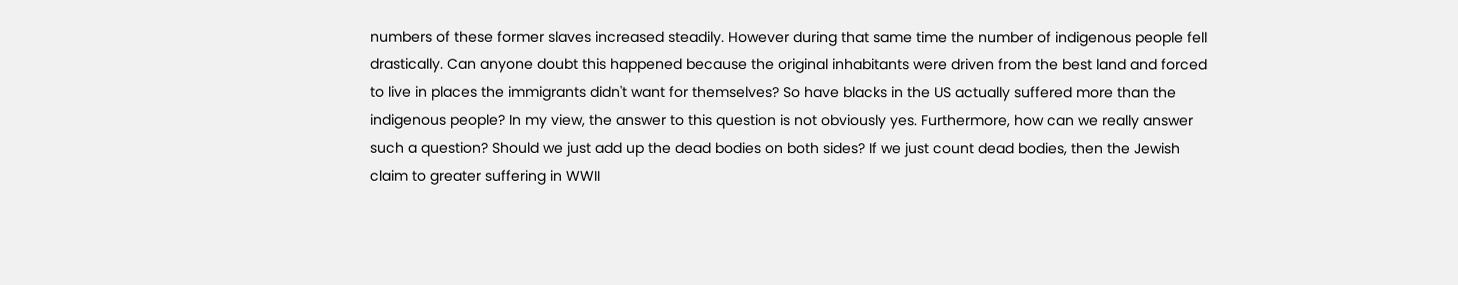numbers of these former slaves increased steadily. However during that same time the number of indigenous people fell drastically. Can anyone doubt this happened because the original inhabitants were driven from the best land and forced to live in places the immigrants didn't want for themselves? So have blacks in the US actually suffered more than the indigenous people? In my view, the answer to this question is not obviously yes. Furthermore, how can we really answer such a question? Should we just add up the dead bodies on both sides? If we just count dead bodies, then the Jewish claim to greater suffering in WWII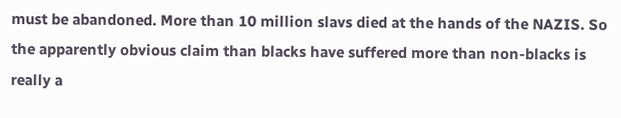must be abandoned. More than 10 million slavs died at the hands of the NAZIS. So the apparently obvious claim than blacks have suffered more than non-blacks is really a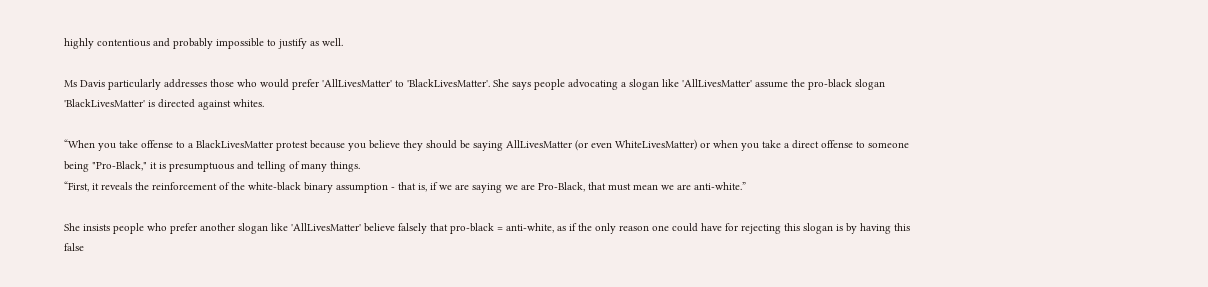highly contentious and probably impossible to justify as well.

Ms Davis particularly addresses those who would prefer 'AllLivesMatter' to 'BlackLivesMatter'. She says people advocating a slogan like 'AllLivesMatter' assume the pro-black slogan 'BlackLivesMatter' is directed against whites.

“When you take offense to a BlackLivesMatter protest because you believe they should be saying AllLivesMatter (or even WhiteLivesMatter) or when you take a direct offense to someone being "Pro-Black," it is presumptuous and telling of many things.
“First, it reveals the reinforcement of the white-black binary assumption - that is, if we are saying we are Pro-Black, that must mean we are anti-white.”

She insists people who prefer another slogan like 'AllLivesMatter' believe falsely that pro-black = anti-white, as if the only reason one could have for rejecting this slogan is by having this false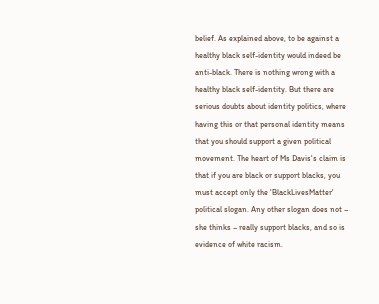belief. As explained above, to be against a healthy black self-identity would indeed be anti-black. There is nothing wrong with a healthy black self-identity. But there are serious doubts about identity politics, where having this or that personal identity means that you should support a given political movement. The heart of Ms Davis's claim is that if you are black or support blacks, you must accept only the 'BlackLivesMatter' political slogan. Any other slogan does not – she thinks – really support blacks, and so is evidence of white racism.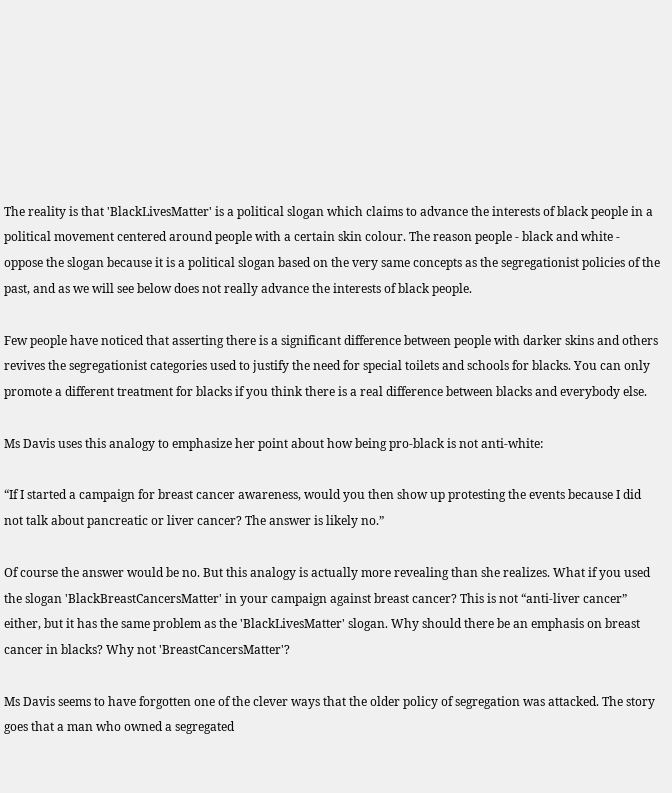The reality is that 'BlackLivesMatter' is a political slogan which claims to advance the interests of black people in a political movement centered around people with a certain skin colour. The reason people - black and white - oppose the slogan because it is a political slogan based on the very same concepts as the segregationist policies of the past, and as we will see below does not really advance the interests of black people.

Few people have noticed that asserting there is a significant difference between people with darker skins and others revives the segregationist categories used to justify the need for special toilets and schools for blacks. You can only promote a different treatment for blacks if you think there is a real difference between blacks and everybody else.

Ms Davis uses this analogy to emphasize her point about how being pro-black is not anti-white:

“If I started a campaign for breast cancer awareness, would you then show up protesting the events because I did not talk about pancreatic or liver cancer? The answer is likely no.”

Of course the answer would be no. But this analogy is actually more revealing than she realizes. What if you used the slogan 'BlackBreastCancersMatter' in your campaign against breast cancer? This is not “anti-liver cancer” either, but it has the same problem as the 'BlackLivesMatter' slogan. Why should there be an emphasis on breast cancer in blacks? Why not 'BreastCancersMatter'?

Ms Davis seems to have forgotten one of the clever ways that the older policy of segregation was attacked. The story goes that a man who owned a segregated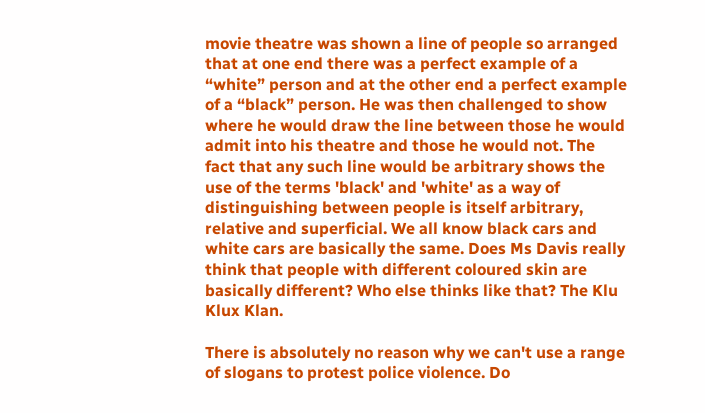movie theatre was shown a line of people so arranged that at one end there was a perfect example of a “white” person and at the other end a perfect example of a “black” person. He was then challenged to show where he would draw the line between those he would admit into his theatre and those he would not. The fact that any such line would be arbitrary shows the use of the terms 'black' and 'white' as a way of distinguishing between people is itself arbitrary, relative and superficial. We all know black cars and white cars are basically the same. Does Ms Davis really think that people with different coloured skin are basically different? Who else thinks like that? The Klu Klux Klan.

There is absolutely no reason why we can't use a range of slogans to protest police violence. Do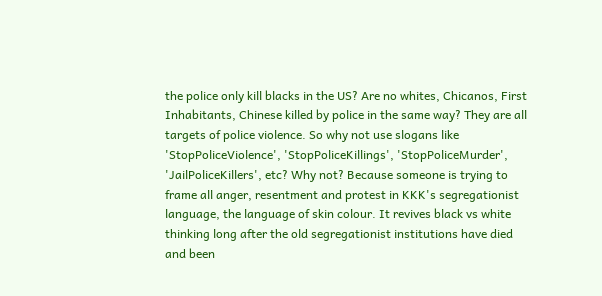the police only kill blacks in the US? Are no whites, Chicanos, First Inhabitants, Chinese killed by police in the same way? They are all targets of police violence. So why not use slogans like 'StopPoliceViolence', 'StopPoliceKillings', 'StopPoliceMurder', 'JailPoliceKillers', etc? Why not? Because someone is trying to frame all anger, resentment and protest in KKK's segregationist language, the language of skin colour. It revives black vs white thinking long after the old segregationist institutions have died and been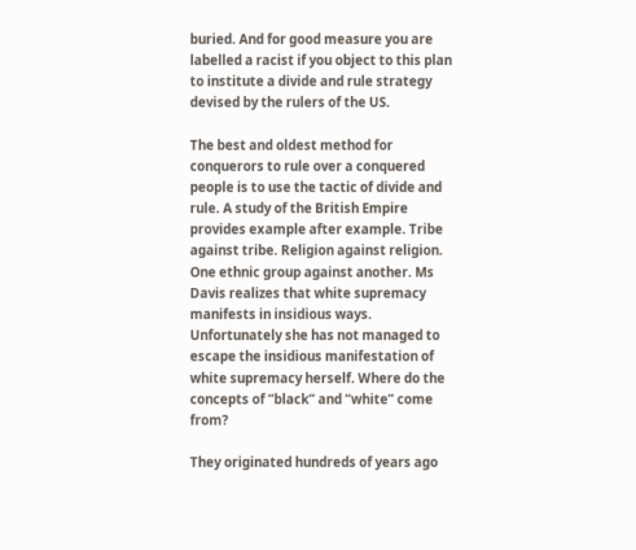buried. And for good measure you are labelled a racist if you object to this plan to institute a divide and rule strategy devised by the rulers of the US.

The best and oldest method for conquerors to rule over a conquered people is to use the tactic of divide and rule. A study of the British Empire provides example after example. Tribe against tribe. Religion against religion. One ethnic group against another. Ms Davis realizes that white supremacy manifests in insidious ways. Unfortunately she has not managed to escape the insidious manifestation of white supremacy herself. Where do the concepts of “black” and “white” come from?

They originated hundreds of years ago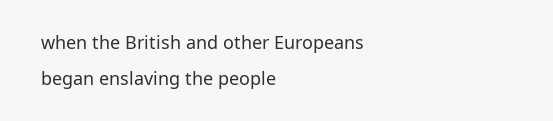when the British and other Europeans began enslaving the people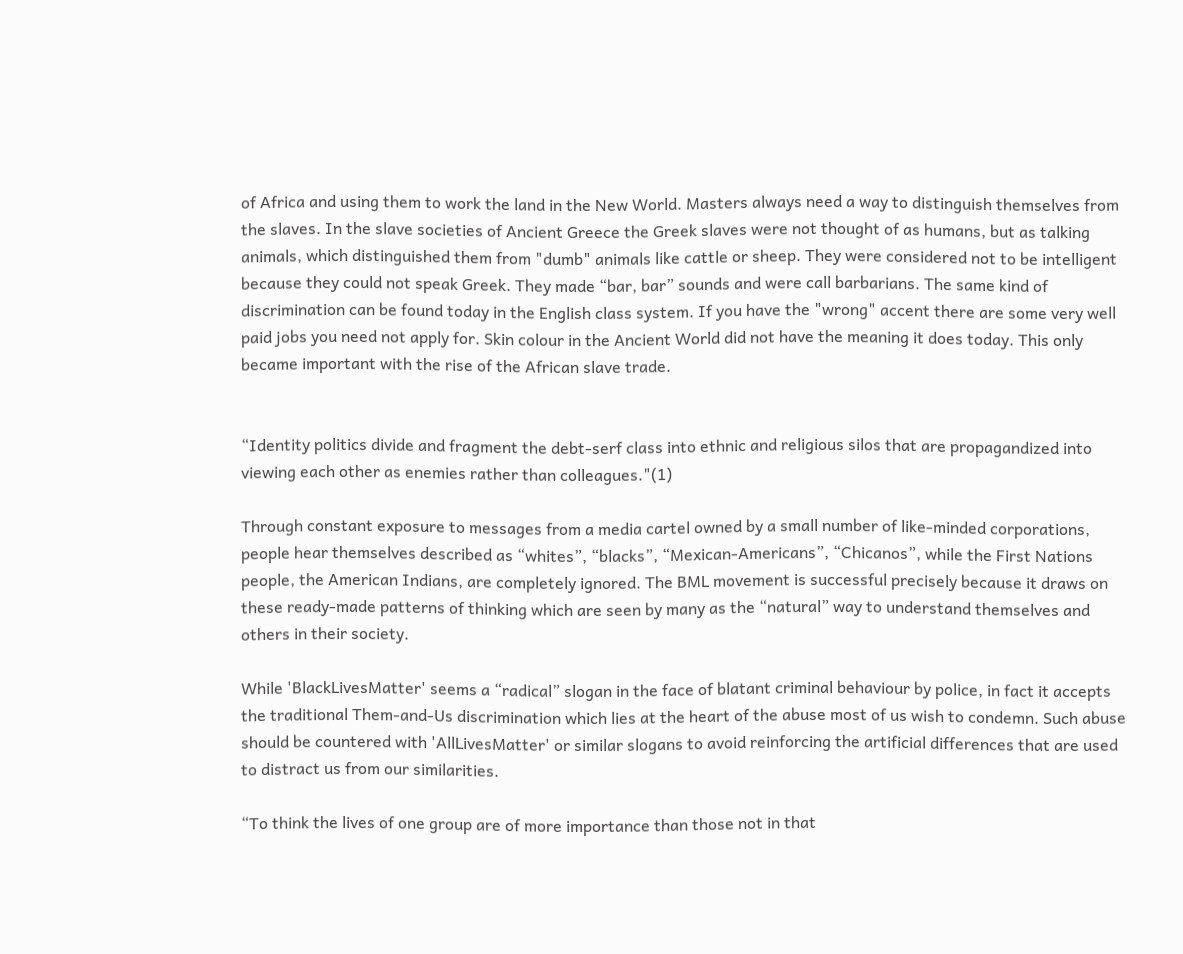of Africa and using them to work the land in the New World. Masters always need a way to distinguish themselves from the slaves. In the slave societies of Ancient Greece the Greek slaves were not thought of as humans, but as talking animals, which distinguished them from "dumb" animals like cattle or sheep. They were considered not to be intelligent because they could not speak Greek. They made “bar, bar” sounds and were call barbarians. The same kind of discrimination can be found today in the English class system. If you have the "wrong" accent there are some very well paid jobs you need not apply for. Skin colour in the Ancient World did not have the meaning it does today. This only became important with the rise of the African slave trade.


“Identity politics divide and fragment the debt-serf class into ethnic and religious silos that are propagandized into viewing each other as enemies rather than colleagues."(1)

Through constant exposure to messages from a media cartel owned by a small number of like-minded corporations, people hear themselves described as “whites”, “blacks”, “Mexican-Americans”, “Chicanos”, while the First Nations people, the American Indians, are completely ignored. The BML movement is successful precisely because it draws on these ready-made patterns of thinking which are seen by many as the “natural” way to understand themselves and others in their society.

While 'BlackLivesMatter' seems a “radical” slogan in the face of blatant criminal behaviour by police, in fact it accepts the traditional Them-and-Us discrimination which lies at the heart of the abuse most of us wish to condemn. Such abuse should be countered with 'AllLivesMatter' or similar slogans to avoid reinforcing the artificial differences that are used to distract us from our similarities.

“To think the lives of one group are of more importance than those not in that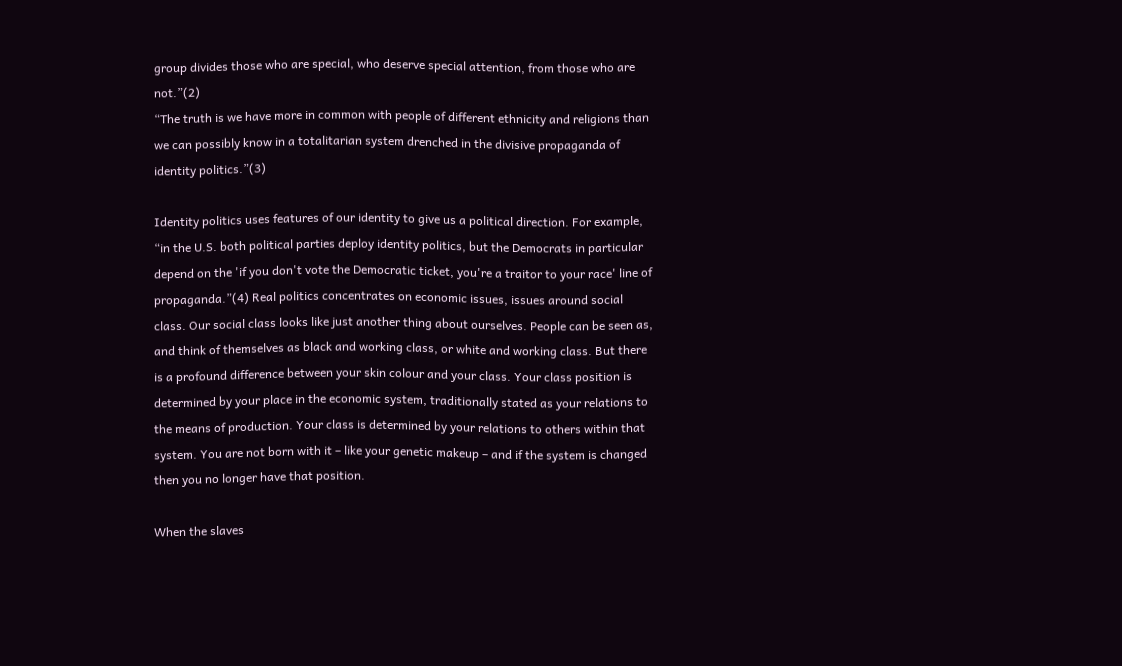group divides those who are special, who deserve special attention, from those who are not.”(2)
“The truth is we have more in common with people of different ethnicity and religions than we can possibly know in a totalitarian system drenched in the divisive propaganda of identity politics.”(3)

Identity politics uses features of our identity to give us a political direction. For example, “in the U.S. both political parties deploy identity politics, but the Democrats in particular depend on the 'if you don't vote the Democratic ticket, you're a traitor to your race' line of propaganda.”(4) Real politics concentrates on economic issues, issues around social class. Our social class looks like just another thing about ourselves. People can be seen as, and think of themselves as black and working class, or white and working class. But there is a profound difference between your skin colour and your class. Your class position is determined by your place in the economic system, traditionally stated as your relations to the means of production. Your class is determined by your relations to others within that system. You are not born with it – like your genetic makeup – and if the system is changed then you no longer have that position.

When the slaves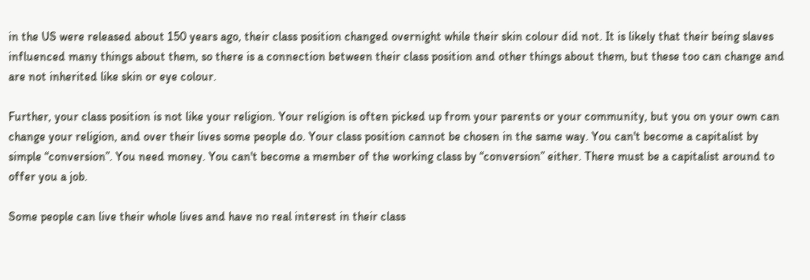in the US were released about 150 years ago, their class position changed overnight while their skin colour did not. It is likely that their being slaves influenced many things about them, so there is a connection between their class position and other things about them, but these too can change and are not inherited like skin or eye colour.

Further, your class position is not like your religion. Your religion is often picked up from your parents or your community, but you on your own can change your religion, and over their lives some people do. Your class position cannot be chosen in the same way. You can't become a capitalist by simple “conversion”. You need money. You can't become a member of the working class by “conversion” either. There must be a capitalist around to offer you a job.

Some people can live their whole lives and have no real interest in their class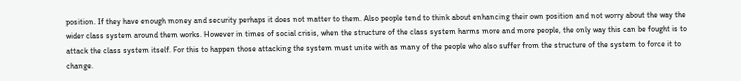position. If they have enough money and security perhaps it does not matter to them. Also people tend to think about enhancing their own position and not worry about the way the wider class system around them works. However in times of social crisis, when the structure of the class system harms more and more people, the only way this can be fought is to attack the class system itself. For this to happen those attacking the system must unite with as many of the people who also suffer from the structure of the system to force it to change.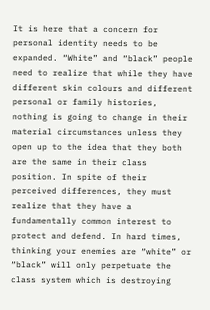It is here that a concern for personal identity needs to be expanded. “White” and “black” people need to realize that while they have different skin colours and different personal or family histories, nothing is going to change in their material circumstances unless they open up to the idea that they both are the same in their class position. In spite of their perceived differences, they must realize that they have a fundamentally common interest to protect and defend. In hard times, thinking your enemies are “white” or “black” will only perpetuate the class system which is destroying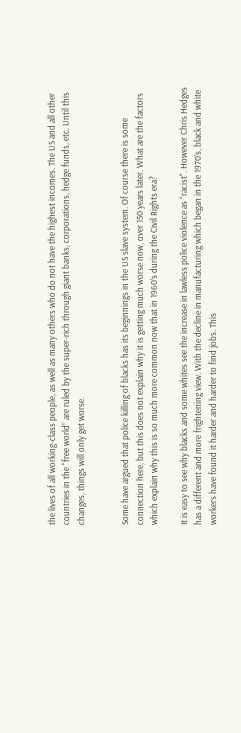the lives of all working-class people, as well as many others who do not have the highest incomes. The US and all other countries in the “free world” are ruled by the super-rich through giant banks, corporations, hedge funds, etc. Until this changes, things will only get worse.


Some have argued that police killing of blacks has its beginnings in the US slave system. Of course there is some connection here, but this does not explain why it is getting much worse now, over 150 years later. What are the factors which explain why this is so much more common now that in 1960’s during the Civil Rights era?

It is easy to see why blacks and some whites see the increase in lawless police violence as “racist". However Chris Hedges has a different and more frightening view. With the decline in manufacturing which began in the 1970's, black and white workers have found it harder and harder to find jobs. This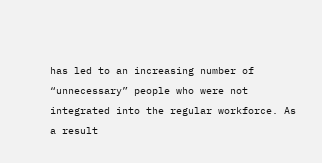has led to an increasing number of “unnecessary” people who were not integrated into the regular workforce. As a result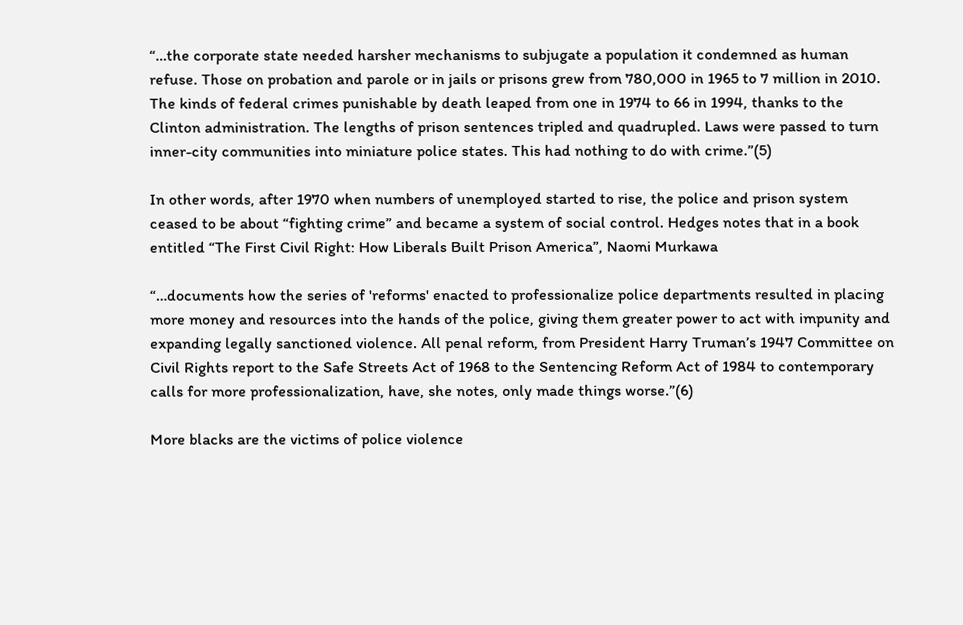“…the corporate state needed harsher mechanisms to subjugate a population it condemned as human refuse. Those on probation and parole or in jails or prisons grew from 780,000 in 1965 to 7 million in 2010. The kinds of federal crimes punishable by death leaped from one in 1974 to 66 in 1994, thanks to the Clinton administration. The lengths of prison sentences tripled and quadrupled. Laws were passed to turn inner-city communities into miniature police states. This had nothing to do with crime.”(5)

In other words, after 1970 when numbers of unemployed started to rise, the police and prison system ceased to be about “fighting crime” and became a system of social control. Hedges notes that in a book entitled “The First Civil Right: How Liberals Built Prison America”, Naomi Murkawa

“…documents how the series of 'reforms' enacted to professionalize police departments resulted in placing more money and resources into the hands of the police, giving them greater power to act with impunity and expanding legally sanctioned violence. All penal reform, from President Harry Truman’s 1947 Committee on Civil Rights report to the Safe Streets Act of 1968 to the Sentencing Reform Act of 1984 to contemporary calls for more professionalization, have, she notes, only made things worse.”(6)

More blacks are the victims of police violence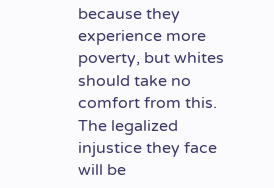because they experience more poverty, but whites should take no comfort from this. The legalized injustice they face will be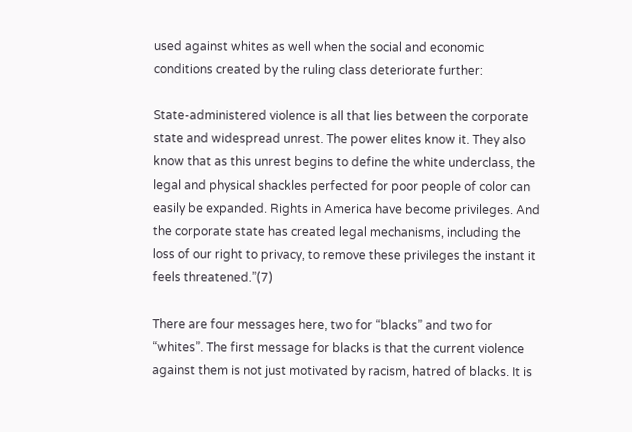used against whites as well when the social and economic conditions created by the ruling class deteriorate further:

State-administered violence is all that lies between the corporate state and widespread unrest. The power elites know it. They also know that as this unrest begins to define the white underclass, the legal and physical shackles perfected for poor people of color can easily be expanded. Rights in America have become privileges. And the corporate state has created legal mechanisms, including the loss of our right to privacy, to remove these privileges the instant it feels threatened.”(7)

There are four messages here, two for “blacks” and two for “whites”. The first message for blacks is that the current violence against them is not just motivated by racism, hatred of blacks. It is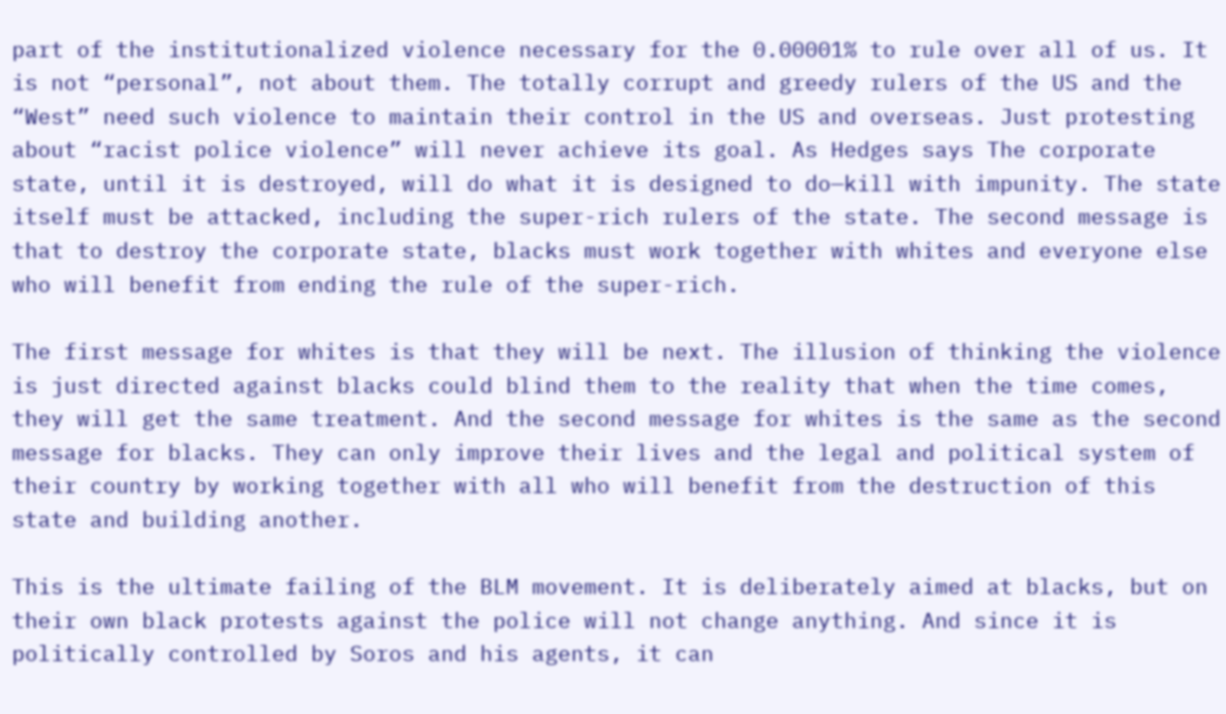part of the institutionalized violence necessary for the 0.00001% to rule over all of us. It is not “personal”, not about them. The totally corrupt and greedy rulers of the US and the “West” need such violence to maintain their control in the US and overseas. Just protesting about “racist police violence” will never achieve its goal. As Hedges says The corporate state, until it is destroyed, will do what it is designed to do—kill with impunity. The state itself must be attacked, including the super-rich rulers of the state. The second message is that to destroy the corporate state, blacks must work together with whites and everyone else who will benefit from ending the rule of the super-rich.

The first message for whites is that they will be next. The illusion of thinking the violence is just directed against blacks could blind them to the reality that when the time comes, they will get the same treatment. And the second message for whites is the same as the second message for blacks. They can only improve their lives and the legal and political system of their country by working together with all who will benefit from the destruction of this state and building another.

This is the ultimate failing of the BLM movement. It is deliberately aimed at blacks, but on their own black protests against the police will not change anything. And since it is politically controlled by Soros and his agents, it can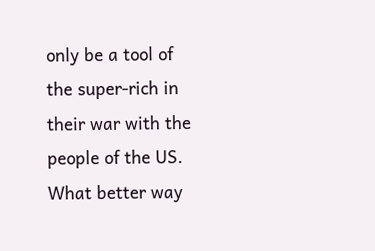only be a tool of the super-rich in their war with the people of the US. What better way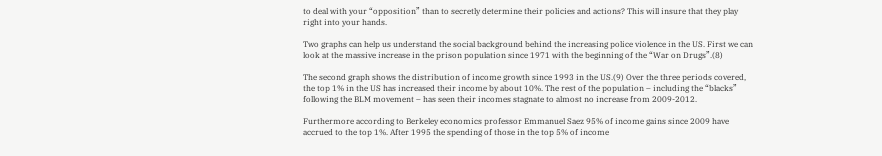to deal with your “opposition” than to secretly determine their policies and actions? This will insure that they play right into your hands.

Two graphs can help us understand the social background behind the increasing police violence in the US. First we can look at the massive increase in the prison population since 1971 with the beginning of the “War on Drugs”.(8)

The second graph shows the distribution of income growth since 1993 in the US.(9) Over the three periods covered, the top 1% in the US has increased their income by about 10%. The rest of the population – including the “blacks” following the BLM movement – has seen their incomes stagnate to almost no increase from 2009-2012.

Furthermore according to Berkeley economics professor Emmanuel Saez 95% of income gains since 2009 have accrued to the top 1%. After 1995 the spending of those in the top 5% of income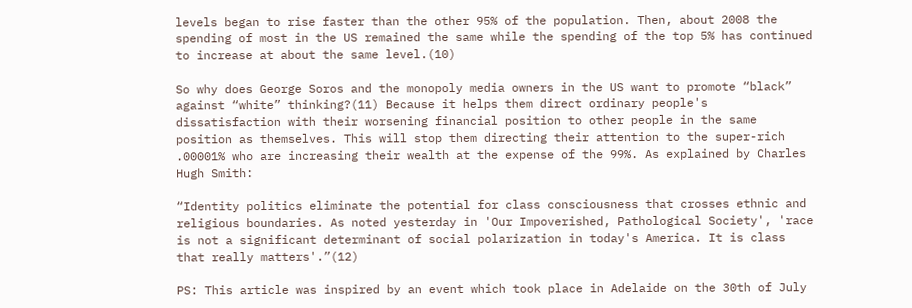levels began to rise faster than the other 95% of the population. Then, about 2008 the spending of most in the US remained the same while the spending of the top 5% has continued to increase at about the same level.(10)

So why does George Soros and the monopoly media owners in the US want to promote “black” against “white” thinking?(11) Because it helps them direct ordinary people's dissatisfaction with their worsening financial position to other people in the same position as themselves. This will stop them directing their attention to the super-rich .00001% who are increasing their wealth at the expense of the 99%. As explained by Charles Hugh Smith:

“Identity politics eliminate the potential for class consciousness that crosses ethnic and religious boundaries. As noted yesterday in 'Our Impoverished, Pathological Society', 'race is not a significant determinant of social polarization in today's America. It is class that really matters'.”(12)

PS: This article was inspired by an event which took place in Adelaide on the 30th of July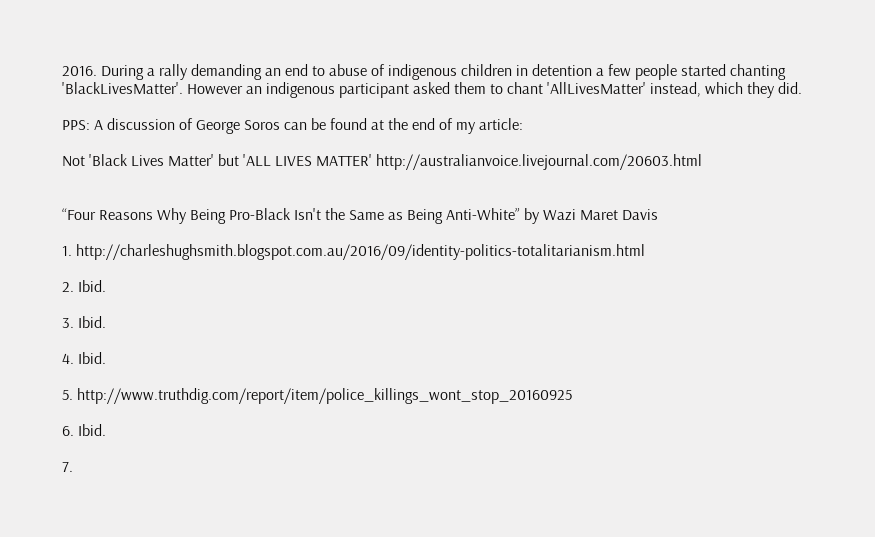2016. During a rally demanding an end to abuse of indigenous children in detention a few people started chanting 'BlackLivesMatter'. However an indigenous participant asked them to chant 'AllLivesMatter' instead, which they did.

PPS: A discussion of George Soros can be found at the end of my article:

Not 'Black Lives Matter' but 'ALL LIVES MATTER' http://australianvoice.livejournal.com/20603.html


“Four Reasons Why Being Pro-Black Isn't the Same as Being Anti-White” by Wazi Maret Davis

1. http://charleshughsmith.blogspot.com.au/2016/09/identity-politics-totalitarianism.html

2. Ibid.

3. Ibid.

4. Ibid.

5. http://www.truthdig.com/report/item/police_killings_wont_stop_20160925

6. Ibid.

7.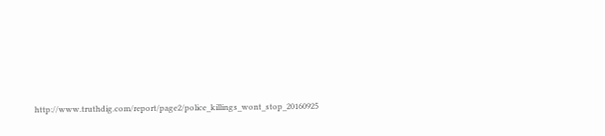http://www.truthdig.com/report/page2/police_killings_wont_stop_20160925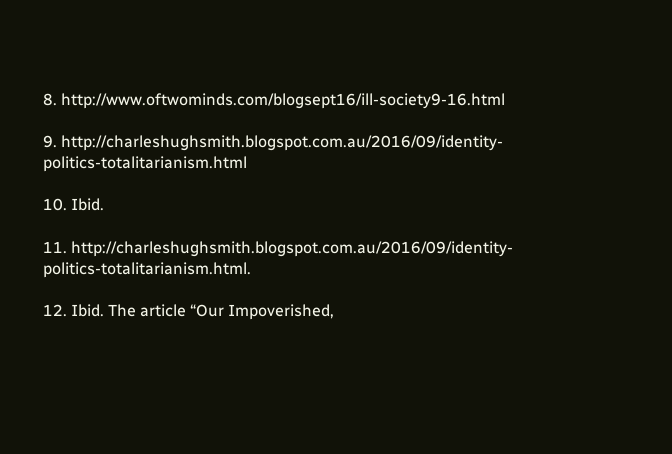8. http://www.oftwominds.com/blogsept16/ill-society9-16.html

9. http://charleshughsmith.blogspot.com.au/2016/09/identity-politics-totalitarianism.html

10. Ibid.

11. http://charleshughsmith.blogspot.com.au/2016/09/identity-politics-totalitarianism.html.

12. Ibid. The article “Our Impoverished,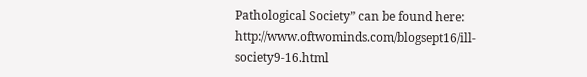Pathological Society” can be found here: http://www.oftwominds.com/blogsept16/ill-society9-16.html